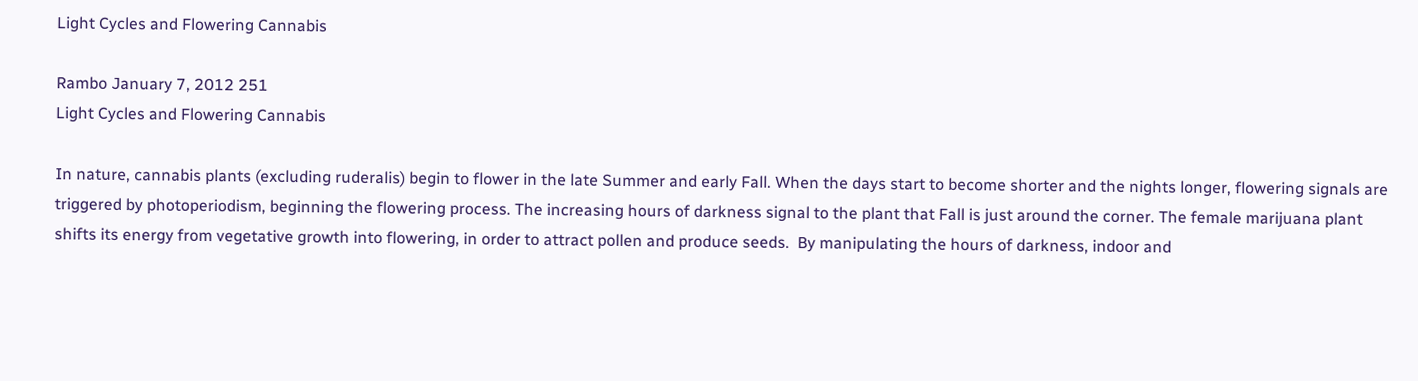Light Cycles and Flowering Cannabis

Rambo January 7, 2012 251
Light Cycles and Flowering Cannabis

In nature, cannabis plants (excluding ruderalis) begin to flower in the late Summer and early Fall. When the days start to become shorter and the nights longer, flowering signals are triggered by photoperiodism, beginning the flowering process. The increasing hours of darkness signal to the plant that Fall is just around the corner. The female marijuana plant shifts its energy from vegetative growth into flowering, in order to attract pollen and produce seeds.  By manipulating the hours of darkness, indoor and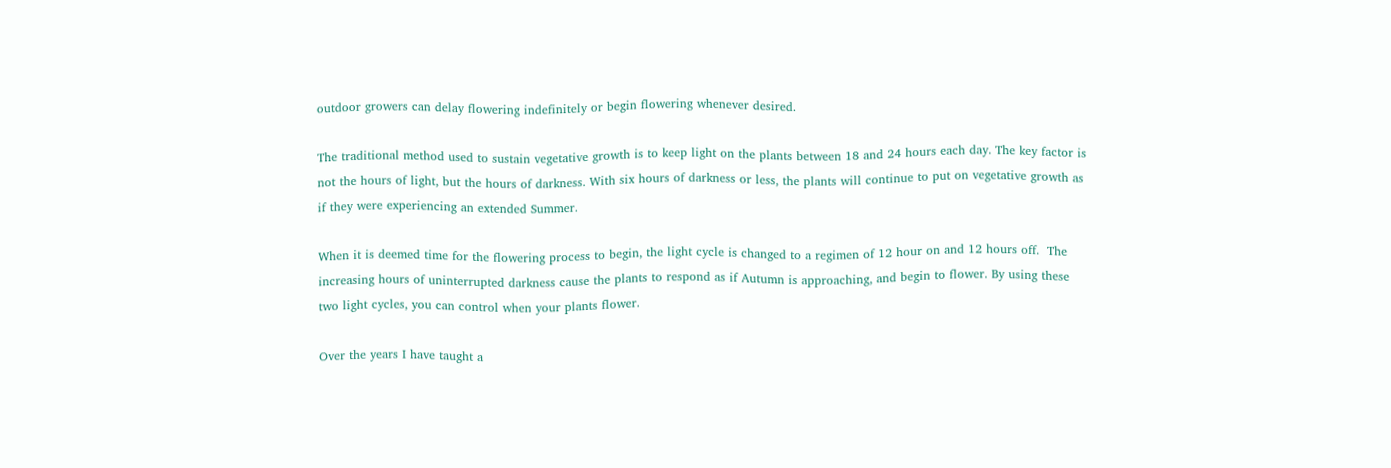outdoor growers can delay flowering indefinitely or begin flowering whenever desired.

The traditional method used to sustain vegetative growth is to keep light on the plants between 18 and 24 hours each day. The key factor is not the hours of light, but the hours of darkness. With six hours of darkness or less, the plants will continue to put on vegetative growth as if they were experiencing an extended Summer.

When it is deemed time for the flowering process to begin, the light cycle is changed to a regimen of 12 hour on and 12 hours off.  The increasing hours of uninterrupted darkness cause the plants to respond as if Autumn is approaching, and begin to flower. By using these two light cycles, you can control when your plants flower.

Over the years I have taught a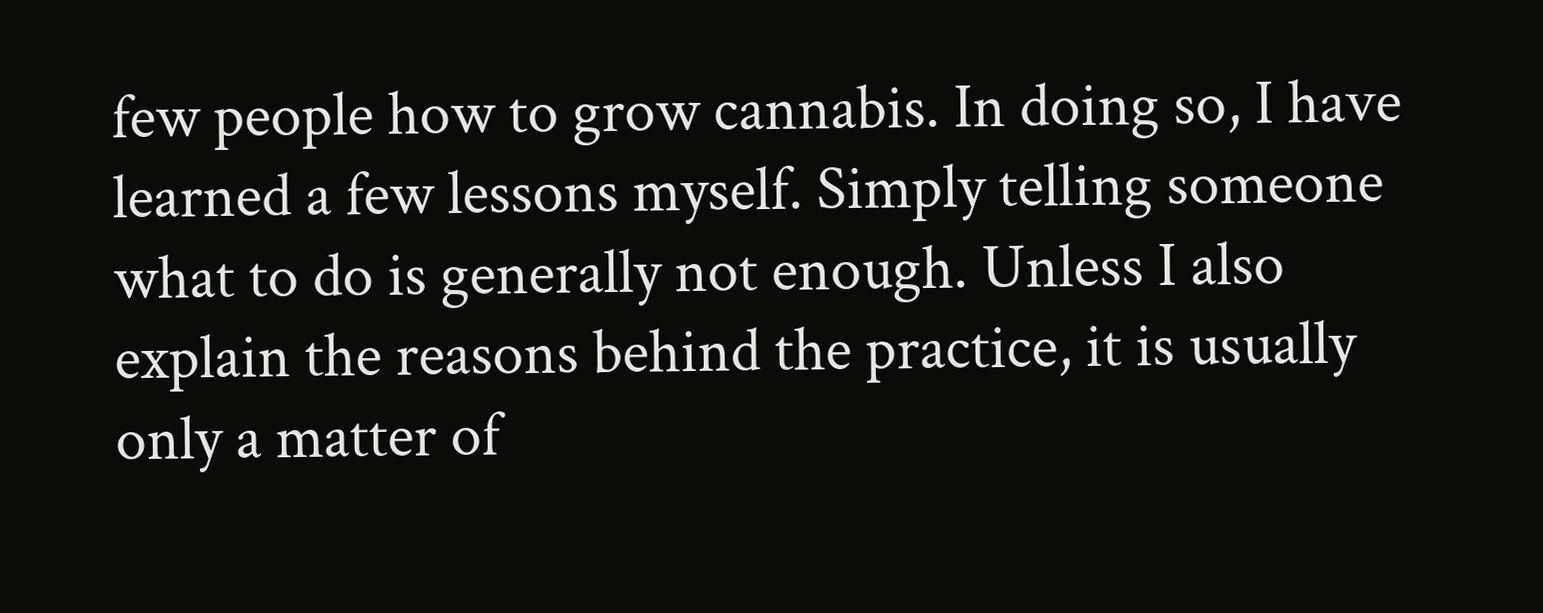few people how to grow cannabis. In doing so, I have learned a few lessons myself. Simply telling someone what to do is generally not enough. Unless I also explain the reasons behind the practice, it is usually only a matter of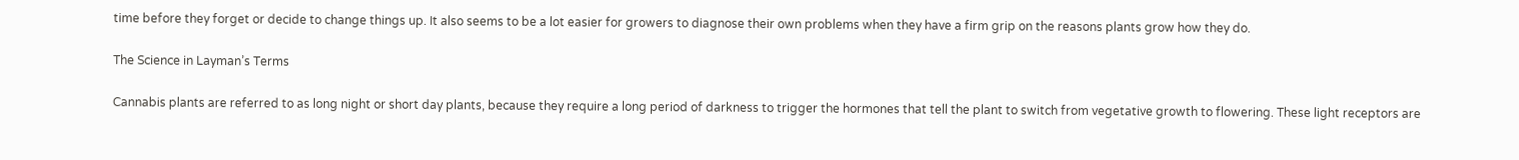time before they forget or decide to change things up. It also seems to be a lot easier for growers to diagnose their own problems when they have a firm grip on the reasons plants grow how they do.

The Science in Layman’s Terms

Cannabis plants are referred to as long night or short day plants, because they require a long period of darkness to trigger the hormones that tell the plant to switch from vegetative growth to flowering. These light receptors are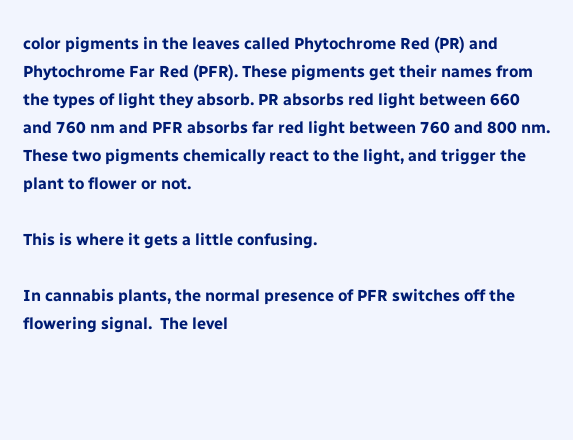color pigments in the leaves called Phytochrome Red (PR) and Phytochrome Far Red (PFR). These pigments get their names from the types of light they absorb. PR absorbs red light between 660 and 760 nm and PFR absorbs far red light between 760 and 800 nm. These two pigments chemically react to the light, and trigger the plant to flower or not.

This is where it gets a little confusing.

In cannabis plants, the normal presence of PFR switches off the flowering signal.  The level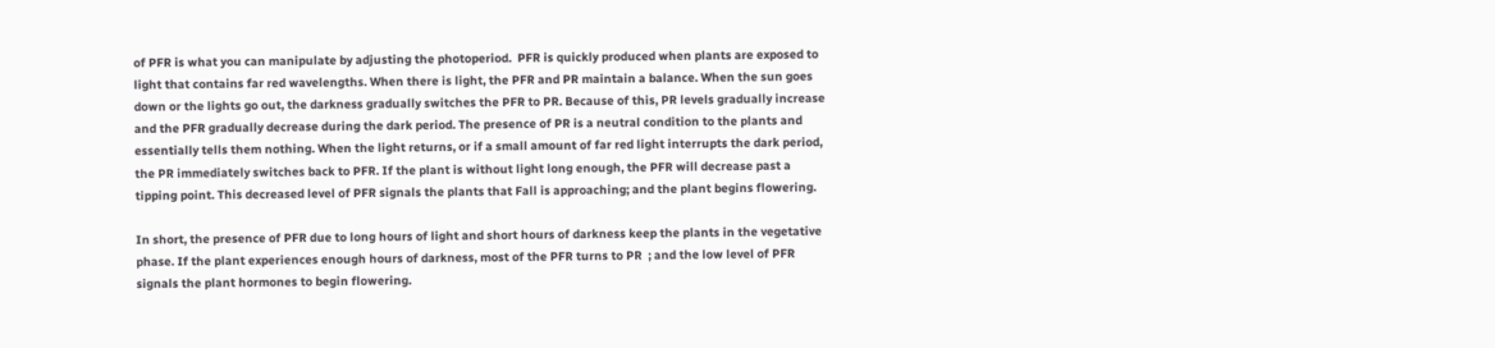of PFR is what you can manipulate by adjusting the photoperiod.  PFR is quickly produced when plants are exposed to light that contains far red wavelengths. When there is light, the PFR and PR maintain a balance. When the sun goes down or the lights go out, the darkness gradually switches the PFR to PR. Because of this, PR levels gradually increase and the PFR gradually decrease during the dark period. The presence of PR is a neutral condition to the plants and essentially tells them nothing. When the light returns, or if a small amount of far red light interrupts the dark period, the PR immediately switches back to PFR. If the plant is without light long enough, the PFR will decrease past a tipping point. This decreased level of PFR signals the plants that Fall is approaching; and the plant begins flowering.

In short, the presence of PFR due to long hours of light and short hours of darkness keep the plants in the vegetative phase. If the plant experiences enough hours of darkness, most of the PFR turns to PR  ; and the low level of PFR signals the plant hormones to begin flowering.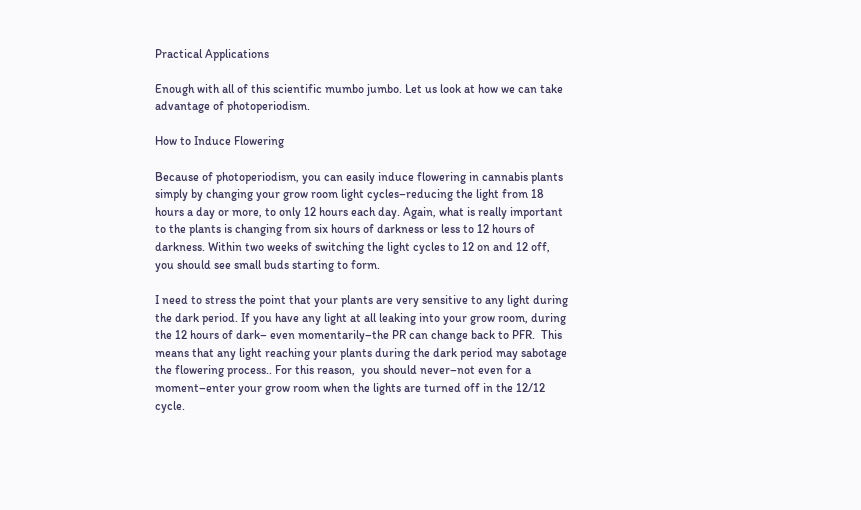Practical Applications

Enough with all of this scientific mumbo jumbo. Let us look at how we can take advantage of photoperiodism.

How to Induce Flowering

Because of photoperiodism, you can easily induce flowering in cannabis plants simply by changing your grow room light cycles–reducing the light from 18 hours a day or more, to only 12 hours each day. Again, what is really important to the plants is changing from six hours of darkness or less to 12 hours of darkness. Within two weeks of switching the light cycles to 12 on and 12 off, you should see small buds starting to form.

I need to stress the point that your plants are very sensitive to any light during the dark period. If you have any light at all leaking into your grow room, during the 12 hours of dark– even momentarily–the PR can change back to PFR.  This means that any light reaching your plants during the dark period may sabotage the flowering process.. For this reason,  you should never–not even for a moment–enter your grow room when the lights are turned off in the 12/12 cycle.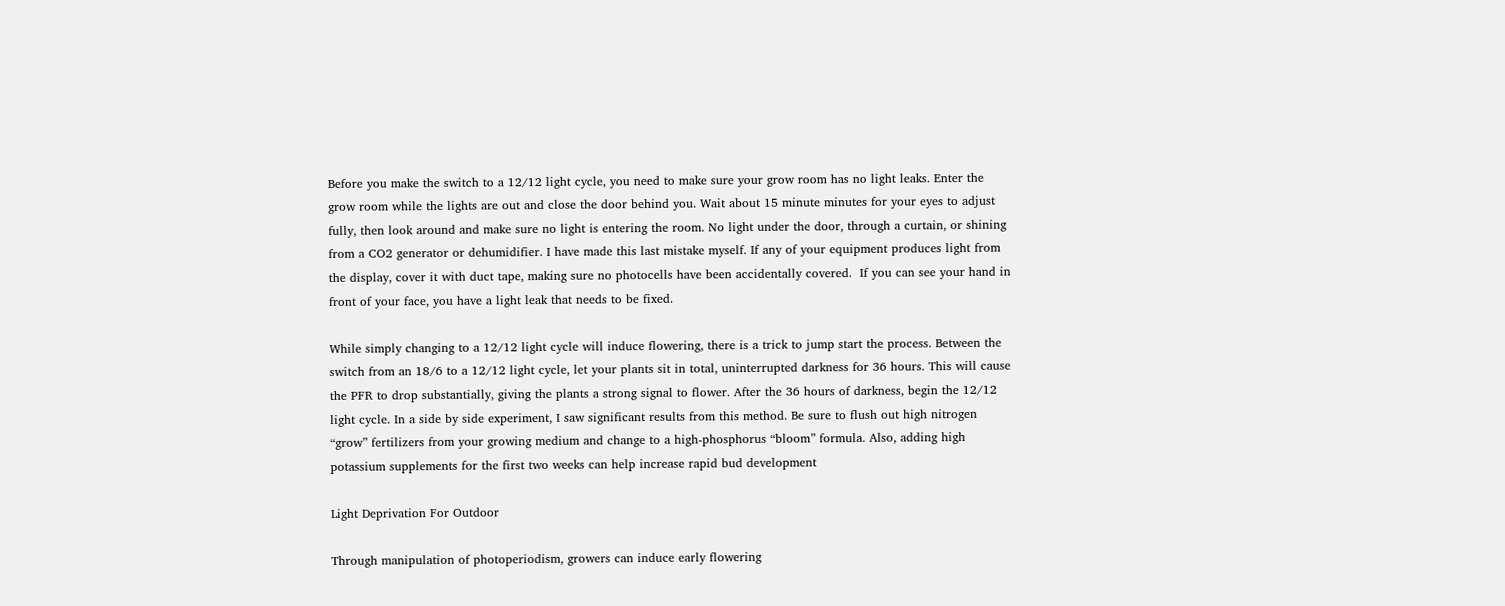Before you make the switch to a 12/12 light cycle, you need to make sure your grow room has no light leaks. Enter the grow room while the lights are out and close the door behind you. Wait about 15 minute minutes for your eyes to adjust fully, then look around and make sure no light is entering the room. No light under the door, through a curtain, or shining from a CO2 generator or dehumidifier. I have made this last mistake myself. If any of your equipment produces light from the display, cover it with duct tape, making sure no photocells have been accidentally covered.  If you can see your hand in front of your face, you have a light leak that needs to be fixed.

While simply changing to a 12/12 light cycle will induce flowering, there is a trick to jump start the process. Between the switch from an 18/6 to a 12/12 light cycle, let your plants sit in total, uninterrupted darkness for 36 hours. This will cause the PFR to drop substantially, giving the plants a strong signal to flower. After the 36 hours of darkness, begin the 12/12 light cycle. In a side by side experiment, I saw significant results from this method. Be sure to flush out high nitrogen “grow” fertilizers from your growing medium and change to a high-phosphorus “bloom” formula. Also, adding high potassium supplements for the first two weeks can help increase rapid bud development

Light Deprivation For Outdoor

Through manipulation of photoperiodism, growers can induce early flowering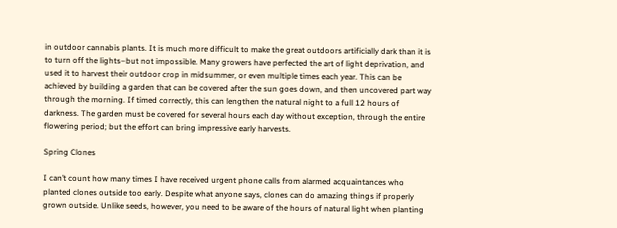in outdoor cannabis plants. It is much more difficult to make the great outdoors artificially dark than it is to turn off the lights–but not impossible. Many growers have perfected the art of light deprivation, and used it to harvest their outdoor crop in midsummer, or even multiple times each year. This can be achieved by building a garden that can be covered after the sun goes down, and then uncovered part way through the morning. If timed correctly, this can lengthen the natural night to a full 12 hours of darkness. The garden must be covered for several hours each day without exception, through the entire flowering period; but the effort can bring impressive early harvests.

Spring Clones

I can’t count how many times I have received urgent phone calls from alarmed acquaintances who planted clones outside too early. Despite what anyone says, clones can do amazing things if properly grown outside. Unlike seeds, however, you need to be aware of the hours of natural light when planting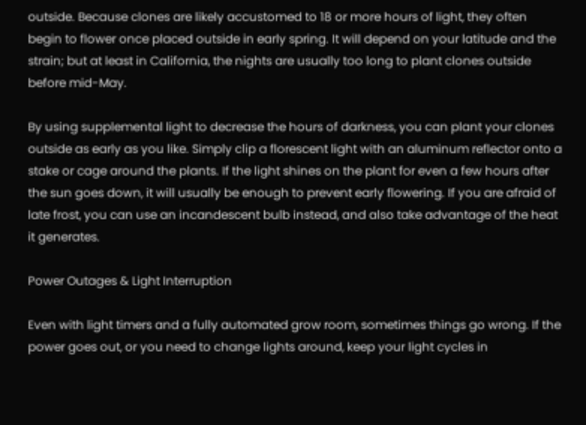outside. Because clones are likely accustomed to 18 or more hours of light, they often begin to flower once placed outside in early spring. It will depend on your latitude and the strain; but at least in California, the nights are usually too long to plant clones outside before mid-May.

By using supplemental light to decrease the hours of darkness, you can plant your clones outside as early as you like. Simply clip a florescent light with an aluminum reflector onto a stake or cage around the plants. If the light shines on the plant for even a few hours after the sun goes down, it will usually be enough to prevent early flowering. If you are afraid of late frost, you can use an incandescent bulb instead, and also take advantage of the heat it generates.

Power Outages & Light Interruption

Even with light timers and a fully automated grow room, sometimes things go wrong. If the power goes out, or you need to change lights around, keep your light cycles in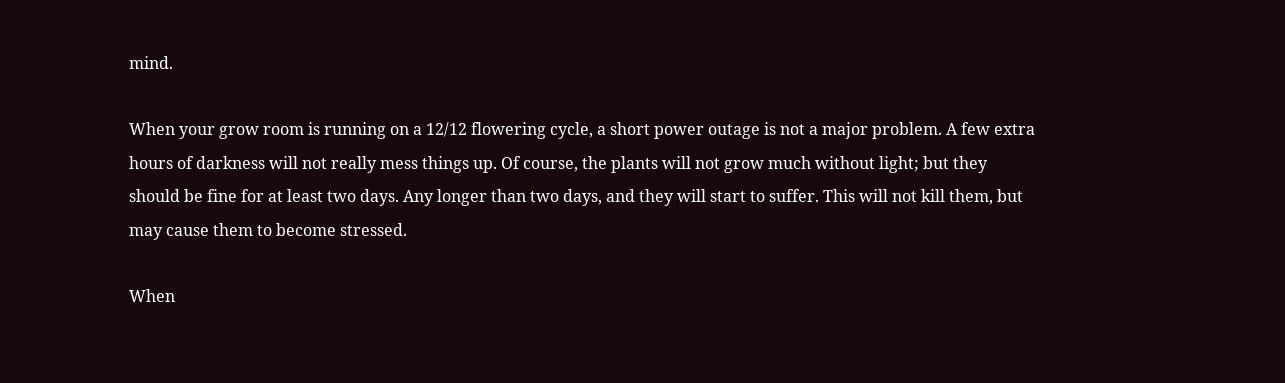mind.

When your grow room is running on a 12/12 flowering cycle, a short power outage is not a major problem. A few extra hours of darkness will not really mess things up. Of course, the plants will not grow much without light; but they should be fine for at least two days. Any longer than two days, and they will start to suffer. This will not kill them, but may cause them to become stressed.

When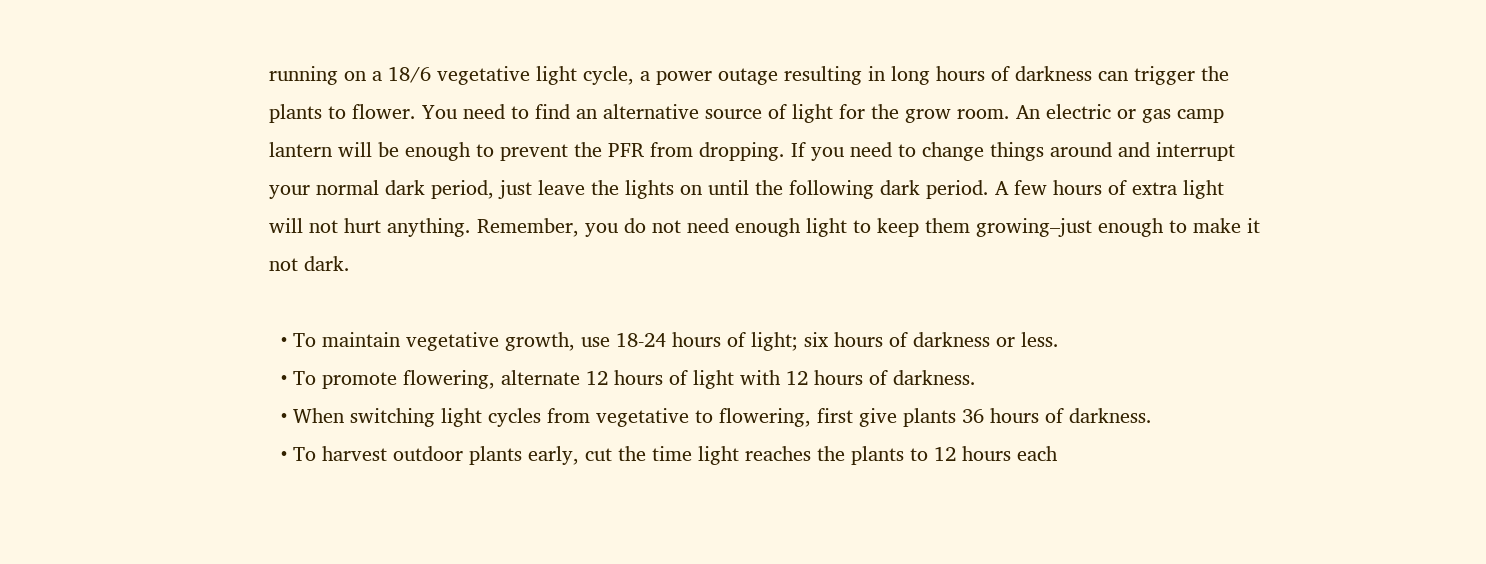running on a 18/6 vegetative light cycle, a power outage resulting in long hours of darkness can trigger the plants to flower. You need to find an alternative source of light for the grow room. An electric or gas camp lantern will be enough to prevent the PFR from dropping. If you need to change things around and interrupt your normal dark period, just leave the lights on until the following dark period. A few hours of extra light will not hurt anything. Remember, you do not need enough light to keep them growing–just enough to make it not dark.

  • To maintain vegetative growth, use 18-24 hours of light; six hours of darkness or less.
  • To promote flowering, alternate 12 hours of light with 12 hours of darkness.
  • When switching light cycles from vegetative to flowering, first give plants 36 hours of darkness.
  • To harvest outdoor plants early, cut the time light reaches the plants to 12 hours each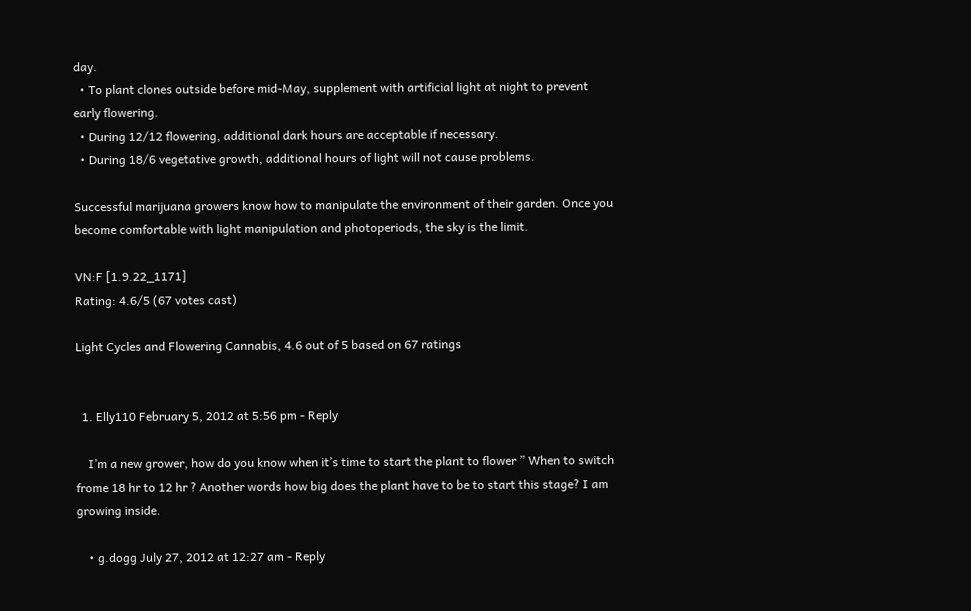day.
  • To plant clones outside before mid-May, supplement with artificial light at night to prevent early flowering.
  • During 12/12 flowering, additional dark hours are acceptable if necessary.
  • During 18/6 vegetative growth, additional hours of light will not cause problems.

Successful marijuana growers know how to manipulate the environment of their garden. Once you become comfortable with light manipulation and photoperiods, the sky is the limit.

VN:F [1.9.22_1171]
Rating: 4.6/5 (67 votes cast)

Light Cycles and Flowering Cannabis, 4.6 out of 5 based on 67 ratings


  1. Elly110 February 5, 2012 at 5:56 pm - Reply

    I’m a new grower, how do you know when it’s time to start the plant to flower ” When to switch frome 18 hr to 12 hr ? Another words how big does the plant have to be to start this stage? I am growing inside.

    • g.dogg July 27, 2012 at 12:27 am - Reply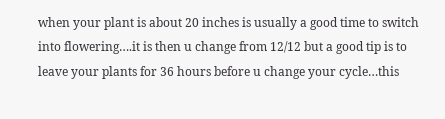when your plant is about 20 inches is usually a good time to switch into flowering….it is then u change from 12/12 but a good tip is to leave your plants for 36 hours before u change your cycle…this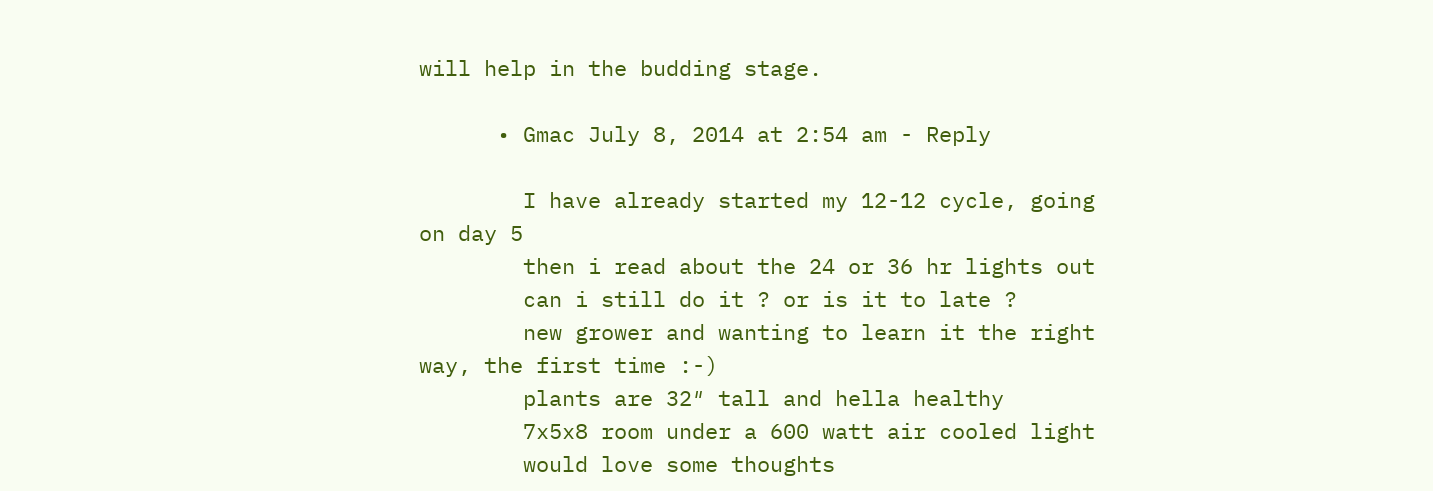will help in the budding stage.

      • Gmac July 8, 2014 at 2:54 am - Reply

        I have already started my 12-12 cycle, going on day 5
        then i read about the 24 or 36 hr lights out
        can i still do it ? or is it to late ?
        new grower and wanting to learn it the right way, the first time :-)
        plants are 32″ tall and hella healthy
        7x5x8 room under a 600 watt air cooled light
        would love some thoughts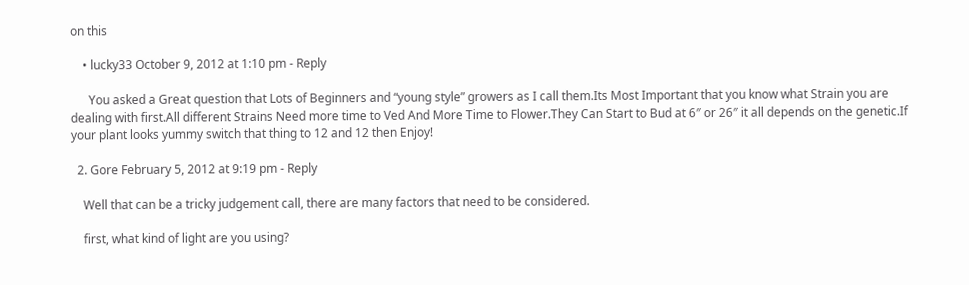on this

    • lucky33 October 9, 2012 at 1:10 pm - Reply

      You asked a Great question that Lots of Beginners and “young style” growers as I call them.Its Most Important that you know what Strain you are dealing with first.All different Strains Need more time to Ved And More Time to Flower.They Can Start to Bud at 6″ or 26″ it all depends on the genetic.If your plant looks yummy switch that thing to 12 and 12 then Enjoy!

  2. Gore February 5, 2012 at 9:19 pm - Reply

    Well that can be a tricky judgement call, there are many factors that need to be considered.

    first, what kind of light are you using?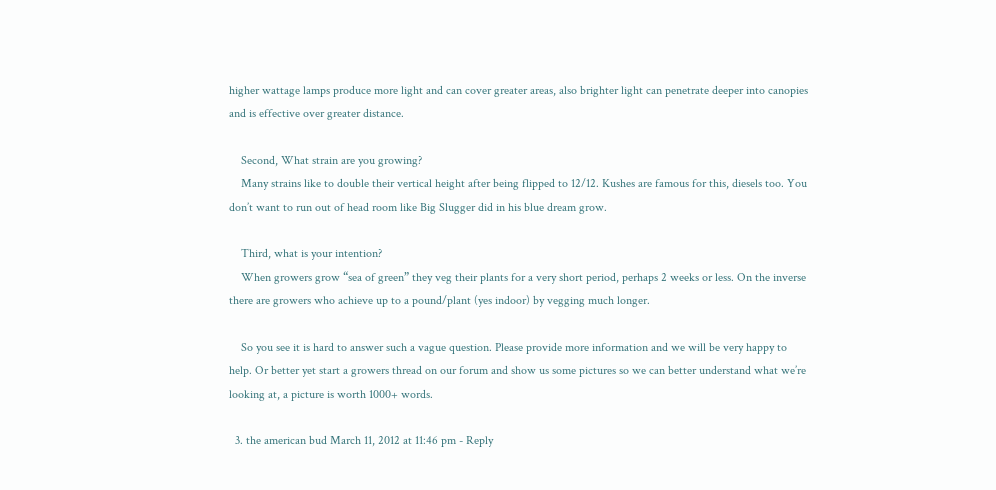higher wattage lamps produce more light and can cover greater areas, also brighter light can penetrate deeper into canopies and is effective over greater distance.

    Second, What strain are you growing?
    Many strains like to double their vertical height after being flipped to 12/12. Kushes are famous for this, diesels too. You don’t want to run out of head room like Big Slugger did in his blue dream grow.

    Third, what is your intention?
    When growers grow “sea of green” they veg their plants for a very short period, perhaps 2 weeks or less. On the inverse there are growers who achieve up to a pound/plant (yes indoor) by vegging much longer.

    So you see it is hard to answer such a vague question. Please provide more information and we will be very happy to help. Or better yet start a growers thread on our forum and show us some pictures so we can better understand what we’re looking at, a picture is worth 1000+ words.

  3. the american bud March 11, 2012 at 11:46 pm - Reply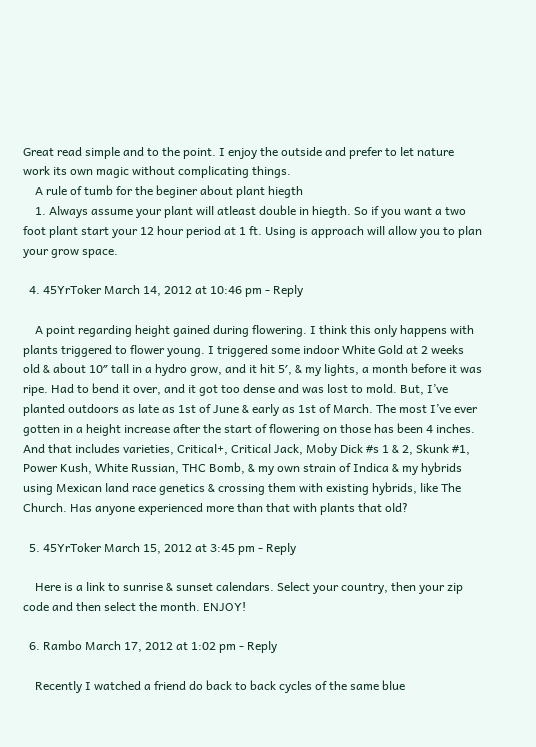Great read simple and to the point. I enjoy the outside and prefer to let nature work its own magic without complicating things.
    A rule of tumb for the beginer about plant hiegth
    1. Always assume your plant will atleast double in hiegth. So if you want a two foot plant start your 12 hour period at 1 ft. Using is approach will allow you to plan your grow space.

  4. 45YrToker March 14, 2012 at 10:46 pm - Reply

    A point regarding height gained during flowering. I think this only happens with plants triggered to flower young. I triggered some indoor White Gold at 2 weeks old & about 10″ tall in a hydro grow, and it hit 5′, & my lights, a month before it was ripe. Had to bend it over, and it got too dense and was lost to mold. But, I’ve planted outdoors as late as 1st of June & early as 1st of March. The most I’ve ever gotten in a height increase after the start of flowering on those has been 4 inches. And that includes varieties, Critical+, Critical Jack, Moby Dick #s 1 & 2, Skunk #1, Power Kush, White Russian, THC Bomb, & my own strain of Indica & my hybrids using Mexican land race genetics & crossing them with existing hybrids, like The Church. Has anyone experienced more than that with plants that old?

  5. 45YrToker March 15, 2012 at 3:45 pm - Reply

    Here is a link to sunrise & sunset calendars. Select your country, then your zip code and then select the month. ENJOY!

  6. Rambo March 17, 2012 at 1:02 pm - Reply

    Recently I watched a friend do back to back cycles of the same blue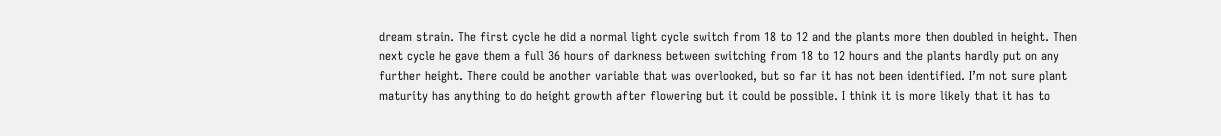dream strain. The first cycle he did a normal light cycle switch from 18 to 12 and the plants more then doubled in height. Then next cycle he gave them a full 36 hours of darkness between switching from 18 to 12 hours and the plants hardly put on any further height. There could be another variable that was overlooked, but so far it has not been identified. I’m not sure plant maturity has anything to do height growth after flowering but it could be possible. I think it is more likely that it has to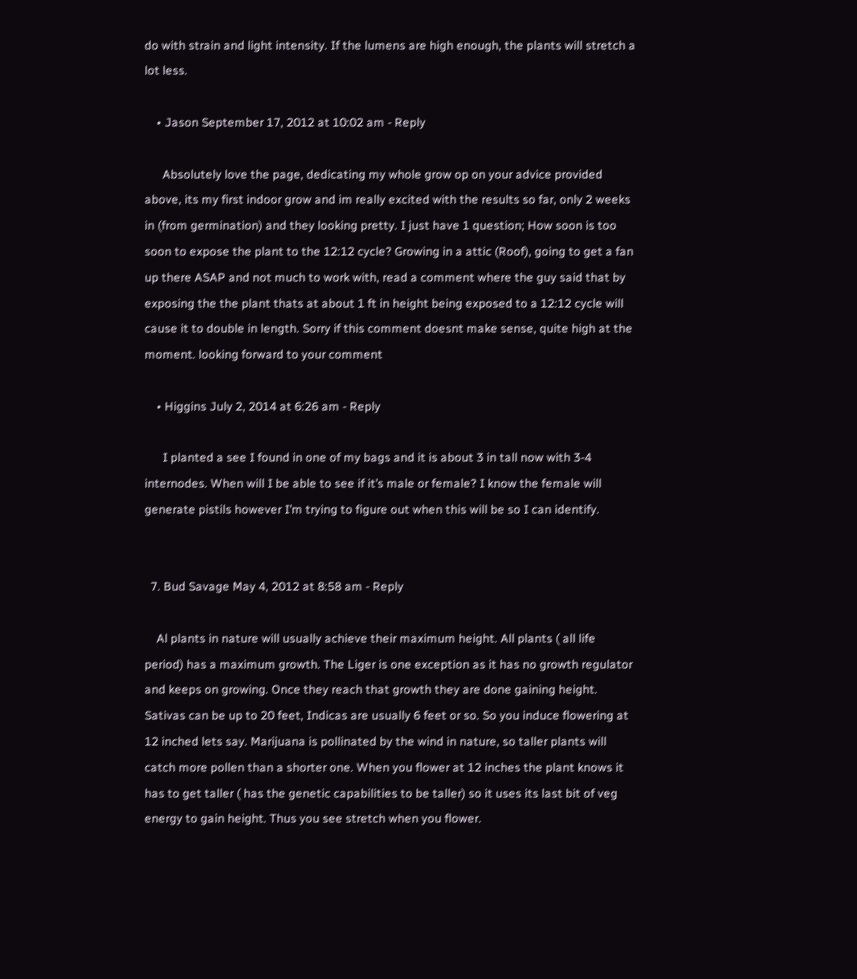do with strain and light intensity. If the lumens are high enough, the plants will stretch a lot less.

    • Jason September 17, 2012 at 10:02 am - Reply

      Absolutely love the page, dedicating my whole grow op on your advice provided above, its my first indoor grow and im really excited with the results so far, only 2 weeks in (from germination) and they looking pretty. I just have 1 question; How soon is too soon to expose the plant to the 12:12 cycle? Growing in a attic (Roof), going to get a fan up there ASAP and not much to work with, read a comment where the guy said that by exposing the the plant thats at about 1 ft in height being exposed to a 12:12 cycle will cause it to double in length. Sorry if this comment doesnt make sense, quite high at the moment. looking forward to your comment

    • Higgins July 2, 2014 at 6:26 am - Reply

      I planted a see I found in one of my bags and it is about 3 in tall now with 3-4 internodes. When will I be able to see if it’s male or female? I know the female will generate pistils however I’m trying to figure out when this will be so I can identify.


  7. Bud Savage May 4, 2012 at 8:58 am - Reply

    Al plants in nature will usually achieve their maximum height. All plants ( all life period) has a maximum growth. The Liger is one exception as it has no growth regulator and keeps on growing. Once they reach that growth they are done gaining height. Sativas can be up to 20 feet, Indicas are usually 6 feet or so. So you induce flowering at 12 inched lets say. Marijuana is pollinated by the wind in nature, so taller plants will catch more pollen than a shorter one. When you flower at 12 inches the plant knows it has to get taller ( has the genetic capabilities to be taller) so it uses its last bit of veg energy to gain height. Thus you see stretch when you flower.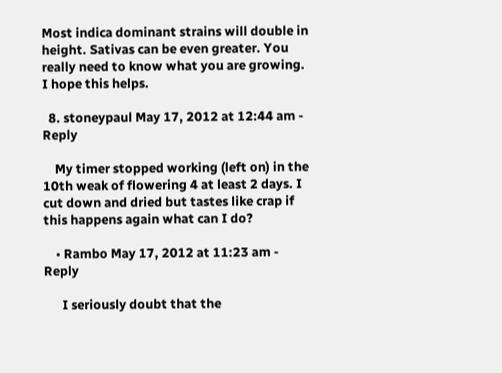Most indica dominant strains will double in height. Sativas can be even greater. You really need to know what you are growing. I hope this helps.

  8. stoneypaul May 17, 2012 at 12:44 am - Reply

    My timer stopped working (left on) in the 10th weak of flowering 4 at least 2 days. I cut down and dried but tastes like crap if this happens again what can I do?

    • Rambo May 17, 2012 at 11:23 am - Reply

      I seriously doubt that the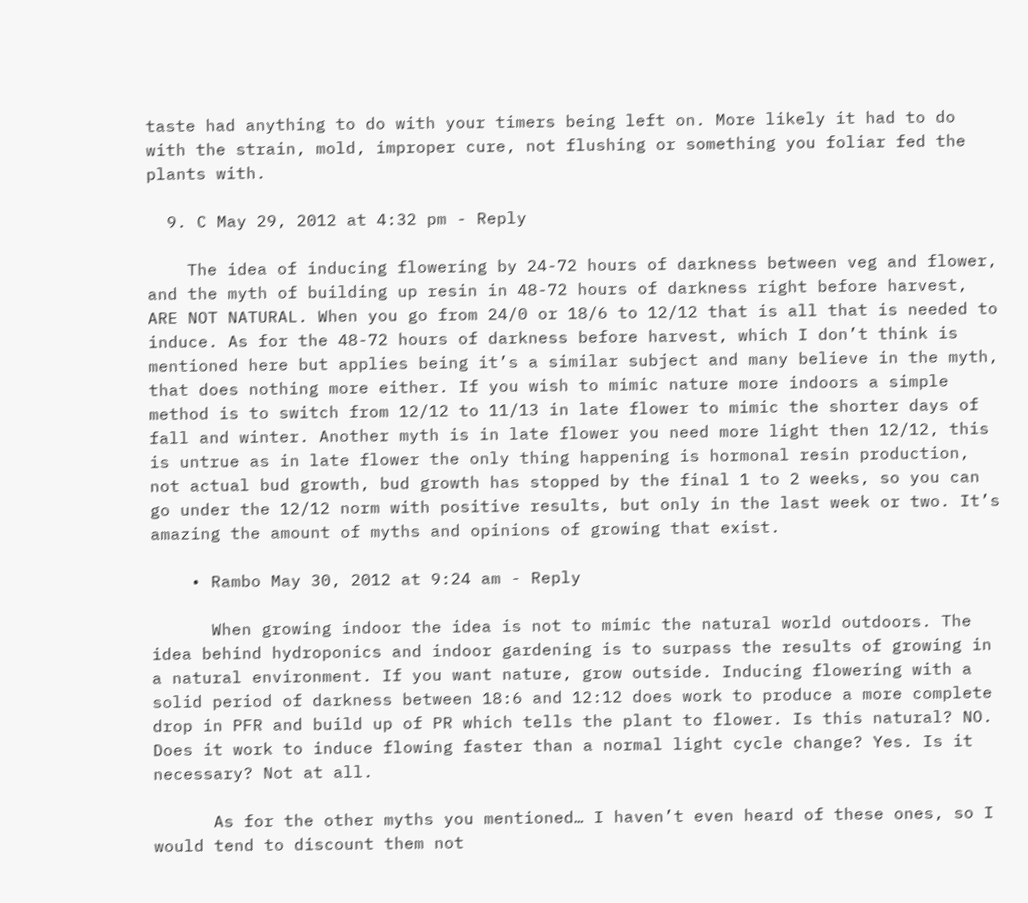taste had anything to do with your timers being left on. More likely it had to do with the strain, mold, improper cure, not flushing or something you foliar fed the plants with.

  9. C May 29, 2012 at 4:32 pm - Reply

    The idea of inducing flowering by 24-72 hours of darkness between veg and flower, and the myth of building up resin in 48-72 hours of darkness right before harvest, ARE NOT NATURAL. When you go from 24/0 or 18/6 to 12/12 that is all that is needed to induce. As for the 48-72 hours of darkness before harvest, which I don’t think is mentioned here but applies being it’s a similar subject and many believe in the myth, that does nothing more either. If you wish to mimic nature more indoors a simple method is to switch from 12/12 to 11/13 in late flower to mimic the shorter days of fall and winter. Another myth is in late flower you need more light then 12/12, this is untrue as in late flower the only thing happening is hormonal resin production, not actual bud growth, bud growth has stopped by the final 1 to 2 weeks, so you can go under the 12/12 norm with positive results, but only in the last week or two. It’s amazing the amount of myths and opinions of growing that exist.

    • Rambo May 30, 2012 at 9:24 am - Reply

      When growing indoor the idea is not to mimic the natural world outdoors. The idea behind hydroponics and indoor gardening is to surpass the results of growing in a natural environment. If you want nature, grow outside. Inducing flowering with a solid period of darkness between 18:6 and 12:12 does work to produce a more complete drop in PFR and build up of PR which tells the plant to flower. Is this natural? NO. Does it work to induce flowing faster than a normal light cycle change? Yes. Is it necessary? Not at all.

      As for the other myths you mentioned… I haven’t even heard of these ones, so I would tend to discount them not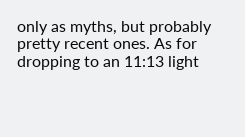only as myths, but probably pretty recent ones. As for dropping to an 11:13 light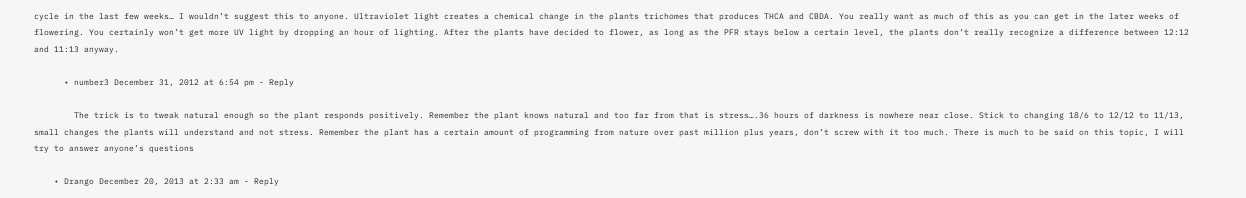cycle in the last few weeks… I wouldn’t suggest this to anyone. Ultraviolet light creates a chemical change in the plants trichomes that produces THCA and CBDA. You really want as much of this as you can get in the later weeks of flowering. You certainly won’t get more UV light by dropping an hour of lighting. After the plants have decided to flower, as long as the PFR stays below a certain level, the plants don’t really recognize a difference between 12:12 and 11:13 anyway.

      • number3 December 31, 2012 at 6:54 pm - Reply

        The trick is to tweak natural enough so the plant responds positively. Remember the plant knows natural and too far from that is stress….36 hours of darkness is nowhere near close. Stick to changing 18/6 to 12/12 to 11/13, small changes the plants will understand and not stress. Remember the plant has a certain amount of programming from nature over past million plus years, don’t screw with it too much. There is much to be said on this topic, I will try to answer anyone’s questions

    • Drango December 20, 2013 at 2:33 am - Reply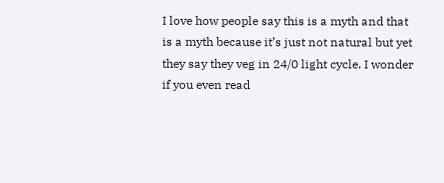I love how people say this is a myth and that is a myth because it’s just not natural but yet they say they veg in 24/0 light cycle. I wonder if you even read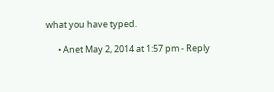what you have typed.

      • Anet May 2, 2014 at 1:57 pm - Reply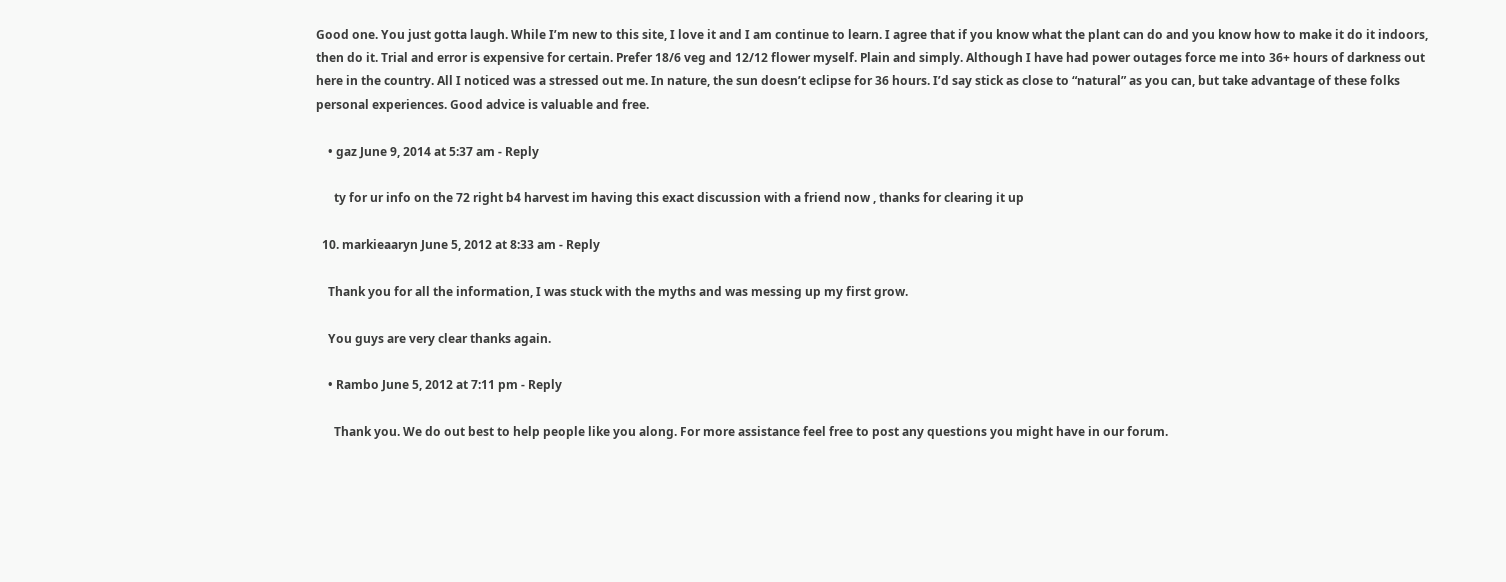Good one. You just gotta laugh. While I’m new to this site, I love it and I am continue to learn. I agree that if you know what the plant can do and you know how to make it do it indoors, then do it. Trial and error is expensive for certain. Prefer 18/6 veg and 12/12 flower myself. Plain and simply. Although I have had power outages force me into 36+ hours of darkness out here in the country. All I noticed was a stressed out me. In nature, the sun doesn’t eclipse for 36 hours. I’d say stick as close to “natural” as you can, but take advantage of these folks personal experiences. Good advice is valuable and free.

    • gaz June 9, 2014 at 5:37 am - Reply

      ty for ur info on the 72 right b4 harvest im having this exact discussion with a friend now , thanks for clearing it up

  10. markieaaryn June 5, 2012 at 8:33 am - Reply

    Thank you for all the information, I was stuck with the myths and was messing up my first grow.

    You guys are very clear thanks again.

    • Rambo June 5, 2012 at 7:11 pm - Reply

      Thank you. We do out best to help people like you along. For more assistance feel free to post any questions you might have in our forum.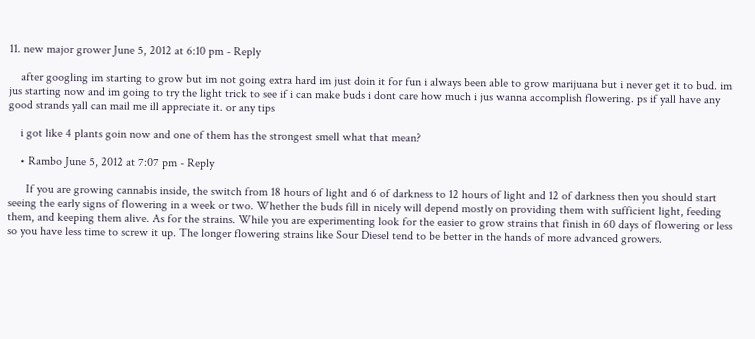11. new major grower June 5, 2012 at 6:10 pm - Reply

    after googling im starting to grow but im not going extra hard im just doin it for fun i always been able to grow marijuana but i never get it to bud. im jus starting now and im going to try the light trick to see if i can make buds i dont care how much i jus wanna accomplish flowering. ps if yall have any good strands yall can mail me ill appreciate it. or any tips

    i got like 4 plants goin now and one of them has the strongest smell what that mean?

    • Rambo June 5, 2012 at 7:07 pm - Reply

      If you are growing cannabis inside, the switch from 18 hours of light and 6 of darkness to 12 hours of light and 12 of darkness then you should start seeing the early signs of flowering in a week or two. Whether the buds fill in nicely will depend mostly on providing them with sufficient light, feeding them, and keeping them alive. As for the strains. While you are experimenting look for the easier to grow strains that finish in 60 days of flowering or less so you have less time to screw it up. The longer flowering strains like Sour Diesel tend to be better in the hands of more advanced growers.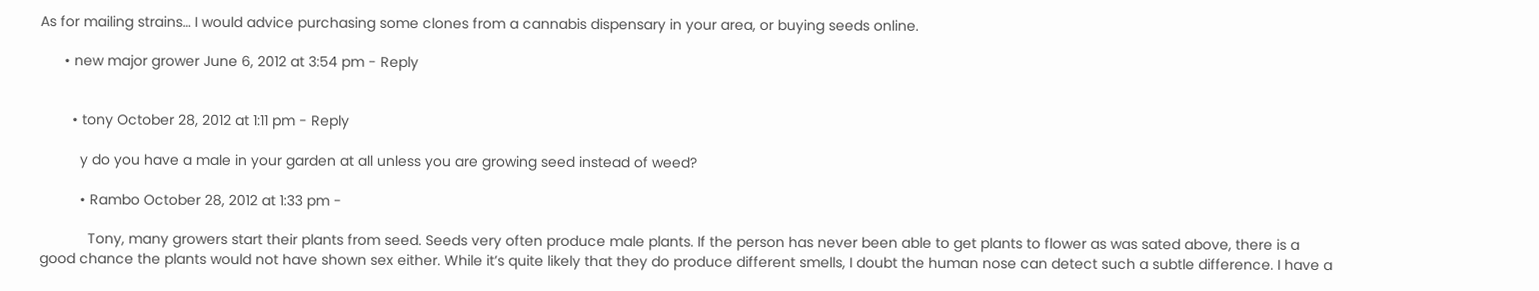As for mailing strains… I would advice purchasing some clones from a cannabis dispensary in your area, or buying seeds online.

      • new major grower June 6, 2012 at 3:54 pm - Reply


        • tony October 28, 2012 at 1:11 pm - Reply

          y do you have a male in your garden at all unless you are growing seed instead of weed?

          • Rambo October 28, 2012 at 1:33 pm -

            Tony, many growers start their plants from seed. Seeds very often produce male plants. If the person has never been able to get plants to flower as was sated above, there is a good chance the plants would not have shown sex either. While it’s quite likely that they do produce different smells, I doubt the human nose can detect such a subtle difference. I have a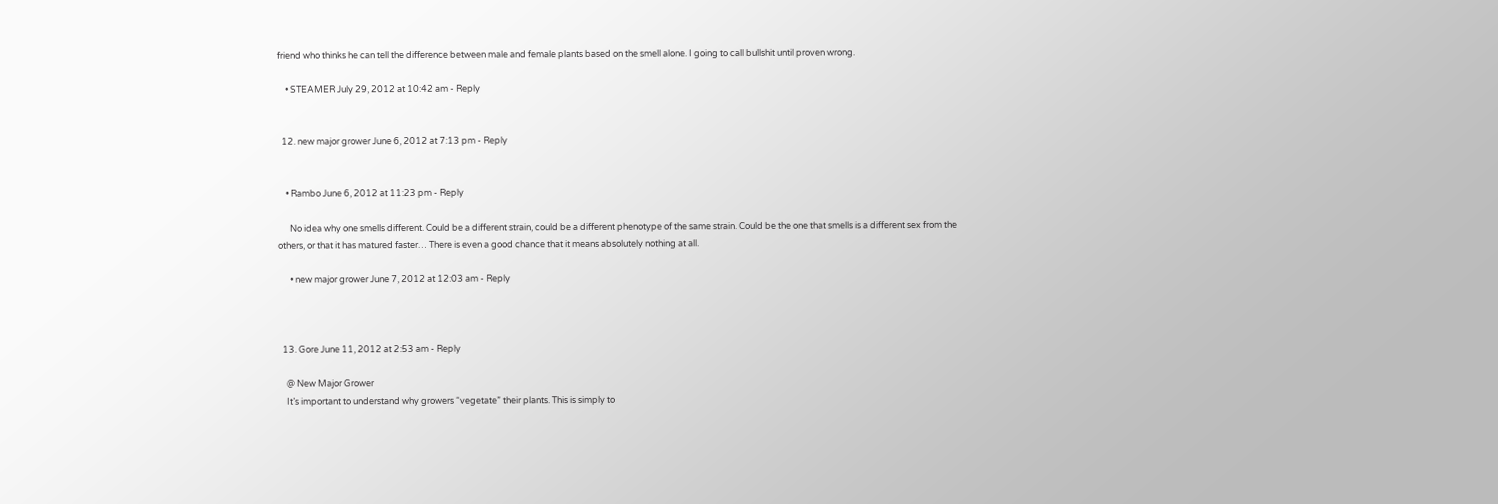friend who thinks he can tell the difference between male and female plants based on the smell alone. I going to call bullshit until proven wrong.

    • STEAMER July 29, 2012 at 10:42 am - Reply


  12. new major grower June 6, 2012 at 7:13 pm - Reply


    • Rambo June 6, 2012 at 11:23 pm - Reply

      No idea why one smells different. Could be a different strain, could be a different phenotype of the same strain. Could be the one that smells is a different sex from the others, or that it has matured faster… There is even a good chance that it means absolutely nothing at all.

      • new major grower June 7, 2012 at 12:03 am - Reply



  13. Gore June 11, 2012 at 2:53 am - Reply

    @ New Major Grower
    It’s important to understand why growers “vegetate” their plants. This is simply to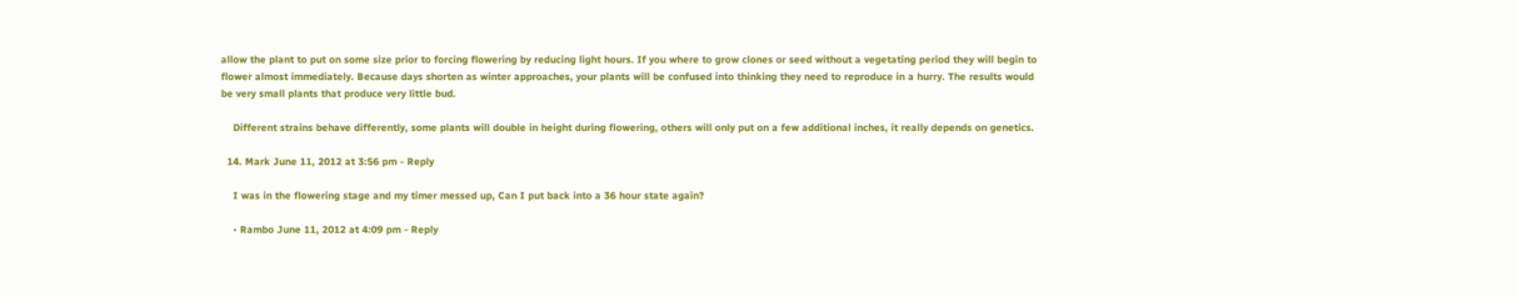allow the plant to put on some size prior to forcing flowering by reducing light hours. If you where to grow clones or seed without a vegetating period they will begin to flower almost immediately. Because days shorten as winter approaches, your plants will be confused into thinking they need to reproduce in a hurry. The results would be very small plants that produce very little bud.

    Different strains behave differently, some plants will double in height during flowering, others will only put on a few additional inches, it really depends on genetics.

  14. Mark June 11, 2012 at 3:56 pm - Reply

    I was in the flowering stage and my timer messed up, Can I put back into a 36 hour state again?

    • Rambo June 11, 2012 at 4:09 pm - Reply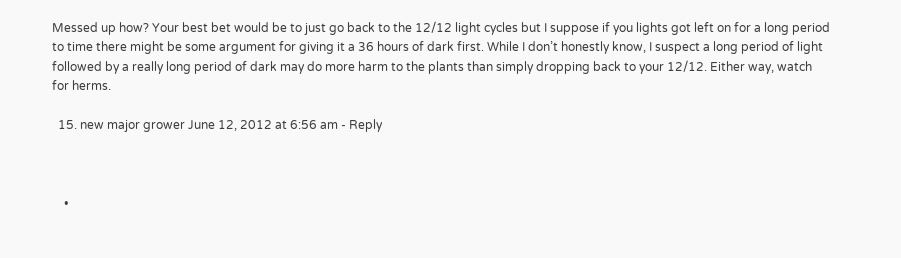Messed up how? Your best bet would be to just go back to the 12/12 light cycles but I suppose if you lights got left on for a long period to time there might be some argument for giving it a 36 hours of dark first. While I don’t honestly know, I suspect a long period of light followed by a really long period of dark may do more harm to the plants than simply dropping back to your 12/12. Either way, watch for herms.

  15. new major grower June 12, 2012 at 6:56 am - Reply



    •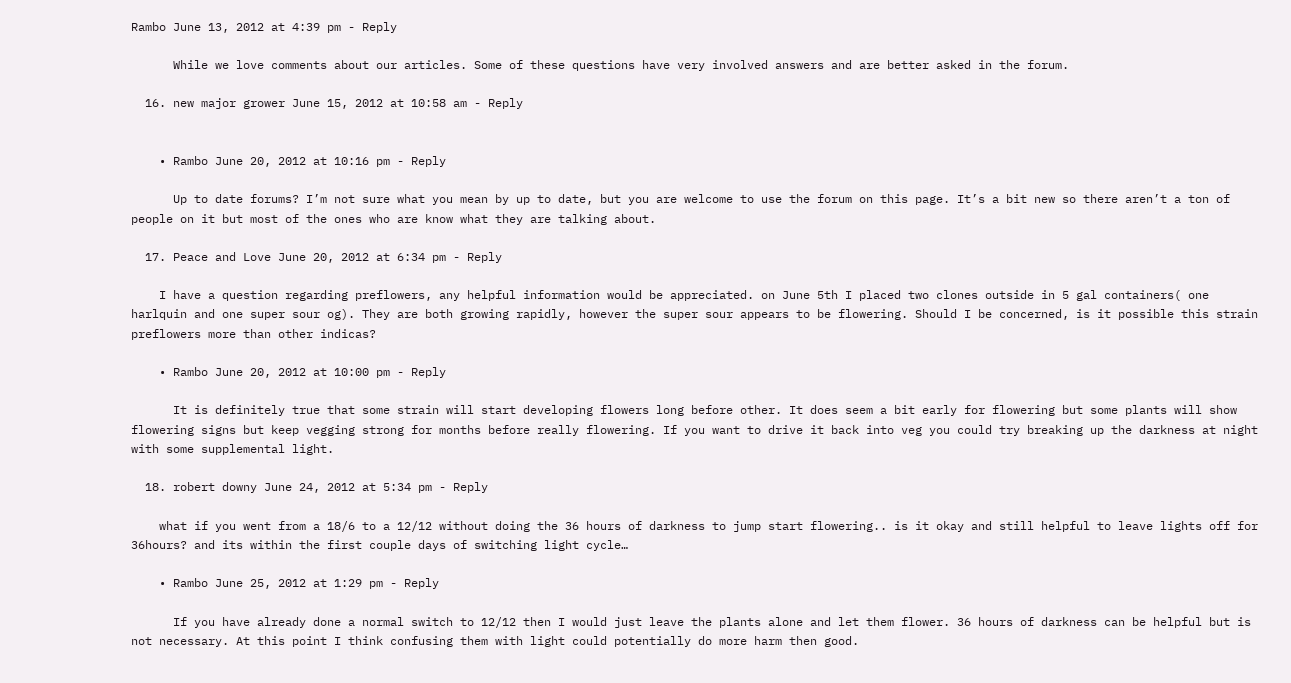Rambo June 13, 2012 at 4:39 pm - Reply

      While we love comments about our articles. Some of these questions have very involved answers and are better asked in the forum.

  16. new major grower June 15, 2012 at 10:58 am - Reply


    • Rambo June 20, 2012 at 10:16 pm - Reply

      Up to date forums? I’m not sure what you mean by up to date, but you are welcome to use the forum on this page. It’s a bit new so there aren’t a ton of people on it but most of the ones who are know what they are talking about.

  17. Peace and Love June 20, 2012 at 6:34 pm - Reply

    I have a question regarding preflowers, any helpful information would be appreciated. on June 5th I placed two clones outside in 5 gal containers( one harlquin and one super sour og). They are both growing rapidly, however the super sour appears to be flowering. Should I be concerned, is it possible this strain preflowers more than other indicas?

    • Rambo June 20, 2012 at 10:00 pm - Reply

      It is definitely true that some strain will start developing flowers long before other. It does seem a bit early for flowering but some plants will show flowering signs but keep vegging strong for months before really flowering. If you want to drive it back into veg you could try breaking up the darkness at night with some supplemental light.

  18. robert downy June 24, 2012 at 5:34 pm - Reply

    what if you went from a 18/6 to a 12/12 without doing the 36 hours of darkness to jump start flowering.. is it okay and still helpful to leave lights off for 36hours? and its within the first couple days of switching light cycle…

    • Rambo June 25, 2012 at 1:29 pm - Reply

      If you have already done a normal switch to 12/12 then I would just leave the plants alone and let them flower. 36 hours of darkness can be helpful but is not necessary. At this point I think confusing them with light could potentially do more harm then good.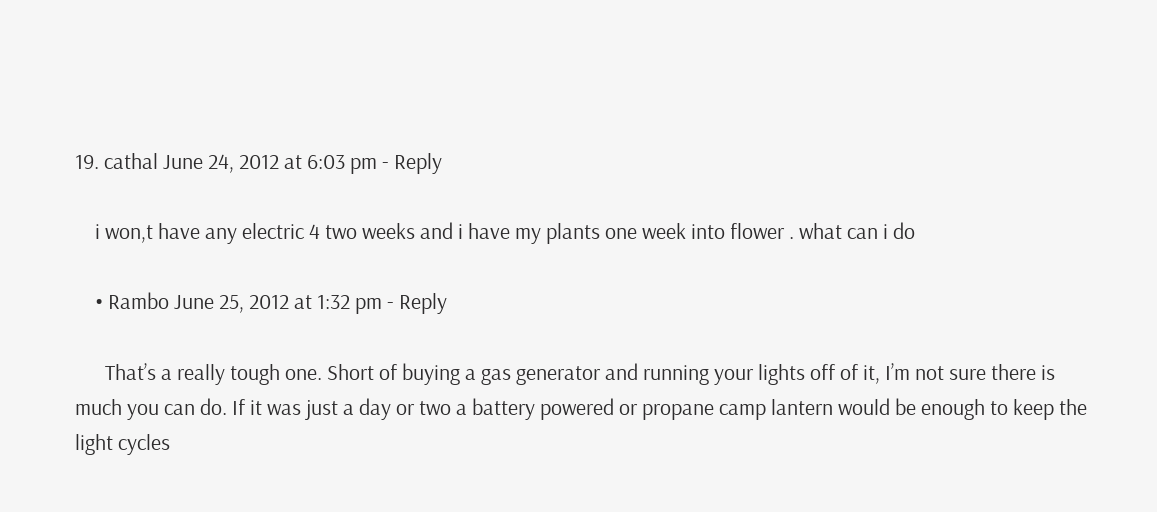19. cathal June 24, 2012 at 6:03 pm - Reply

    i won,t have any electric 4 two weeks and i have my plants one week into flower . what can i do

    • Rambo June 25, 2012 at 1:32 pm - Reply

      That’s a really tough one. Short of buying a gas generator and running your lights off of it, I’m not sure there is much you can do. If it was just a day or two a battery powered or propane camp lantern would be enough to keep the light cycles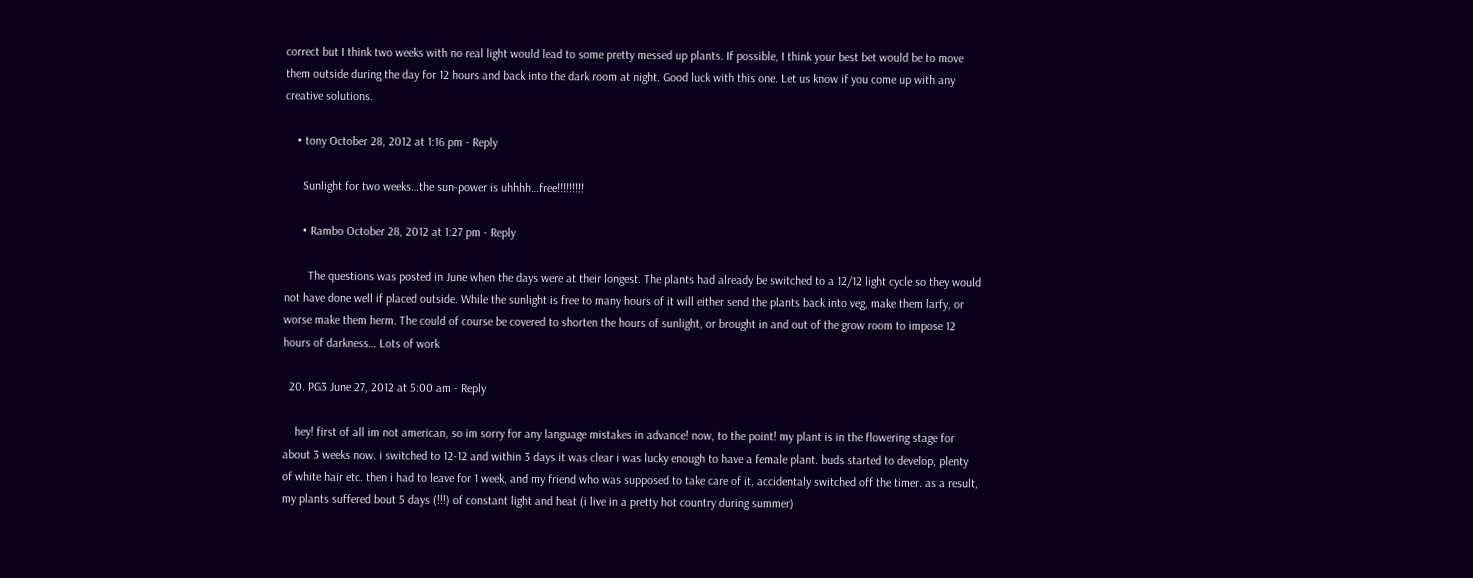correct but I think two weeks with no real light would lead to some pretty messed up plants. If possible, I think your best bet would be to move them outside during the day for 12 hours and back into the dark room at night. Good luck with this one. Let us know if you come up with any creative solutions.

    • tony October 28, 2012 at 1:16 pm - Reply

      Sunlight for two weeks…the sun-power is uhhhh…free!!!!!!!!!

      • Rambo October 28, 2012 at 1:27 pm - Reply

        The questions was posted in June when the days were at their longest. The plants had already be switched to a 12/12 light cycle so they would not have done well if placed outside. While the sunlight is free to many hours of it will either send the plants back into veg, make them larfy, or worse make them herm. The could of course be covered to shorten the hours of sunlight, or brought in and out of the grow room to impose 12 hours of darkness… Lots of work

  20. PG3 June 27, 2012 at 5:00 am - Reply

    hey! first of all im not american, so im sorry for any language mistakes in advance! now, to the point! my plant is in the flowering stage for about 3 weeks now. i switched to 12-12 and within 3 days it was clear i was lucky enough to have a female plant. buds started to develop, plenty of white hair etc. then i had to leave for 1 week, and my friend who was supposed to take care of it, accidentaly switched off the timer. as a result, my plants suffered bout 5 days (!!!) of constant light and heat (i live in a pretty hot country during summer)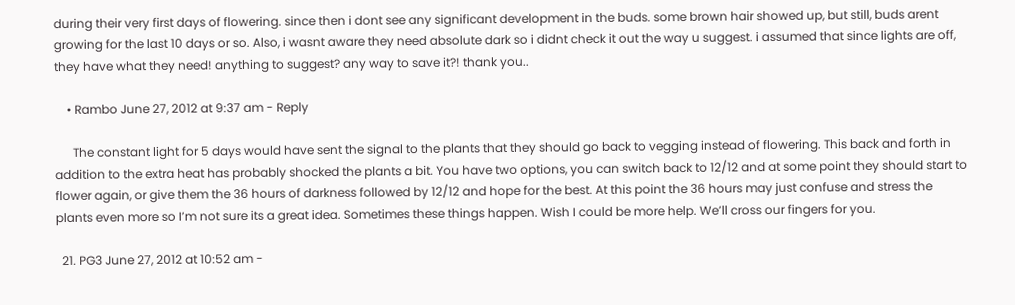during their very first days of flowering. since then i dont see any significant development in the buds. some brown hair showed up, but still, buds arent growing for the last 10 days or so. Also, i wasnt aware they need absolute dark so i didnt check it out the way u suggest. i assumed that since lights are off, they have what they need! anything to suggest? any way to save it?! thank you..

    • Rambo June 27, 2012 at 9:37 am - Reply

      The constant light for 5 days would have sent the signal to the plants that they should go back to vegging instead of flowering. This back and forth in addition to the extra heat has probably shocked the plants a bit. You have two options, you can switch back to 12/12 and at some point they should start to flower again, or give them the 36 hours of darkness followed by 12/12 and hope for the best. At this point the 36 hours may just confuse and stress the plants even more so I’m not sure its a great idea. Sometimes these things happen. Wish I could be more help. We’ll cross our fingers for you.

  21. PG3 June 27, 2012 at 10:52 am -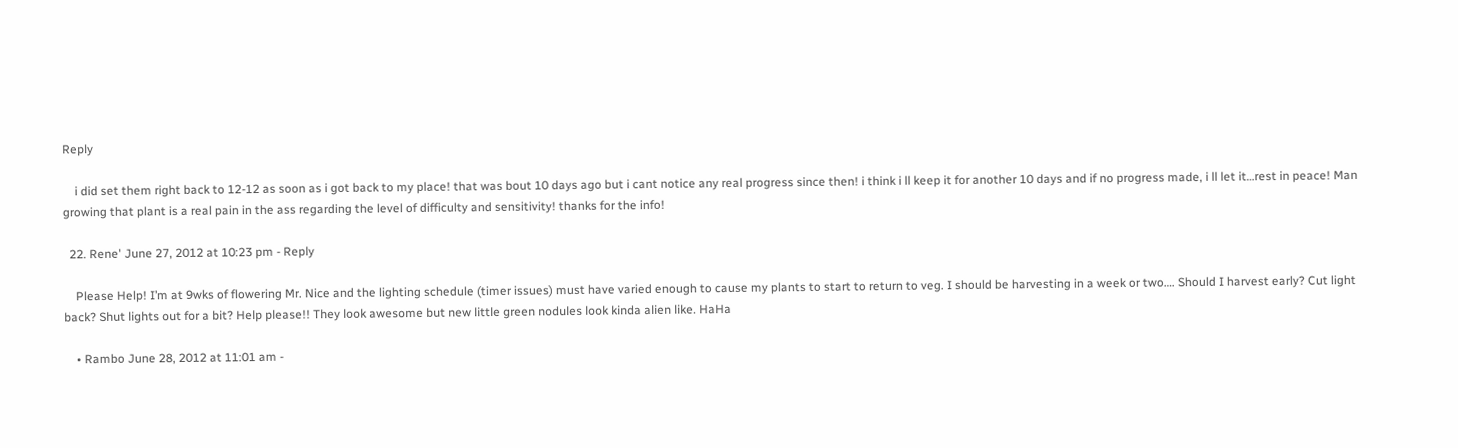Reply

    i did set them right back to 12-12 as soon as i got back to my place! that was bout 10 days ago but i cant notice any real progress since then! i think i ll keep it for another 10 days and if no progress made, i ll let it…rest in peace! Man growing that plant is a real pain in the ass regarding the level of difficulty and sensitivity! thanks for the info!

  22. Rene' June 27, 2012 at 10:23 pm - Reply

    Please Help! I’m at 9wks of flowering Mr. Nice and the lighting schedule (timer issues) must have varied enough to cause my plants to start to return to veg. I should be harvesting in a week or two…. Should I harvest early? Cut light back? Shut lights out for a bit? Help please!! They look awesome but new little green nodules look kinda alien like. HaHa

    • Rambo June 28, 2012 at 11:01 am -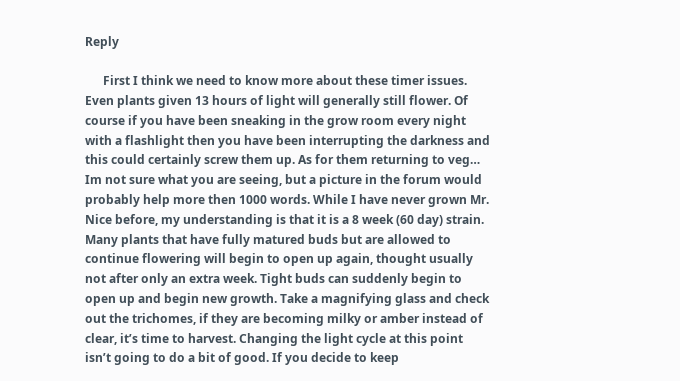Reply

      First I think we need to know more about these timer issues. Even plants given 13 hours of light will generally still flower. Of course if you have been sneaking in the grow room every night with a flashlight then you have been interrupting the darkness and this could certainly screw them up. As for them returning to veg… Im not sure what you are seeing, but a picture in the forum would probably help more then 1000 words. While I have never grown Mr. Nice before, my understanding is that it is a 8 week (60 day) strain. Many plants that have fully matured buds but are allowed to continue flowering will begin to open up again, thought usually not after only an extra week. Tight buds can suddenly begin to open up and begin new growth. Take a magnifying glass and check out the trichomes, if they are becoming milky or amber instead of clear, it’s time to harvest. Changing the light cycle at this point isn’t going to do a bit of good. If you decide to keep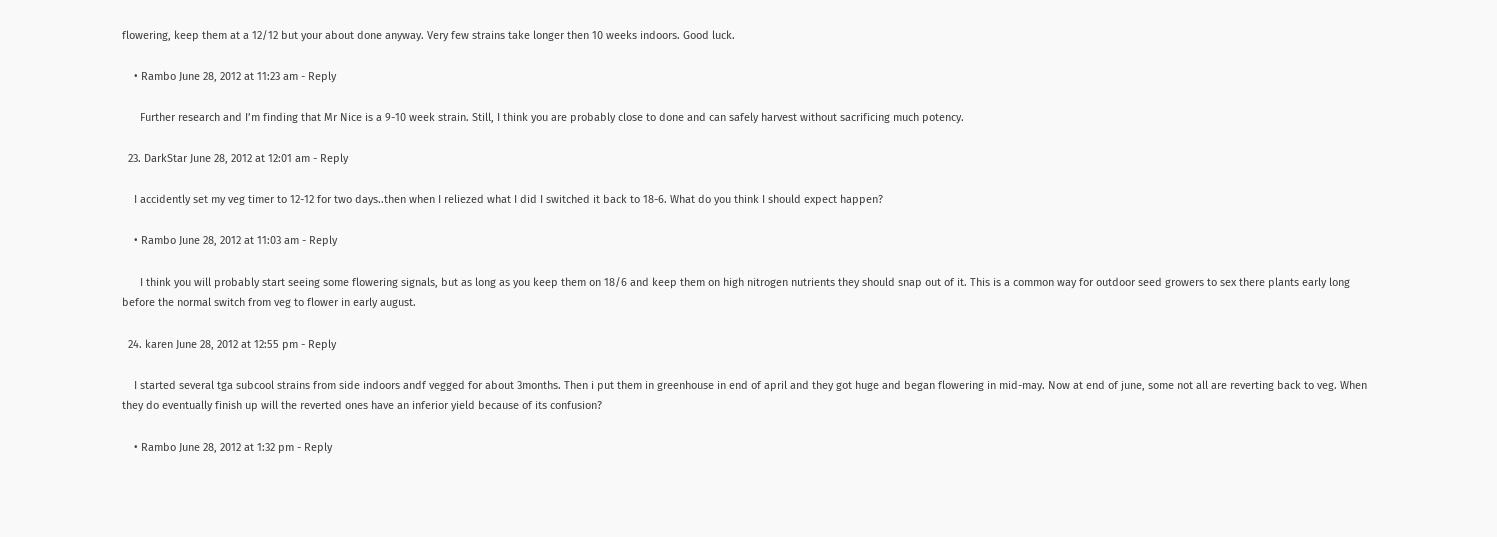flowering, keep them at a 12/12 but your about done anyway. Very few strains take longer then 10 weeks indoors. Good luck.

    • Rambo June 28, 2012 at 11:23 am - Reply

      Further research and I’m finding that Mr Nice is a 9-10 week strain. Still, I think you are probably close to done and can safely harvest without sacrificing much potency.

  23. DarkStar June 28, 2012 at 12:01 am - Reply

    I accidently set my veg timer to 12-12 for two days..then when I reliezed what I did I switched it back to 18-6. What do you think I should expect happen?

    • Rambo June 28, 2012 at 11:03 am - Reply

      I think you will probably start seeing some flowering signals, but as long as you keep them on 18/6 and keep them on high nitrogen nutrients they should snap out of it. This is a common way for outdoor seed growers to sex there plants early long before the normal switch from veg to flower in early august.

  24. karen June 28, 2012 at 12:55 pm - Reply

    I started several tga subcool strains from side indoors andf vegged for about 3months. Then i put them in greenhouse in end of april and they got huge and began flowering in mid-may. Now at end of june, some not all are reverting back to veg. When they do eventually finish up will the reverted ones have an inferior yield because of its confusion?

    • Rambo June 28, 2012 at 1:32 pm - Reply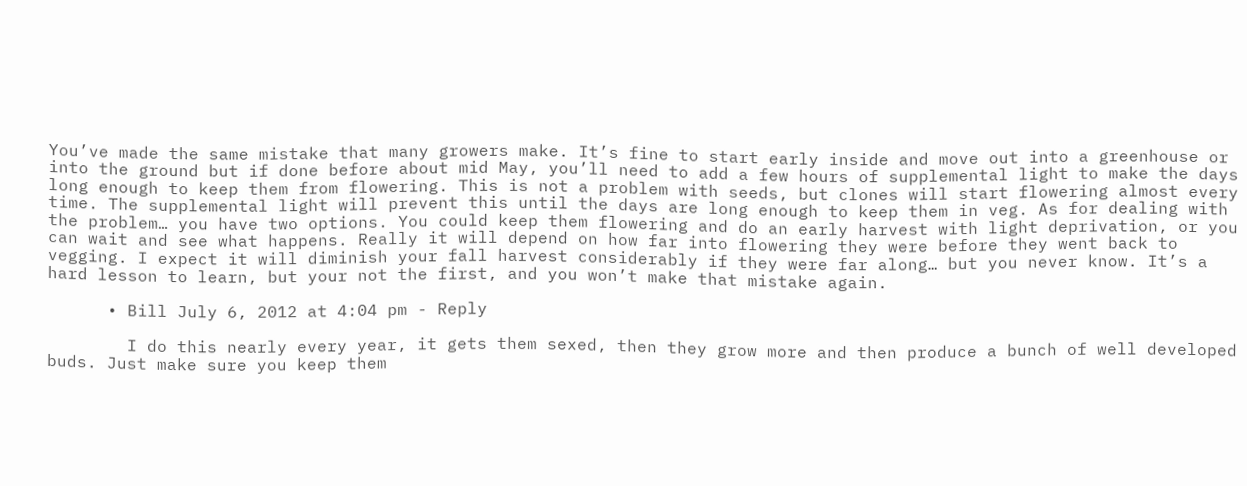You’ve made the same mistake that many growers make. It’s fine to start early inside and move out into a greenhouse or into the ground but if done before about mid May, you’ll need to add a few hours of supplemental light to make the days long enough to keep them from flowering. This is not a problem with seeds, but clones will start flowering almost every time. The supplemental light will prevent this until the days are long enough to keep them in veg. As for dealing with the problem… you have two options. You could keep them flowering and do an early harvest with light deprivation, or you can wait and see what happens. Really it will depend on how far into flowering they were before they went back to vegging. I expect it will diminish your fall harvest considerably if they were far along… but you never know. It’s a hard lesson to learn, but your not the first, and you won’t make that mistake again.

      • Bill July 6, 2012 at 4:04 pm - Reply

        I do this nearly every year, it gets them sexed, then they grow more and then produce a bunch of well developed buds. Just make sure you keep them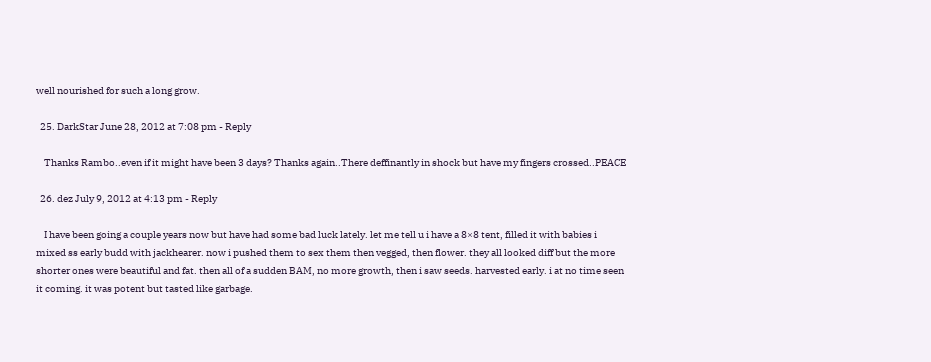well nourished for such a long grow.

  25. DarkStar June 28, 2012 at 7:08 pm - Reply

    Thanks Rambo..even if it might have been 3 days? Thanks again..There deffinantly in shock but have my fingers crossed..PEACE

  26. dez July 9, 2012 at 4:13 pm - Reply

    I have been going a couple years now but have had some bad luck lately. let me tell u i have a 8×8 tent, filled it with babies i mixed ss early budd with jackhearer. now i pushed them to sex them then vegged, then flower. they all looked diff but the more shorter ones were beautiful and fat. then all of a sudden BAM, no more growth, then i saw seeds. harvested early. i at no time seen it coming. it was potent but tasted like garbage.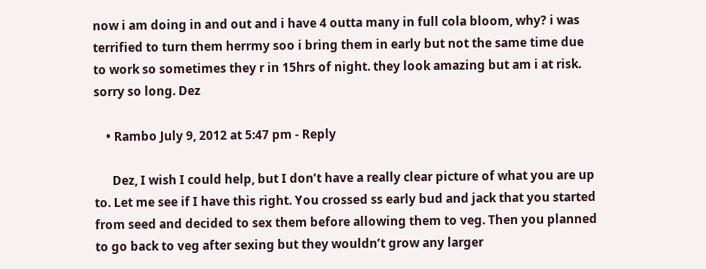now i am doing in and out and i have 4 outta many in full cola bloom, why? i was terrified to turn them herrmy soo i bring them in early but not the same time due to work so sometimes they r in 15hrs of night. they look amazing but am i at risk. sorry so long. Dez

    • Rambo July 9, 2012 at 5:47 pm - Reply

      Dez, I wish I could help, but I don’t have a really clear picture of what you are up to. Let me see if I have this right. You crossed ss early bud and jack that you started from seed and decided to sex them before allowing them to veg. Then you planned to go back to veg after sexing but they wouldn’t grow any larger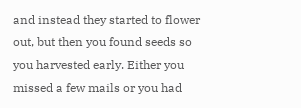and instead they started to flower out, but then you found seeds so you harvested early. Either you missed a few mails or you had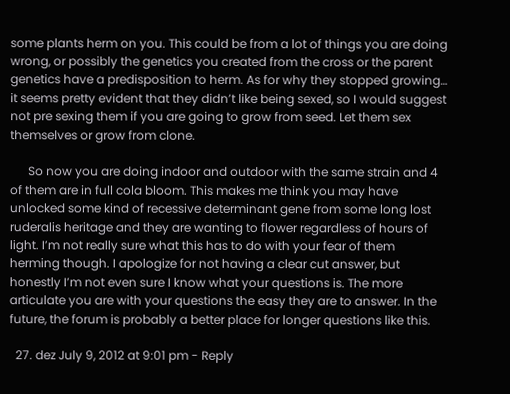some plants herm on you. This could be from a lot of things you are doing wrong, or possibly the genetics you created from the cross or the parent genetics have a predisposition to herm. As for why they stopped growing… it seems pretty evident that they didn’t like being sexed, so I would suggest not pre sexing them if you are going to grow from seed. Let them sex themselves or grow from clone.

      So now you are doing indoor and outdoor with the same strain and 4 of them are in full cola bloom. This makes me think you may have unlocked some kind of recessive determinant gene from some long lost ruderalis heritage and they are wanting to flower regardless of hours of light. I’m not really sure what this has to do with your fear of them herming though. I apologize for not having a clear cut answer, but honestly I’m not even sure I know what your questions is. The more articulate you are with your questions the easy they are to answer. In the future, the forum is probably a better place for longer questions like this.

  27. dez July 9, 2012 at 9:01 pm - Reply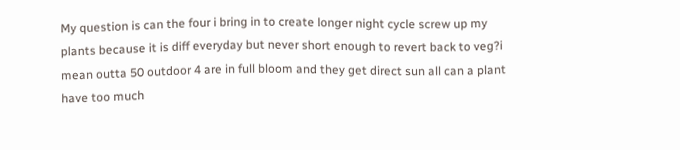My question is can the four i bring in to create longer night cycle screw up my plants because it is diff everyday but never short enough to revert back to veg?i mean outta 50 outdoor 4 are in full bloom and they get direct sun all can a plant have too much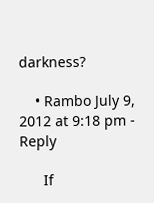darkness?

    • Rambo July 9, 2012 at 9:18 pm - Reply

      If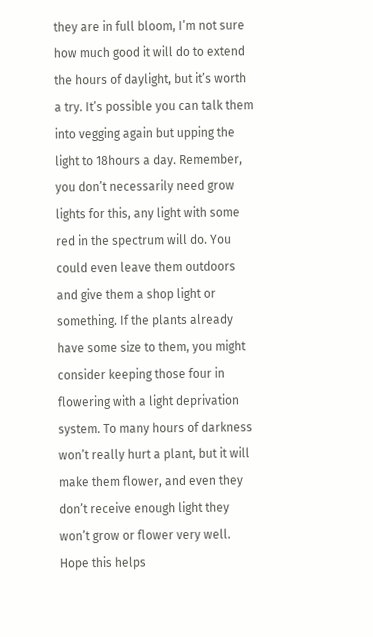they are in full bloom, I’m not sure how much good it will do to extend the hours of daylight, but it’s worth a try. It’s possible you can talk them into vegging again but upping the light to 18hours a day. Remember, you don’t necessarily need grow lights for this, any light with some red in the spectrum will do. You could even leave them outdoors and give them a shop light or something. If the plants already have some size to them, you might consider keeping those four in flowering with a light deprivation system. To many hours of darkness won’t really hurt a plant, but it will make them flower, and even they don’t receive enough light they won’t grow or flower very well. Hope this helps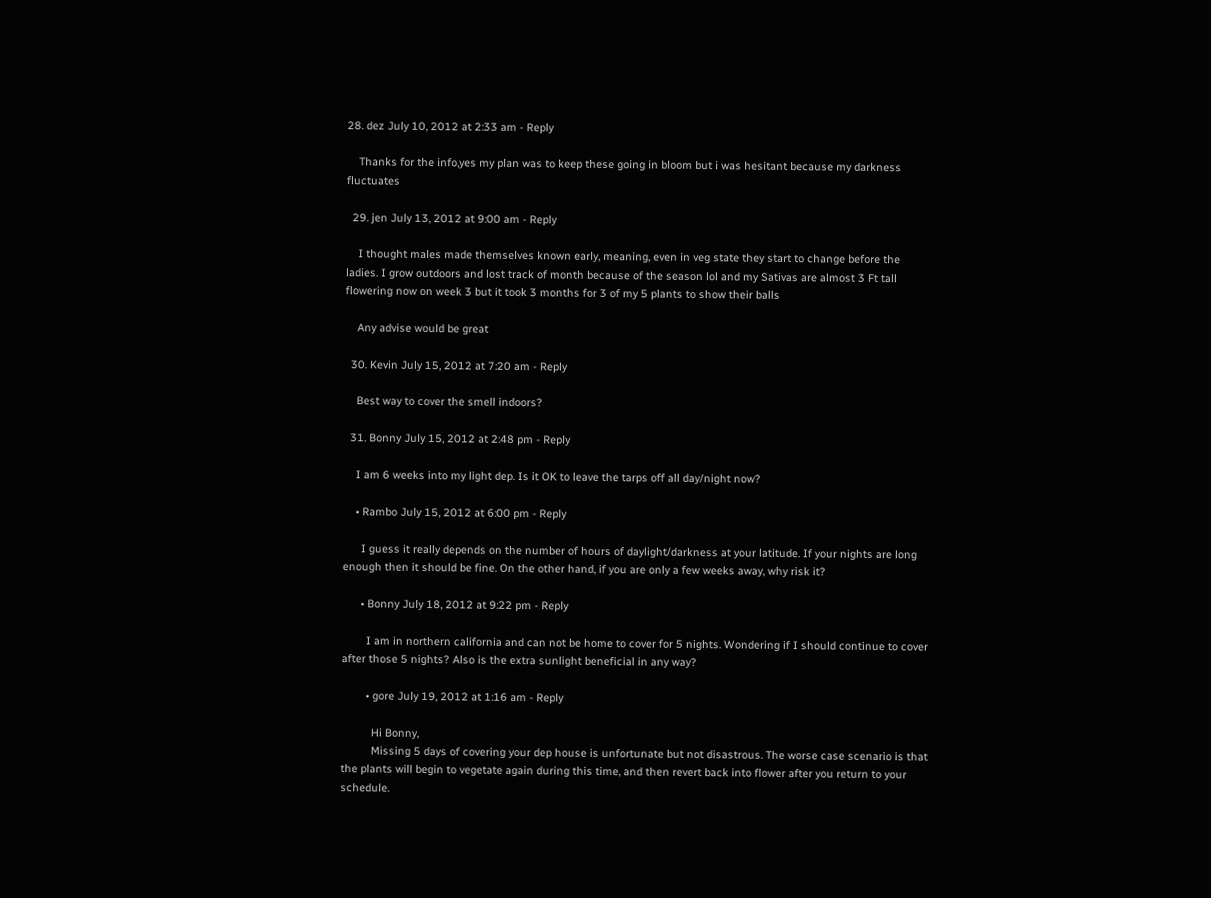28. dez July 10, 2012 at 2:33 am - Reply

    Thanks for the info,yes my plan was to keep these going in bloom but i was hesitant because my darkness fluctuates

  29. jen July 13, 2012 at 9:00 am - Reply

    I thought males made themselves known early, meaning, even in veg state they start to change before the ladies. I grow outdoors and lost track of month because of the season lol and my Sativas are almost 3 Ft tall flowering now on week 3 but it took 3 months for 3 of my 5 plants to show their balls

    Any advise would be great

  30. Kevin July 15, 2012 at 7:20 am - Reply

    Best way to cover the smell indoors?

  31. Bonny July 15, 2012 at 2:48 pm - Reply

    I am 6 weeks into my light dep. Is it OK to leave the tarps off all day/night now?

    • Rambo July 15, 2012 at 6:00 pm - Reply

      I guess it really depends on the number of hours of daylight/darkness at your latitude. If your nights are long enough then it should be fine. On the other hand, if you are only a few weeks away, why risk it?

      • Bonny July 18, 2012 at 9:22 pm - Reply

        I am in northern california and can not be home to cover for 5 nights. Wondering if I should continue to cover after those 5 nights? Also is the extra sunlight beneficial in any way?

        • gore July 19, 2012 at 1:16 am - Reply

          Hi Bonny,
          Missing 5 days of covering your dep house is unfortunate but not disastrous. The worse case scenario is that the plants will begin to vegetate again during this time, and then revert back into flower after you return to your schedule.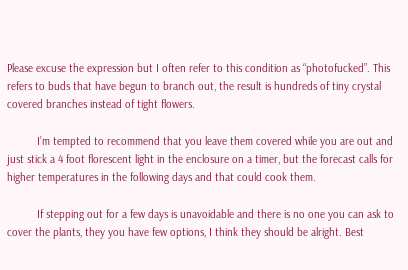Please excuse the expression but I often refer to this condition as “photofucked”. This refers to buds that have begun to branch out, the result is hundreds of tiny crystal covered branches instead of tight flowers.

          I’m tempted to recommend that you leave them covered while you are out and just stick a 4 foot florescent light in the enclosure on a timer, but the forecast calls for higher temperatures in the following days and that could cook them.

          If stepping out for a few days is unavoidable and there is no one you can ask to cover the plants, they you have few options, I think they should be alright. Best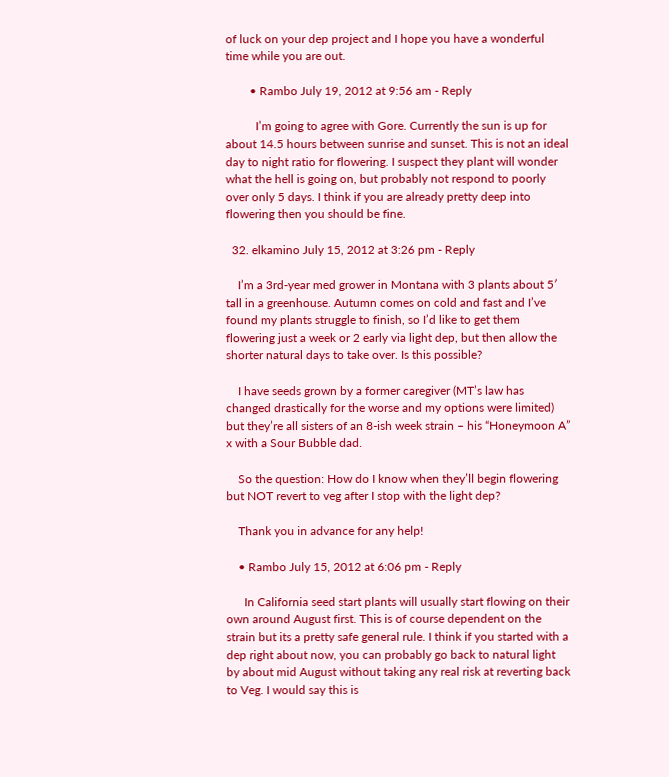of luck on your dep project and I hope you have a wonderful time while you are out.

        • Rambo July 19, 2012 at 9:56 am - Reply

          I’m going to agree with Gore. Currently the sun is up for about 14.5 hours between sunrise and sunset. This is not an ideal day to night ratio for flowering. I suspect they plant will wonder what the hell is going on, but probably not respond to poorly over only 5 days. I think if you are already pretty deep into flowering then you should be fine.

  32. elkamino July 15, 2012 at 3:26 pm - Reply

    I’m a 3rd-year med grower in Montana with 3 plants about 5′ tall in a greenhouse. Autumn comes on cold and fast and I’ve found my plants struggle to finish, so I’d like to get them flowering just a week or 2 early via light dep, but then allow the shorter natural days to take over. Is this possible?

    I have seeds grown by a former caregiver (MT’s law has changed drastically for the worse and my options were limited) but they’re all sisters of an 8-ish week strain – his “Honeymoon A” x with a Sour Bubble dad.

    So the question: How do I know when they’ll begin flowering but NOT revert to veg after I stop with the light dep?

    Thank you in advance for any help!

    • Rambo July 15, 2012 at 6:06 pm - Reply

      In California seed start plants will usually start flowing on their own around August first. This is of course dependent on the strain but its a pretty safe general rule. I think if you started with a dep right about now, you can probably go back to natural light by about mid August without taking any real risk at reverting back to Veg. I would say this is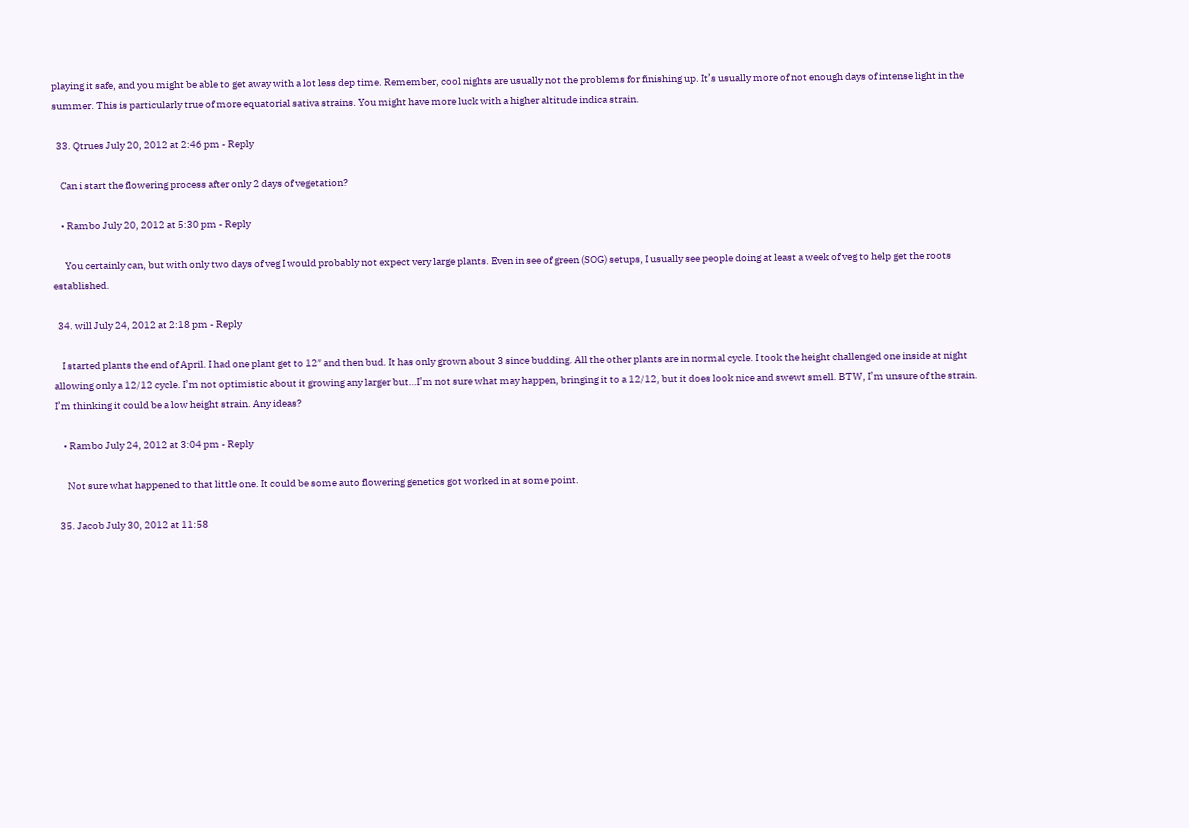playing it safe, and you might be able to get away with a lot less dep time. Remember, cool nights are usually not the problems for finishing up. It’s usually more of not enough days of intense light in the summer. This is particularly true of more equatorial sativa strains. You might have more luck with a higher altitude indica strain.

  33. Qtrues July 20, 2012 at 2:46 pm - Reply

    Can i start the flowering process after only 2 days of vegetation?

    • Rambo July 20, 2012 at 5:30 pm - Reply

      You certainly can, but with only two days of veg I would probably not expect very large plants. Even in see of green (SOG) setups, I usually see people doing at least a week of veg to help get the roots established.

  34. will July 24, 2012 at 2:18 pm - Reply

    I started plants the end of April. I had one plant get to 12″ and then bud. It has only grown about 3 since budding. All the other plants are in normal cycle. I took the height challenged one inside at night allowing only a 12/12 cycle. I’m not optimistic about it growing any larger but…I’m not sure what may happen, bringing it to a 12/12, but it does look nice and swewt smell. BTW, I’m unsure of the strain. I’m thinking it could be a low height strain. Any ideas?

    • Rambo July 24, 2012 at 3:04 pm - Reply

      Not sure what happened to that little one. It could be some auto flowering genetics got worked in at some point.

  35. Jacob July 30, 2012 at 11:58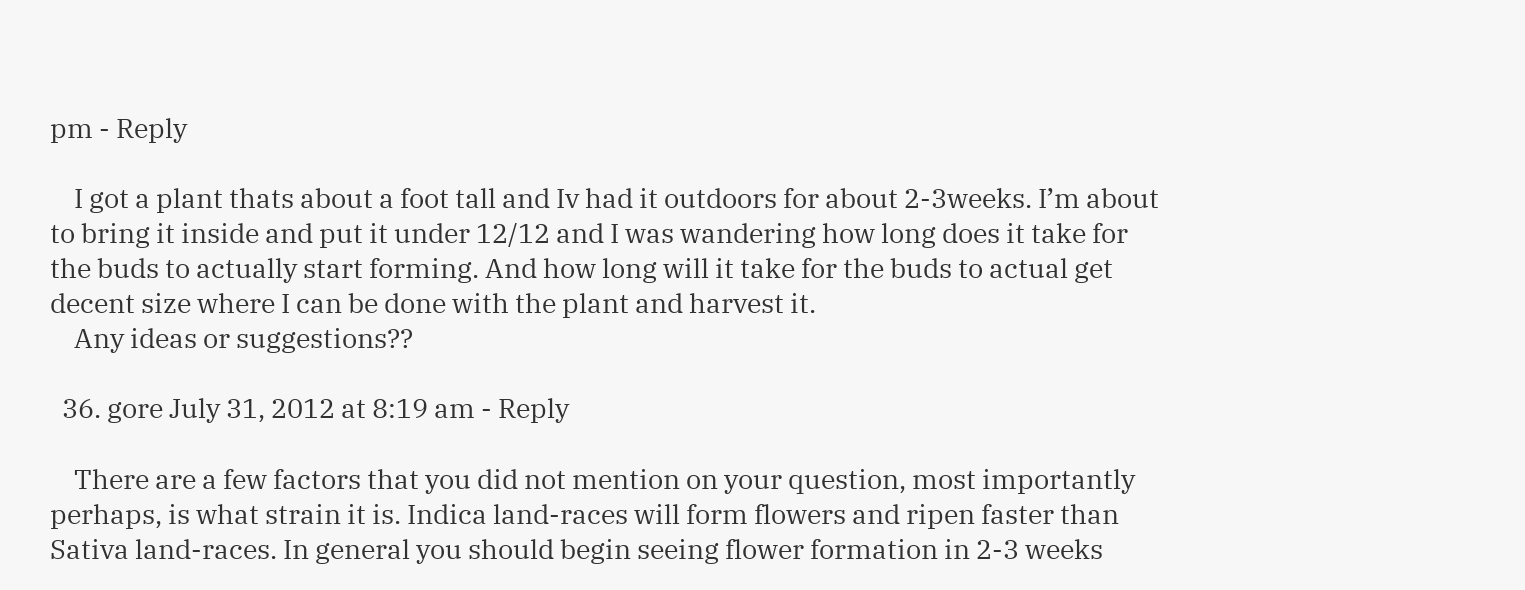pm - Reply

    I got a plant thats about a foot tall and Iv had it outdoors for about 2-3weeks. I’m about to bring it inside and put it under 12/12 and I was wandering how long does it take for the buds to actually start forming. And how long will it take for the buds to actual get decent size where I can be done with the plant and harvest it.
    Any ideas or suggestions??

  36. gore July 31, 2012 at 8:19 am - Reply

    There are a few factors that you did not mention on your question, most importantly perhaps, is what strain it is. Indica land-races will form flowers and ripen faster than Sativa land-races. In general you should begin seeing flower formation in 2-3 weeks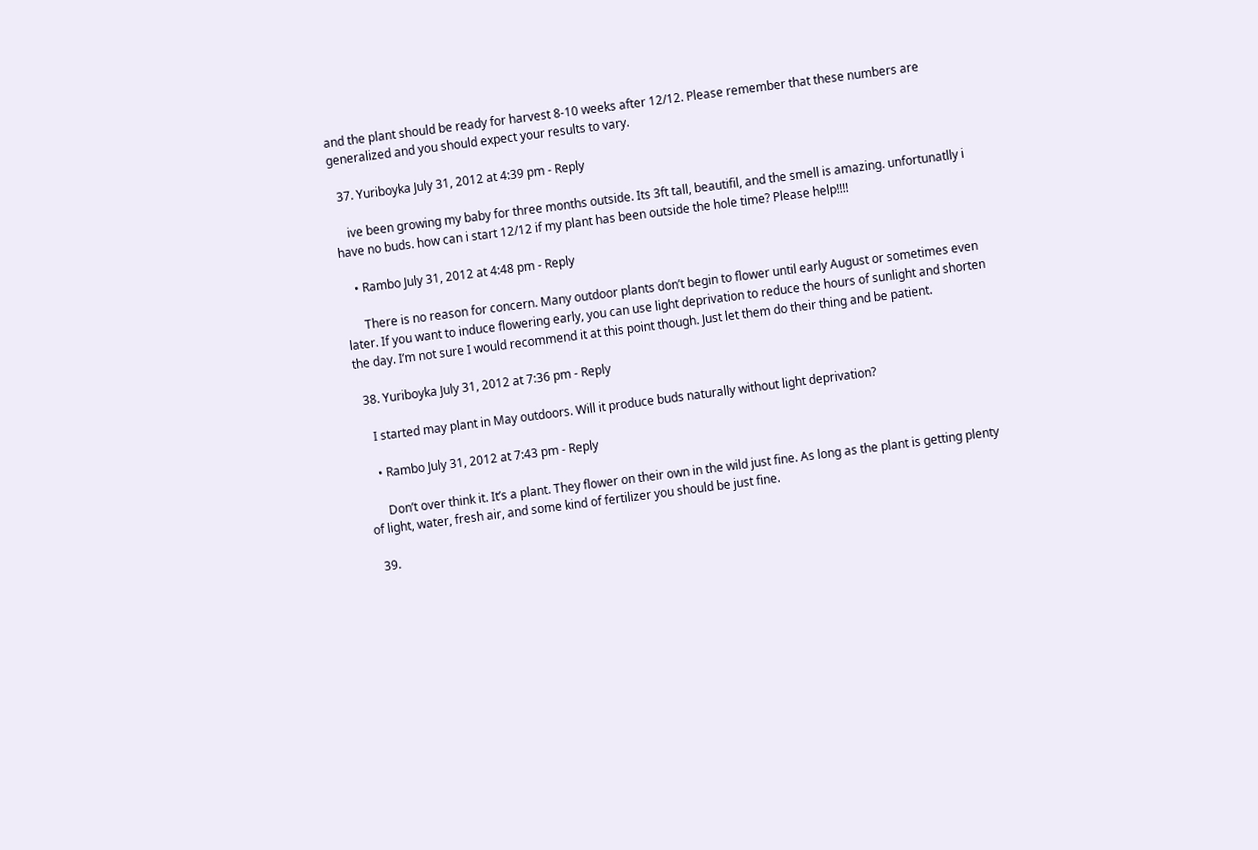and the plant should be ready for harvest 8-10 weeks after 12/12. Please remember that these numbers are generalized and you should expect your results to vary.

  37. Yuriboyka July 31, 2012 at 4:39 pm - Reply

    ive been growing my baby for three months outside. Its 3ft tall, beautifil, and the smell is amazing. unfortunatlly i have no buds. how can i start 12/12 if my plant has been outside the hole time? Please help!!!!

    • Rambo July 31, 2012 at 4:48 pm - Reply

      There is no reason for concern. Many outdoor plants don’t begin to flower until early August or sometimes even later. If you want to induce flowering early, you can use light deprivation to reduce the hours of sunlight and shorten the day. I’m not sure I would recommend it at this point though. Just let them do their thing and be patient.

  38. Yuriboyka July 31, 2012 at 7:36 pm - Reply

    I started may plant in May outdoors. Will it produce buds naturally without light deprivation?

    • Rambo July 31, 2012 at 7:43 pm - Reply

      Don’t over think it. It’s a plant. They flower on their own in the wild just fine. As long as the plant is getting plenty of light, water, fresh air, and some kind of fertilizer you should be just fine.

  39.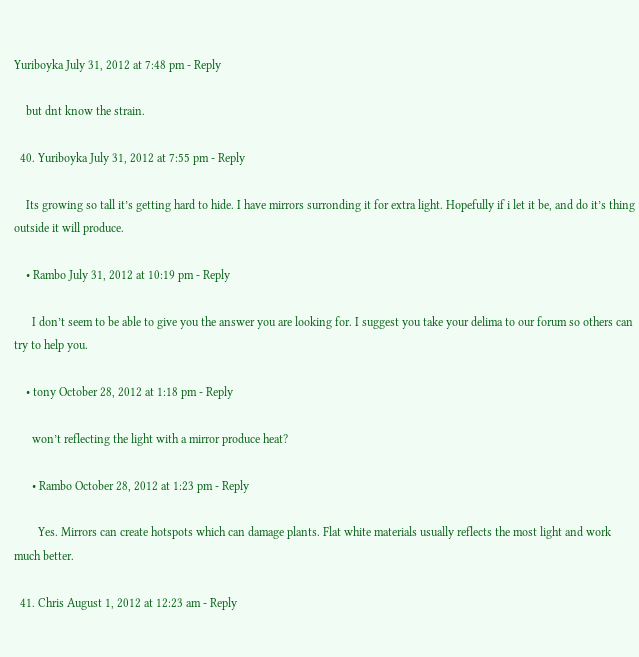Yuriboyka July 31, 2012 at 7:48 pm - Reply

    but dnt know the strain.

  40. Yuriboyka July 31, 2012 at 7:55 pm - Reply

    Its growing so tall it’s getting hard to hide. I have mirrors surronding it for extra light. Hopefully if i let it be, and do it’s thing outside it will produce.

    • Rambo July 31, 2012 at 10:19 pm - Reply

      I don’t seem to be able to give you the answer you are looking for. I suggest you take your delima to our forum so others can try to help you.

    • tony October 28, 2012 at 1:18 pm - Reply

      won’t reflecting the light with a mirror produce heat?

      • Rambo October 28, 2012 at 1:23 pm - Reply

        Yes. Mirrors can create hotspots which can damage plants. Flat white materials usually reflects the most light and work much better.

  41. Chris August 1, 2012 at 12:23 am - Reply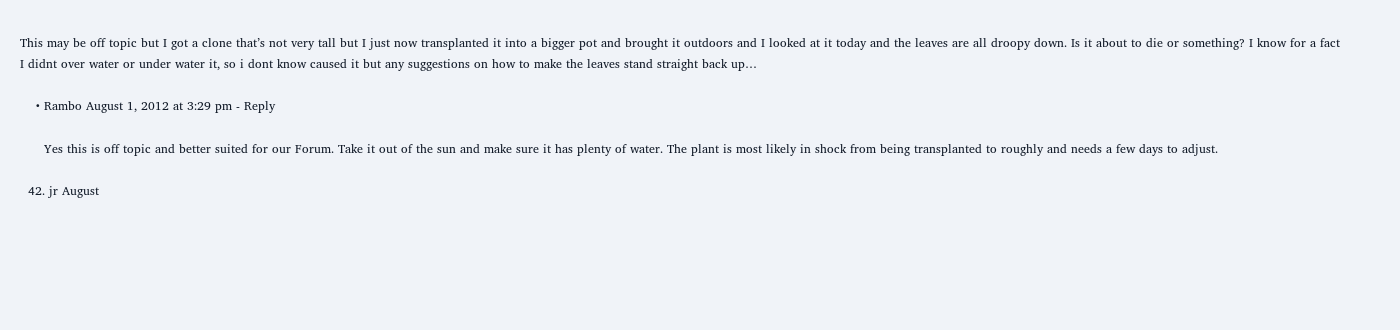This may be off topic but I got a clone that’s not very tall but I just now transplanted it into a bigger pot and brought it outdoors and I looked at it today and the leaves are all droopy down. Is it about to die or something? I know for a fact I didnt over water or under water it, so i dont know caused it but any suggestions on how to make the leaves stand straight back up…

    • Rambo August 1, 2012 at 3:29 pm - Reply

      Yes this is off topic and better suited for our Forum. Take it out of the sun and make sure it has plenty of water. The plant is most likely in shock from being transplanted to roughly and needs a few days to adjust.

  42. jr August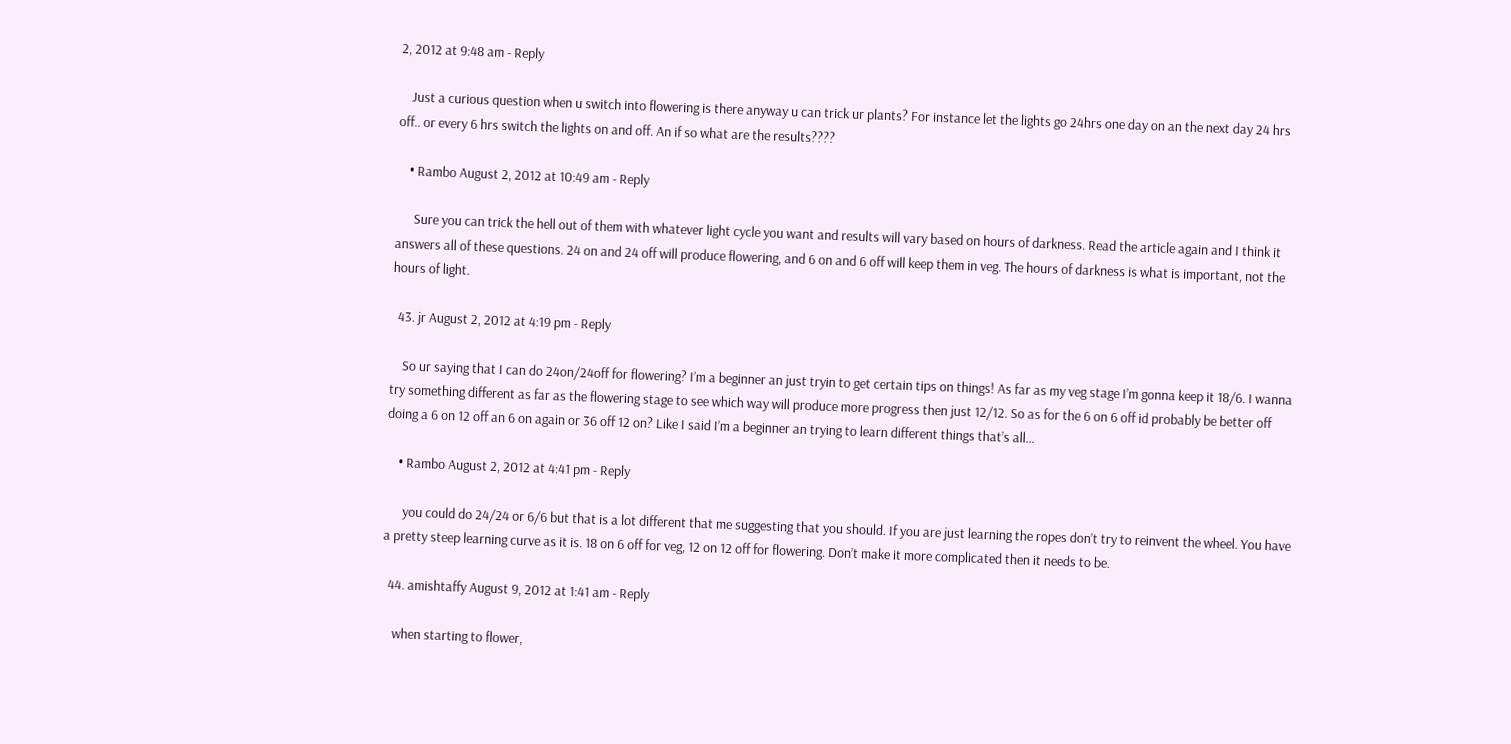2, 2012 at 9:48 am - Reply

    Just a curious question when u switch into flowering is there anyway u can trick ur plants? For instance let the lights go 24hrs one day on an the next day 24 hrs off.. or every 6 hrs switch the lights on and off. An if so what are the results????

    • Rambo August 2, 2012 at 10:49 am - Reply

      Sure you can trick the hell out of them with whatever light cycle you want and results will vary based on hours of darkness. Read the article again and I think it answers all of these questions. 24 on and 24 off will produce flowering, and 6 on and 6 off will keep them in veg. The hours of darkness is what is important, not the hours of light.

  43. jr August 2, 2012 at 4:19 pm - Reply

    So ur saying that I can do 24on/24off for flowering? I’m a beginner an just tryin to get certain tips on things! As far as my veg stage I’m gonna keep it 18/6. I wanna try something different as far as the flowering stage to see which way will produce more progress then just 12/12. So as for the 6 on 6 off id probably be better off doing a 6 on 12 off an 6 on again or 36 off 12 on? Like I said I’m a beginner an trying to learn different things that’s all…

    • Rambo August 2, 2012 at 4:41 pm - Reply

      you could do 24/24 or 6/6 but that is a lot different that me suggesting that you should. If you are just learning the ropes don’t try to reinvent the wheel. You have a pretty steep learning curve as it is. 18 on 6 off for veg, 12 on 12 off for flowering. Don’t make it more complicated then it needs to be.

  44. amishtaffy August 9, 2012 at 1:41 am - Reply

    when starting to flower,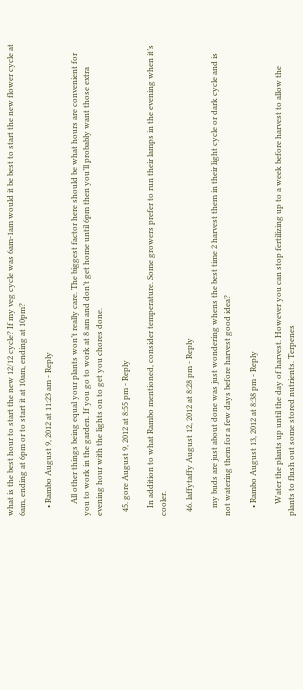what is the best hour to start the new 12/12 cycle? If my veg cycle was 6am-1am would it be best to start the new flower cycle at 6am, ending at 6pm or to start it at 10am, ending at 10pm?

    • Rambo August 9, 2012 at 11:23 am - Reply

      All other things being equal your plants won’t really care. The biggest factor here should be what hours are convenient for you to work in the garden. If you go to work at 8 am and don’t get home until 6pm then you’ll probably want those extra evening hour with the lights on to get you chores done.

  45. gore August 9, 2012 at 8:55 pm - Reply

    In addition to what Rambo mentioned, consider temperature. Some growers prefer to run their lamps in the evening when it’s cooler.

  46. laffytaffy August 12, 2012 at 8:28 pm - Reply

    my buds are just about done was just wondering whens the best time 2 harvest them in their light cycle or dark cycle and is not watering them for a few days before harvest good idea?

    • Rambo August 13, 2012 at 8:38 pm - Reply

      Water the plants up until the day of harvest. However you can stop fertilizing up to a week before harvest to allow the plants to flush out some stored nutrients. Terpenes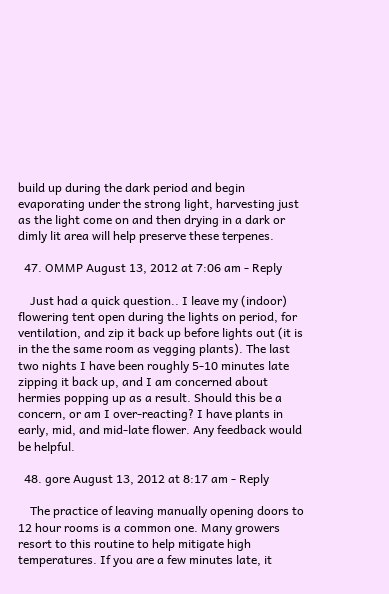build up during the dark period and begin evaporating under the strong light, harvesting just as the light come on and then drying in a dark or dimly lit area will help preserve these terpenes.

  47. OMMP August 13, 2012 at 7:06 am - Reply

    Just had a quick question.. I leave my (indoor) flowering tent open during the lights on period, for ventilation, and zip it back up before lights out (it is in the the same room as vegging plants). The last two nights I have been roughly 5-10 minutes late zipping it back up, and I am concerned about hermies popping up as a result. Should this be a concern, or am I over-reacting? I have plants in early, mid, and mid-late flower. Any feedback would be helpful.

  48. gore August 13, 2012 at 8:17 am - Reply

    The practice of leaving manually opening doors to 12 hour rooms is a common one. Many growers resort to this routine to help mitigate high temperatures. If you are a few minutes late, it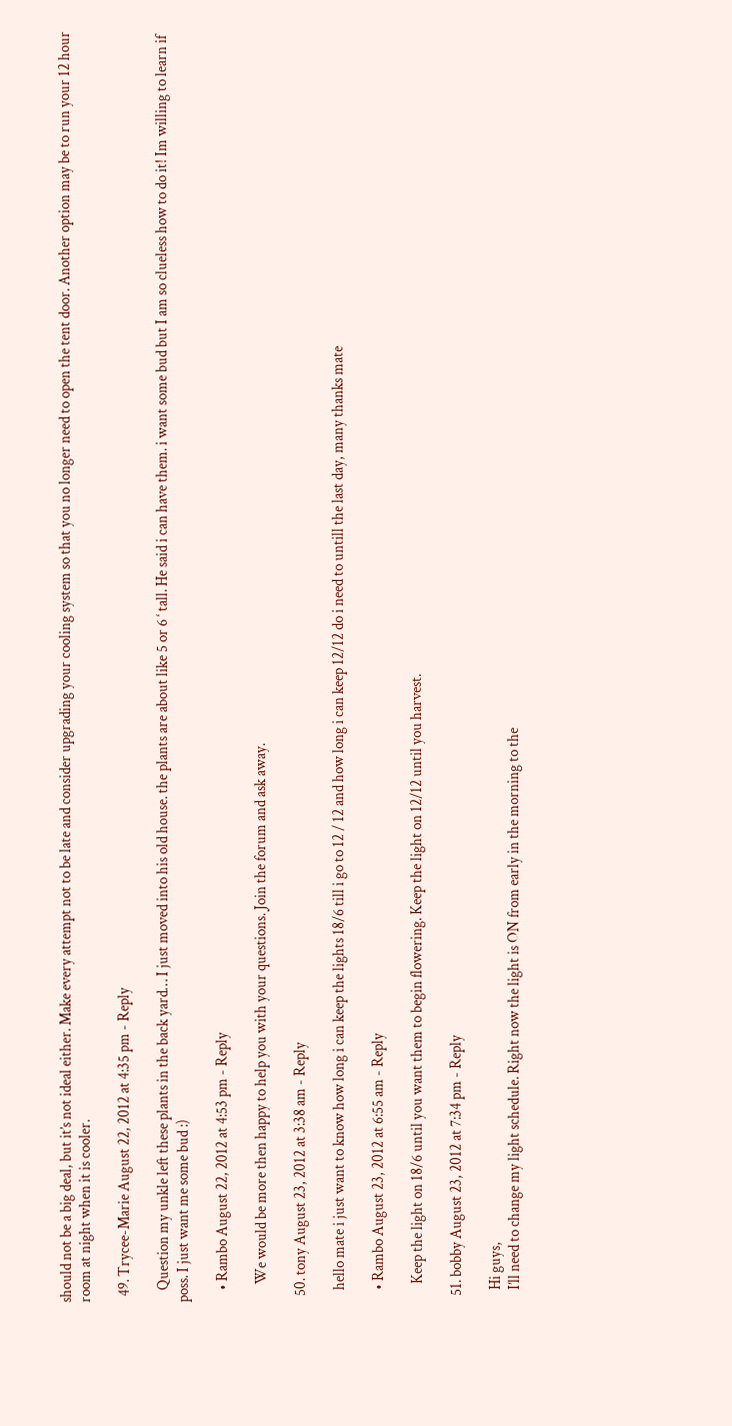should not be a big deal, but it’s not ideal either. Make every attempt not to be late and consider upgrading your cooling system so that you no longer need to open the tent door. Another option may be to run your 12 hour room at night when it is cooler.

  49. Trycee-Marie August 22, 2012 at 4:35 pm - Reply

    Question my unkle left these plants in the back yard… I just moved into his old house. the plants are about like 5 or 6 ‘ tall. He said i can have them. i want some bud but I am so clueless how to do it! Im willing to learn if poss. I just want me some bud :)

    • Rambo August 22, 2012 at 4:53 pm - Reply

      We would be more then happy to help you with your questions. Join the forum and ask away.

  50. tony August 23, 2012 at 3:38 am - Reply

    hello mate i just want to know how long i can keep the lights 18/6 till i go to 12 / 12 and how long i can keep 12/12 do i need to untill the last day, many thanks mate

    • Rambo August 23, 2012 at 6:55 am - Reply

      Keep the light on 18/6 until you want them to begin flowering. Keep the light on 12/12 until you harvest.

  51. bobby August 23, 2012 at 7:34 pm - Reply

    Hi guys,
    I’ll need to change my light schedule. Right now the light is ON from early in the morning to the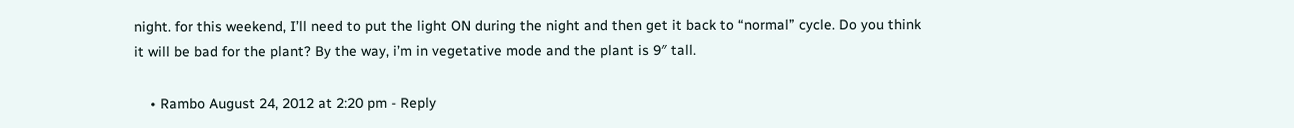night. for this weekend, I’ll need to put the light ON during the night and then get it back to “normal” cycle. Do you think it will be bad for the plant? By the way, i’m in vegetative mode and the plant is 9″ tall.

    • Rambo August 24, 2012 at 2:20 pm - Reply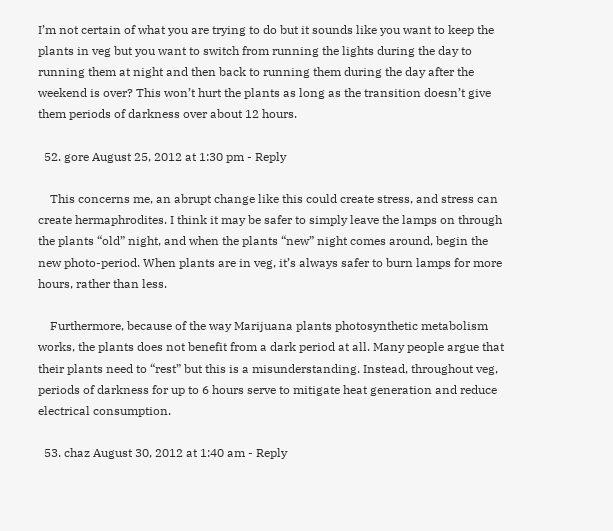I’m not certain of what you are trying to do but it sounds like you want to keep the plants in veg but you want to switch from running the lights during the day to running them at night and then back to running them during the day after the weekend is over? This won’t hurt the plants as long as the transition doesn’t give them periods of darkness over about 12 hours.

  52. gore August 25, 2012 at 1:30 pm - Reply

    This concerns me, an abrupt change like this could create stress, and stress can create hermaphrodites. I think it may be safer to simply leave the lamps on through the plants “old” night, and when the plants “new” night comes around, begin the new photo-period. When plants are in veg, it’s always safer to burn lamps for more hours, rather than less.

    Furthermore, because of the way Marijuana plants photosynthetic metabolism works, the plants does not benefit from a dark period at all. Many people argue that their plants need to “rest” but this is a misunderstanding. Instead, throughout veg, periods of darkness for up to 6 hours serve to mitigate heat generation and reduce electrical consumption.

  53. chaz August 30, 2012 at 1:40 am - Reply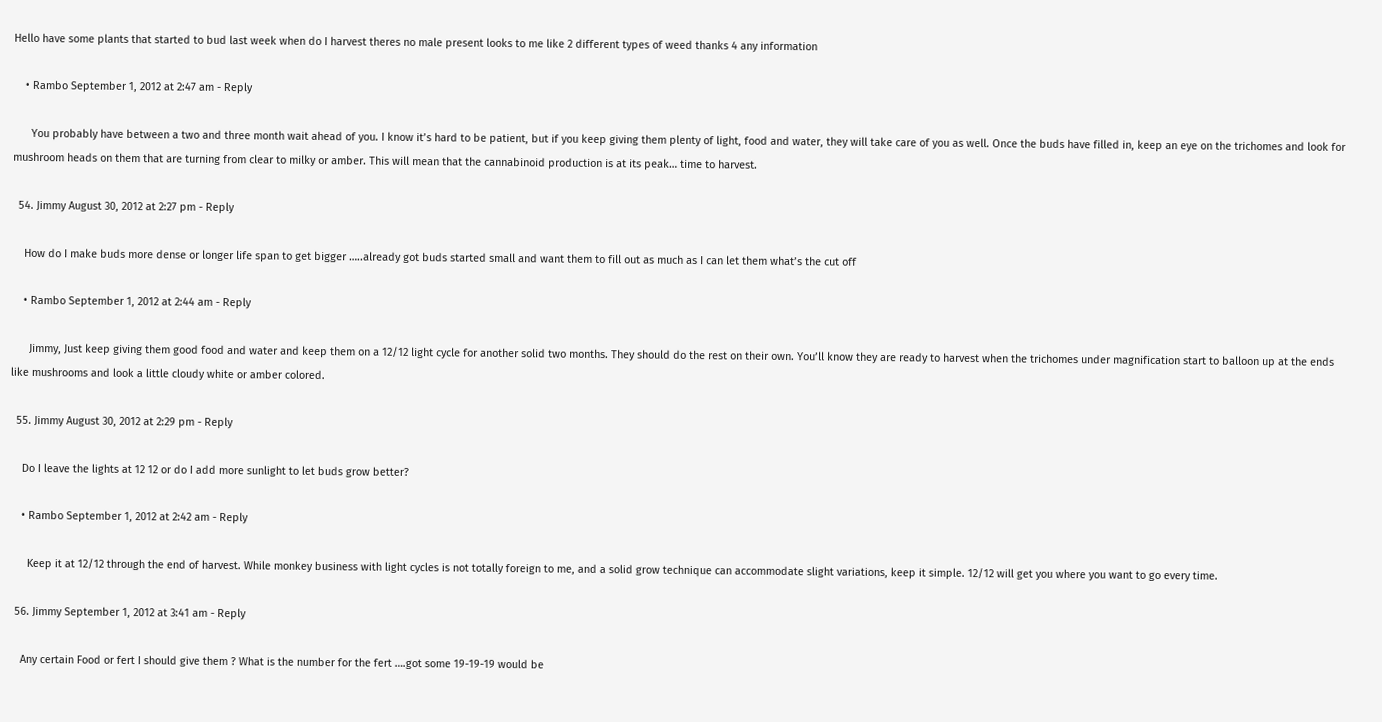Hello have some plants that started to bud last week when do I harvest theres no male present looks to me like 2 different types of weed thanks 4 any information

    • Rambo September 1, 2012 at 2:47 am - Reply

      You probably have between a two and three month wait ahead of you. I know it’s hard to be patient, but if you keep giving them plenty of light, food and water, they will take care of you as well. Once the buds have filled in, keep an eye on the trichomes and look for mushroom heads on them that are turning from clear to milky or amber. This will mean that the cannabinoid production is at its peak… time to harvest.

  54. Jimmy August 30, 2012 at 2:27 pm - Reply

    How do I make buds more dense or longer life span to get bigger …..already got buds started small and want them to fill out as much as I can let them what’s the cut off

    • Rambo September 1, 2012 at 2:44 am - Reply

      Jimmy, Just keep giving them good food and water and keep them on a 12/12 light cycle for another solid two months. They should do the rest on their own. You’ll know they are ready to harvest when the trichomes under magnification start to balloon up at the ends like mushrooms and look a little cloudy white or amber colored.

  55. Jimmy August 30, 2012 at 2:29 pm - Reply

    Do I leave the lights at 12 12 or do I add more sunlight to let buds grow better?

    • Rambo September 1, 2012 at 2:42 am - Reply

      Keep it at 12/12 through the end of harvest. While monkey business with light cycles is not totally foreign to me, and a solid grow technique can accommodate slight variations, keep it simple. 12/12 will get you where you want to go every time.

  56. Jimmy September 1, 2012 at 3:41 am - Reply

    Any certain Food or fert I should give them ? What is the number for the fert ….got some 19-19-19 would be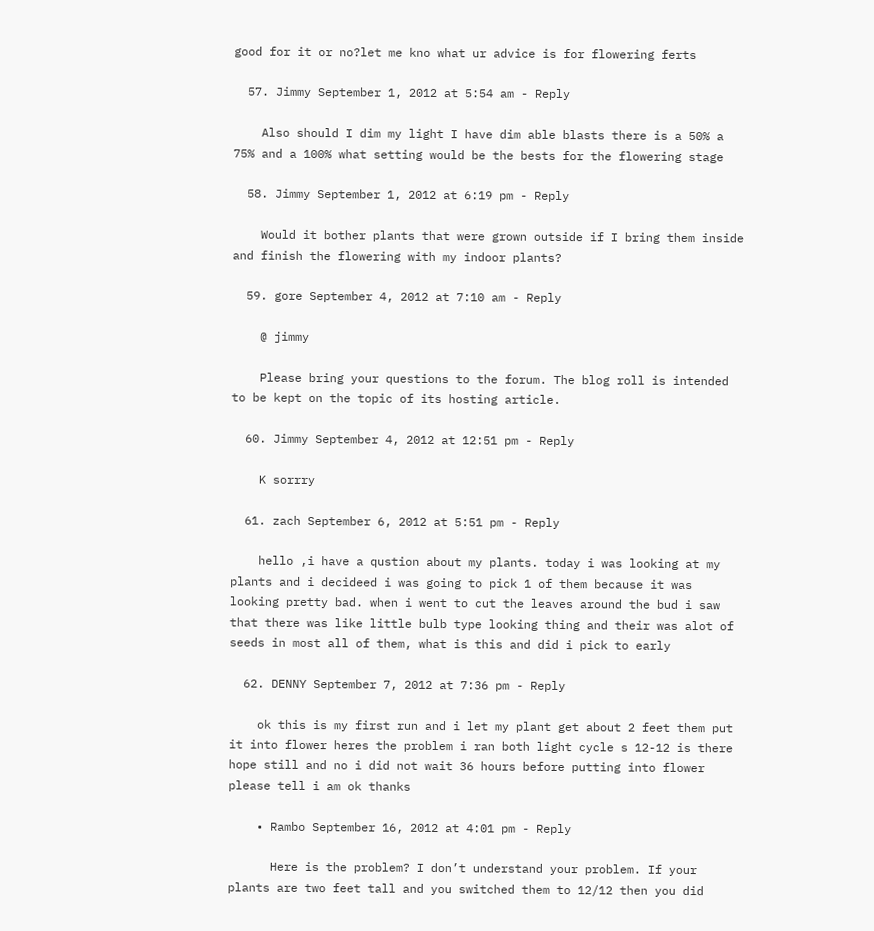good for it or no?let me kno what ur advice is for flowering ferts

  57. Jimmy September 1, 2012 at 5:54 am - Reply

    Also should I dim my light I have dim able blasts there is a 50% a 75% and a 100% what setting would be the bests for the flowering stage

  58. Jimmy September 1, 2012 at 6:19 pm - Reply

    Would it bother plants that were grown outside if I bring them inside and finish the flowering with my indoor plants?

  59. gore September 4, 2012 at 7:10 am - Reply

    @ jimmy

    Please bring your questions to the forum. The blog roll is intended to be kept on the topic of its hosting article.

  60. Jimmy September 4, 2012 at 12:51 pm - Reply

    K sorrry

  61. zach September 6, 2012 at 5:51 pm - Reply

    hello ,i have a qustion about my plants. today i was looking at my plants and i decideed i was going to pick 1 of them because it was looking pretty bad. when i went to cut the leaves around the bud i saw that there was like little bulb type looking thing and their was alot of seeds in most all of them, what is this and did i pick to early

  62. DENNY September 7, 2012 at 7:36 pm - Reply

    ok this is my first run and i let my plant get about 2 feet them put it into flower heres the problem i ran both light cycle s 12-12 is there hope still and no i did not wait 36 hours before putting into flower please tell i am ok thanks

    • Rambo September 16, 2012 at 4:01 pm - Reply

      Here is the problem? I don’t understand your problem. If your plants are two feet tall and you switched them to 12/12 then you did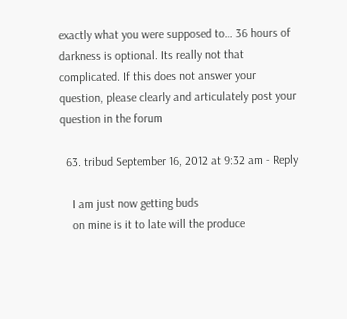exactly what you were supposed to… 36 hours of darkness is optional. Its really not that complicated. If this does not answer your question, please clearly and articulately post your question in the forum

  63. tribud September 16, 2012 at 9:32 am - Reply

    I am just now getting buds
    on mine is it to late will the produce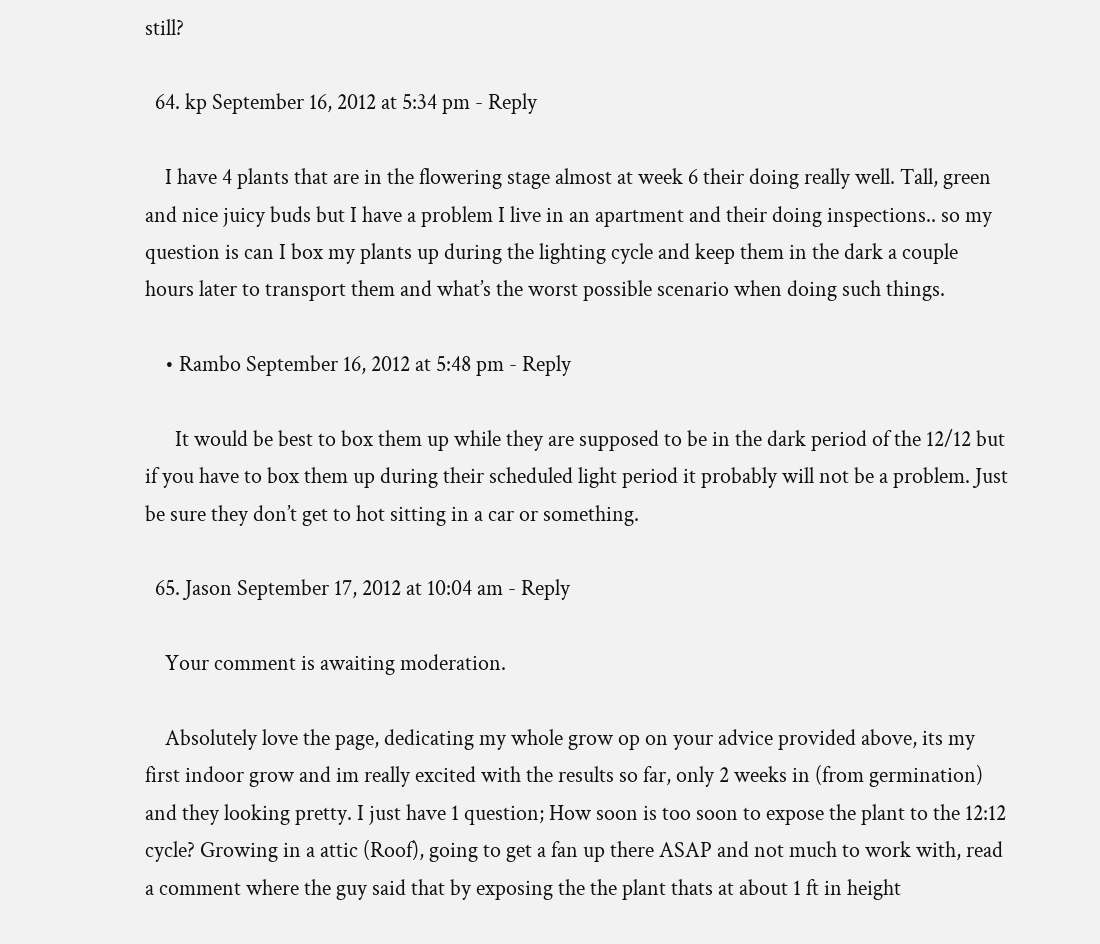still?

  64. kp September 16, 2012 at 5:34 pm - Reply

    I have 4 plants that are in the flowering stage almost at week 6 their doing really well. Tall, green and nice juicy buds but I have a problem I live in an apartment and their doing inspections.. so my question is can I box my plants up during the lighting cycle and keep them in the dark a couple hours later to transport them and what’s the worst possible scenario when doing such things.

    • Rambo September 16, 2012 at 5:48 pm - Reply

      It would be best to box them up while they are supposed to be in the dark period of the 12/12 but if you have to box them up during their scheduled light period it probably will not be a problem. Just be sure they don’t get to hot sitting in a car or something.

  65. Jason September 17, 2012 at 10:04 am - Reply

    Your comment is awaiting moderation.

    Absolutely love the page, dedicating my whole grow op on your advice provided above, its my first indoor grow and im really excited with the results so far, only 2 weeks in (from germination) and they looking pretty. I just have 1 question; How soon is too soon to expose the plant to the 12:12 cycle? Growing in a attic (Roof), going to get a fan up there ASAP and not much to work with, read a comment where the guy said that by exposing the the plant thats at about 1 ft in height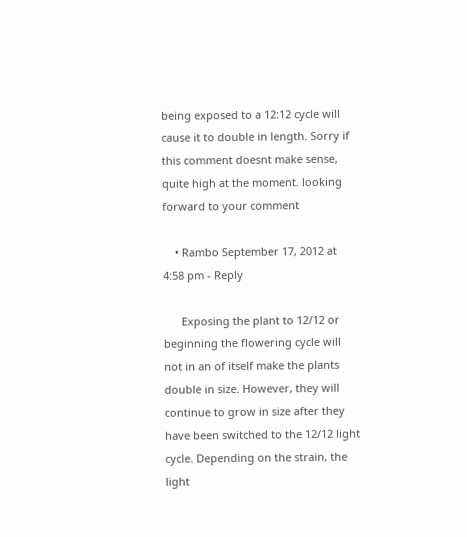being exposed to a 12:12 cycle will cause it to double in length. Sorry if this comment doesnt make sense, quite high at the moment. looking forward to your comment

    • Rambo September 17, 2012 at 4:58 pm - Reply

      Exposing the plant to 12/12 or beginning the flowering cycle will not in an of itself make the plants double in size. However, they will continue to grow in size after they have been switched to the 12/12 light cycle. Depending on the strain, the light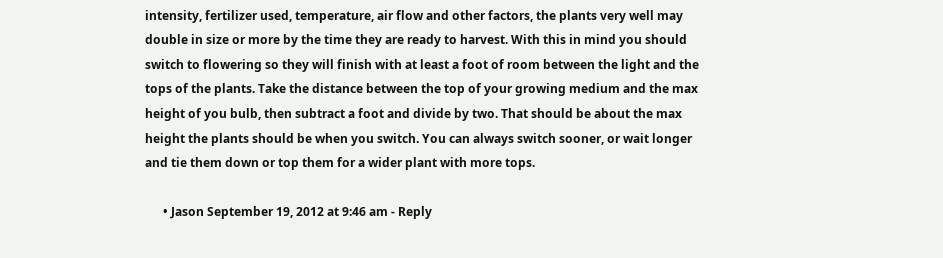intensity, fertilizer used, temperature, air flow and other factors, the plants very well may double in size or more by the time they are ready to harvest. With this in mind you should switch to flowering so they will finish with at least a foot of room between the light and the tops of the plants. Take the distance between the top of your growing medium and the max height of you bulb, then subtract a foot and divide by two. That should be about the max height the plants should be when you switch. You can always switch sooner, or wait longer and tie them down or top them for a wider plant with more tops.

      • Jason September 19, 2012 at 9:46 am - Reply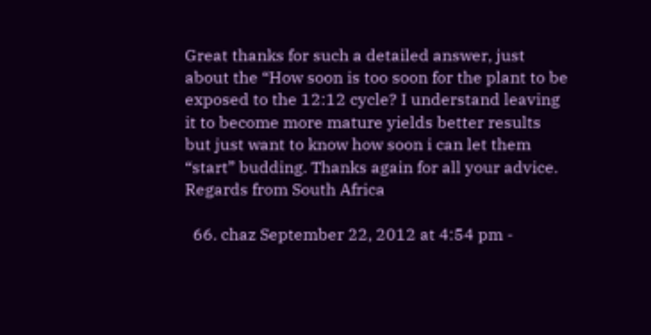Great thanks for such a detailed answer, just about the “How soon is too soon for the plant to be exposed to the 12:12 cycle? I understand leaving it to become more mature yields better results but just want to know how soon i can let them “start” budding. Thanks again for all your advice. Regards from South Africa

  66. chaz September 22, 2012 at 4:54 pm -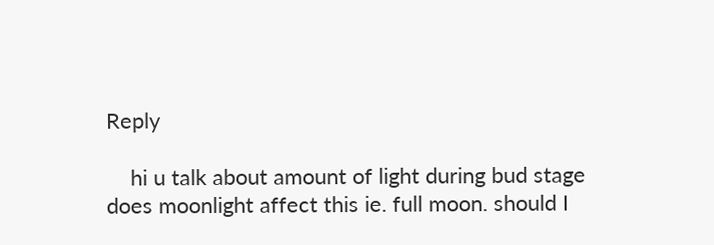Reply

    hi u talk about amount of light during bud stage does moonlight affect this ie. full moon. should I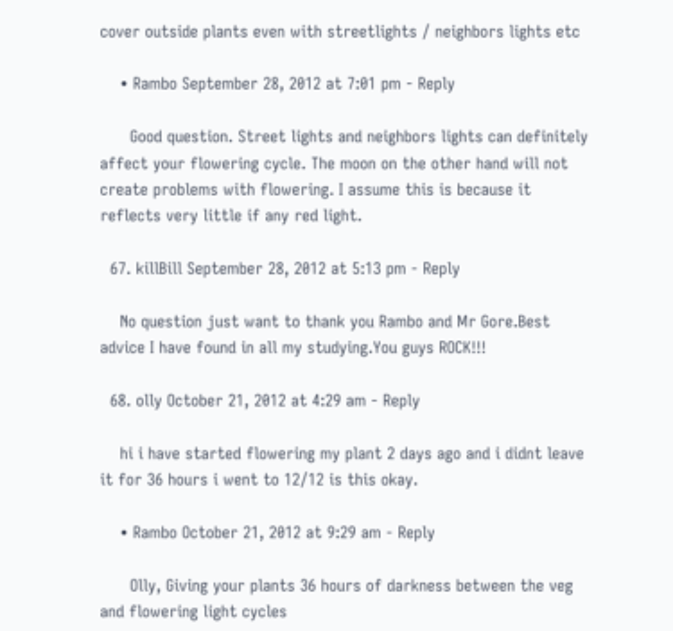cover outside plants even with streetlights / neighbors lights etc

    • Rambo September 28, 2012 at 7:01 pm - Reply

      Good question. Street lights and neighbors lights can definitely affect your flowering cycle. The moon on the other hand will not create problems with flowering. I assume this is because it reflects very little if any red light.

  67. killBill September 28, 2012 at 5:13 pm - Reply

    No question just want to thank you Rambo and Mr Gore.Best advice I have found in all my studying.You guys ROCK!!!

  68. olly October 21, 2012 at 4:29 am - Reply

    hi i have started flowering my plant 2 days ago and i didnt leave it for 36 hours i went to 12/12 is this okay.

    • Rambo October 21, 2012 at 9:29 am - Reply

      Olly, Giving your plants 36 hours of darkness between the veg and flowering light cycles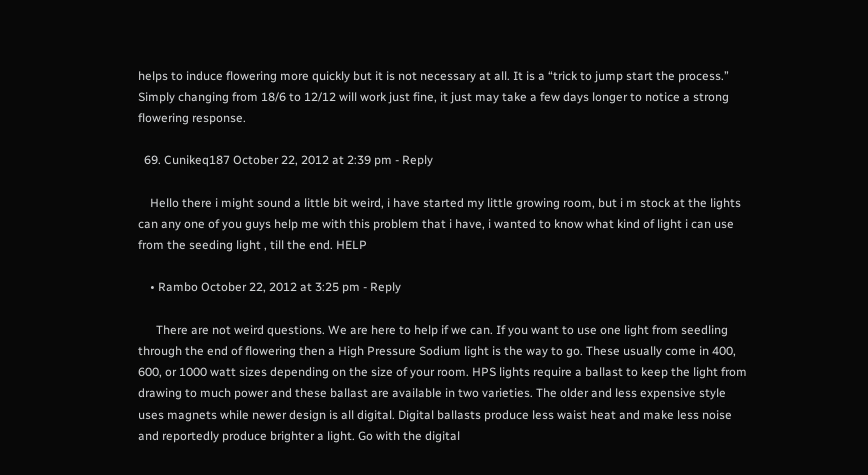helps to induce flowering more quickly but it is not necessary at all. It is a “trick to jump start the process.” Simply changing from 18/6 to 12/12 will work just fine, it just may take a few days longer to notice a strong flowering response.

  69. Cunikeq187 October 22, 2012 at 2:39 pm - Reply

    Hello there i might sound a little bit weird, i have started my little growing room, but i m stock at the lights can any one of you guys help me with this problem that i have, i wanted to know what kind of light i can use from the seeding light , till the end. HELP

    • Rambo October 22, 2012 at 3:25 pm - Reply

      There are not weird questions. We are here to help if we can. If you want to use one light from seedling through the end of flowering then a High Pressure Sodium light is the way to go. These usually come in 400, 600, or 1000 watt sizes depending on the size of your room. HPS lights require a ballast to keep the light from drawing to much power and these ballast are available in two varieties. The older and less expensive style uses magnets while newer design is all digital. Digital ballasts produce less waist heat and make less noise and reportedly produce brighter a light. Go with the digital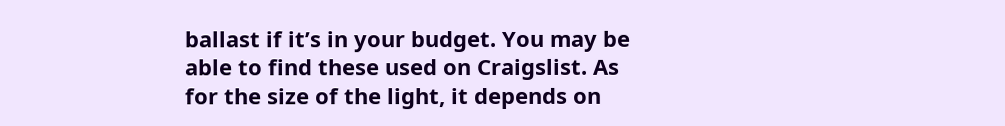ballast if it’s in your budget. You may be able to find these used on Craigslist. As for the size of the light, it depends on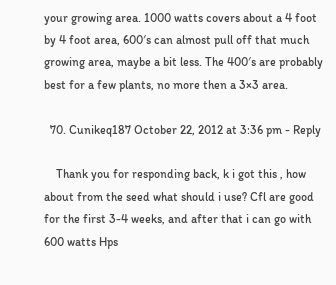your growing area. 1000 watts covers about a 4 foot by 4 foot area, 600′s can almost pull off that much growing area, maybe a bit less. The 400′s are probably best for a few plants, no more then a 3×3 area.

  70. Cunikeq187 October 22, 2012 at 3:36 pm - Reply

    Thank you for responding back, k i got this , how about from the seed what should i use? Cfl are good for the first 3-4 weeks, and after that i can go with 600 watts Hps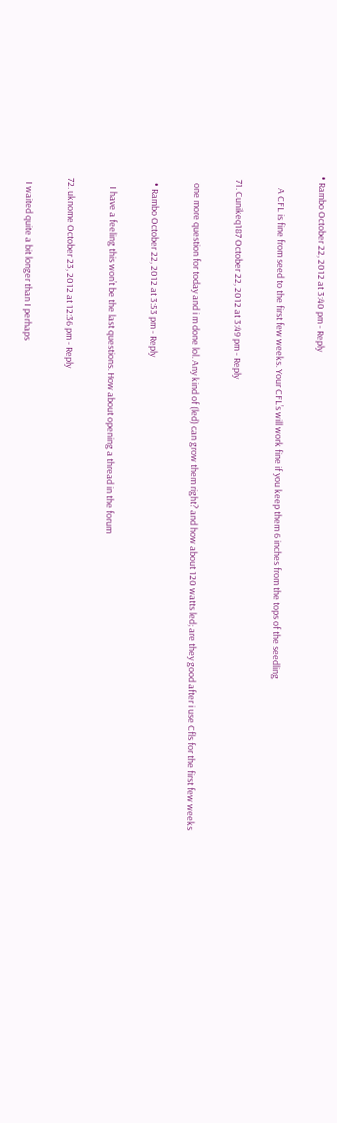• Rambo October 22, 2012 at 3:40 pm - Reply

      A CFL is fine from seed to the first few weeks. Your CFL’s will work fine if you keep them 6 inches from the tops of the seedling

  71. Cunikeq187 October 22, 2012 at 3:49 pm - Reply

    one more question for today and i m done lol. Any kind of (led) can grow them right? and how about 120 watts led; are they good after i use Cfls for the first few weeks

    • Rambo October 22, 2012 at 3:53 pm - Reply

      I have a feeling this won’t be the last questions. How about opening a thread in the forum

  72. uknome October 23, 2012 at 12:36 pm - Reply

    I waited quite a bit longer than I perhaps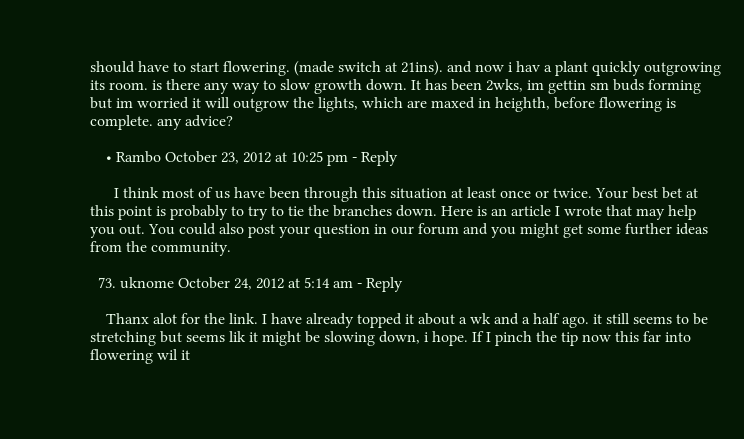should have to start flowering. (made switch at 21ins). and now i hav a plant quickly outgrowing its room. is there any way to slow growth down. It has been 2wks, im gettin sm buds forming but im worried it will outgrow the lights, which are maxed in heighth, before flowering is complete. any advice?

    • Rambo October 23, 2012 at 10:25 pm - Reply

      I think most of us have been through this situation at least once or twice. Your best bet at this point is probably to try to tie the branches down. Here is an article I wrote that may help you out. You could also post your question in our forum and you might get some further ideas from the community.

  73. uknome October 24, 2012 at 5:14 am - Reply

    Thanx alot for the link. I have already topped it about a wk and a half ago. it still seems to be stretching but seems lik it might be slowing down, i hope. If I pinch the tip now this far into flowering wil it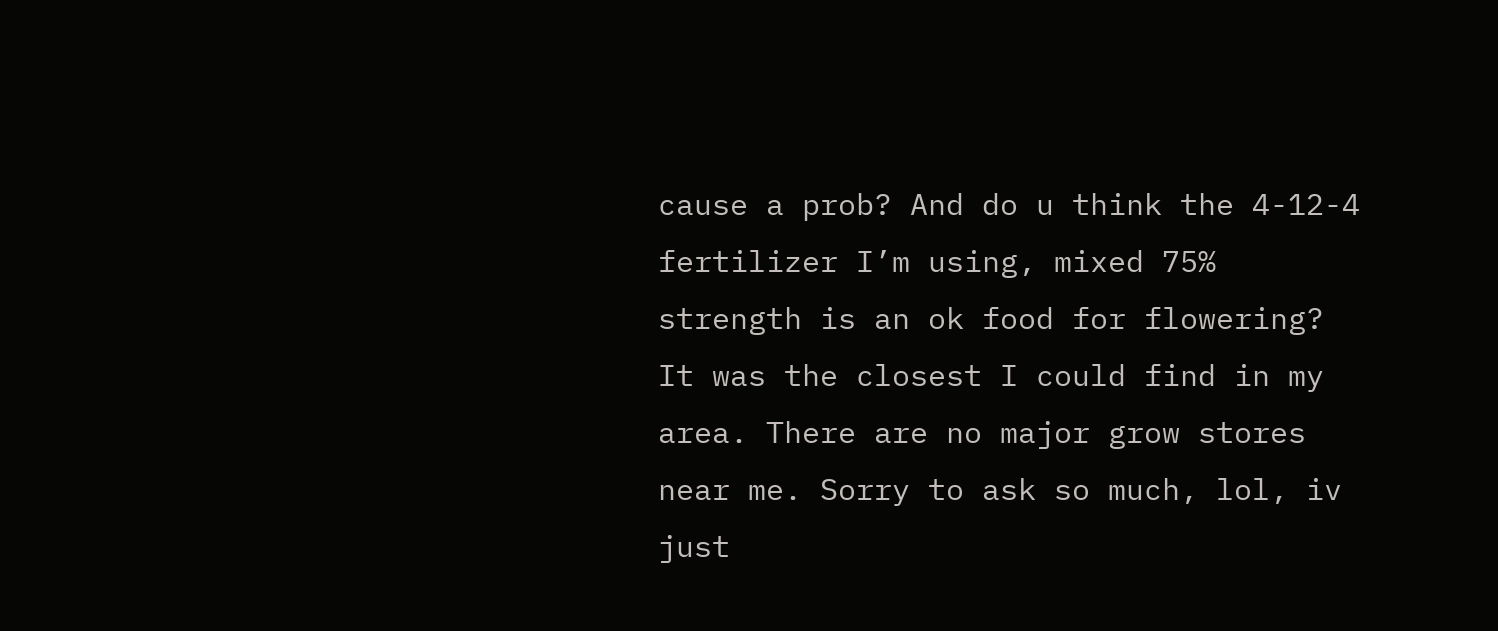cause a prob? And do u think the 4-12-4 fertilizer I’m using, mixed 75% strength is an ok food for flowering? It was the closest I could find in my area. There are no major grow stores near me. Sorry to ask so much, lol, iv just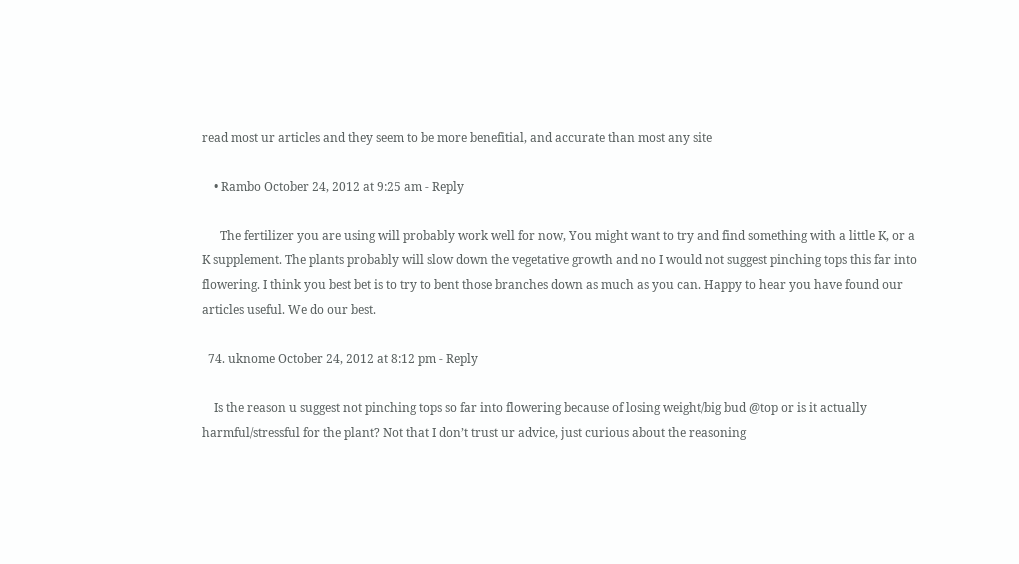read most ur articles and they seem to be more benefitial, and accurate than most any site

    • Rambo October 24, 2012 at 9:25 am - Reply

      The fertilizer you are using will probably work well for now, You might want to try and find something with a little K, or a K supplement. The plants probably will slow down the vegetative growth and no I would not suggest pinching tops this far into flowering. I think you best bet is to try to bent those branches down as much as you can. Happy to hear you have found our articles useful. We do our best.

  74. uknome October 24, 2012 at 8:12 pm - Reply

    Is the reason u suggest not pinching tops so far into flowering because of losing weight/big bud @top or is it actually harmful/stressful for the plant? Not that I don’t trust ur advice, just curious about the reasoning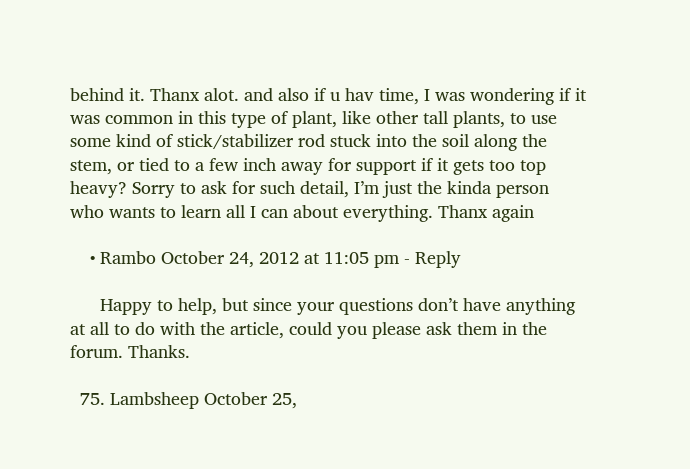behind it. Thanx alot. and also if u hav time, I was wondering if it was common in this type of plant, like other tall plants, to use some kind of stick/stabilizer rod stuck into the soil along the stem, or tied to a few inch away for support if it gets too top heavy? Sorry to ask for such detail, I’m just the kinda person who wants to learn all I can about everything. Thanx again

    • Rambo October 24, 2012 at 11:05 pm - Reply

      Happy to help, but since your questions don’t have anything at all to do with the article, could you please ask them in the forum. Thanks.

  75. Lambsheep October 25,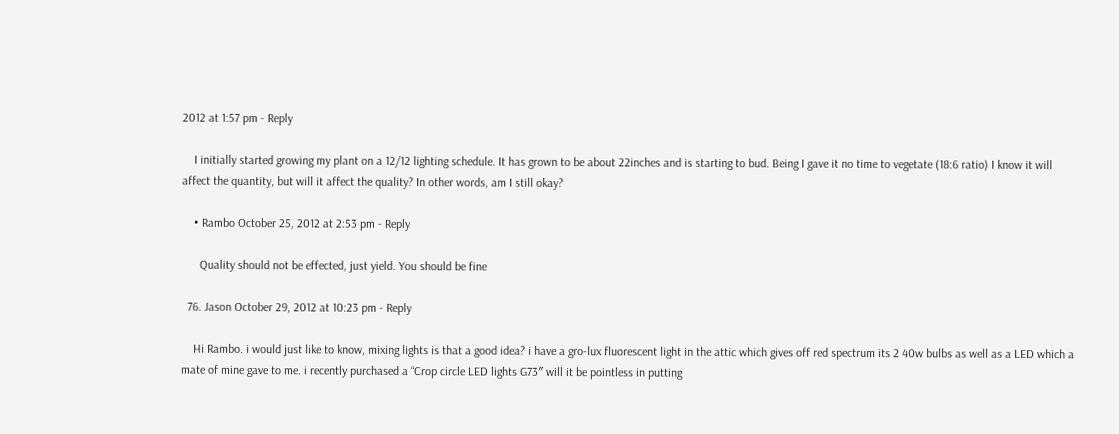2012 at 1:57 pm - Reply

    I initially started growing my plant on a 12/12 lighting schedule. It has grown to be about 22inches and is starting to bud. Being I gave it no time to vegetate (18:6 ratio) I know it will affect the quantity, but will it affect the quality? In other words, am I still okay?

    • Rambo October 25, 2012 at 2:53 pm - Reply

      Quality should not be effected, just yield. You should be fine

  76. Jason October 29, 2012 at 10:23 pm - Reply

    Hi Rambo. i would just like to know, mixing lights is that a good idea? i have a gro-lux fluorescent light in the attic which gives off red spectrum its 2 40w bulbs as well as a LED which a mate of mine gave to me. i recently purchased a “Crop circle LED lights G73″ will it be pointless in putting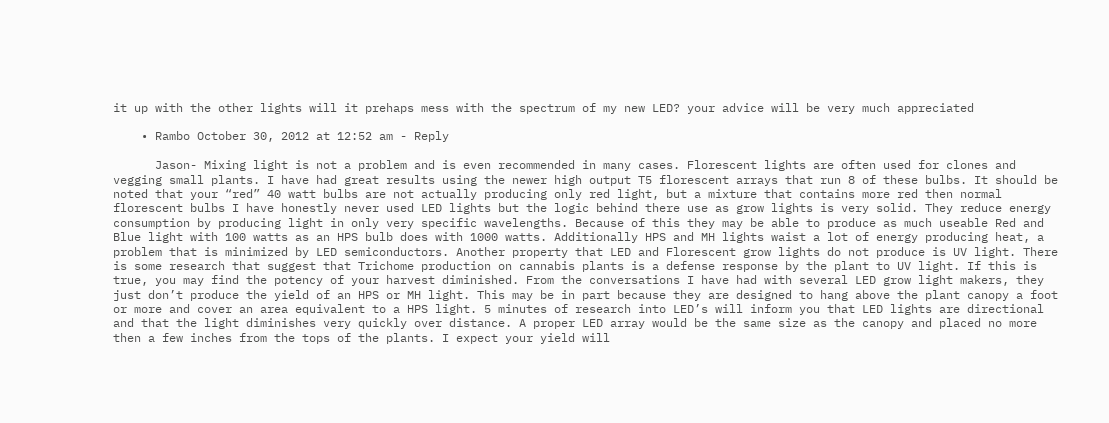it up with the other lights will it prehaps mess with the spectrum of my new LED? your advice will be very much appreciated

    • Rambo October 30, 2012 at 12:52 am - Reply

      Jason- Mixing light is not a problem and is even recommended in many cases. Florescent lights are often used for clones and vegging small plants. I have had great results using the newer high output T5 florescent arrays that run 8 of these bulbs. It should be noted that your “red” 40 watt bulbs are not actually producing only red light, but a mixture that contains more red then normal florescent bulbs I have honestly never used LED lights but the logic behind there use as grow lights is very solid. They reduce energy consumption by producing light in only very specific wavelengths. Because of this they may be able to produce as much useable Red and Blue light with 100 watts as an HPS bulb does with 1000 watts. Additionally HPS and MH lights waist a lot of energy producing heat, a problem that is minimized by LED semiconductors. Another property that LED and Florescent grow lights do not produce is UV light. There is some research that suggest that Trichome production on cannabis plants is a defense response by the plant to UV light. If this is true, you may find the potency of your harvest diminished. From the conversations I have had with several LED grow light makers, they just don’t produce the yield of an HPS or MH light. This may be in part because they are designed to hang above the plant canopy a foot or more and cover an area equivalent to a HPS light. 5 minutes of research into LED’s will inform you that LED lights are directional and that the light diminishes very quickly over distance. A proper LED array would be the same size as the canopy and placed no more then a few inches from the tops of the plants. I expect your yield will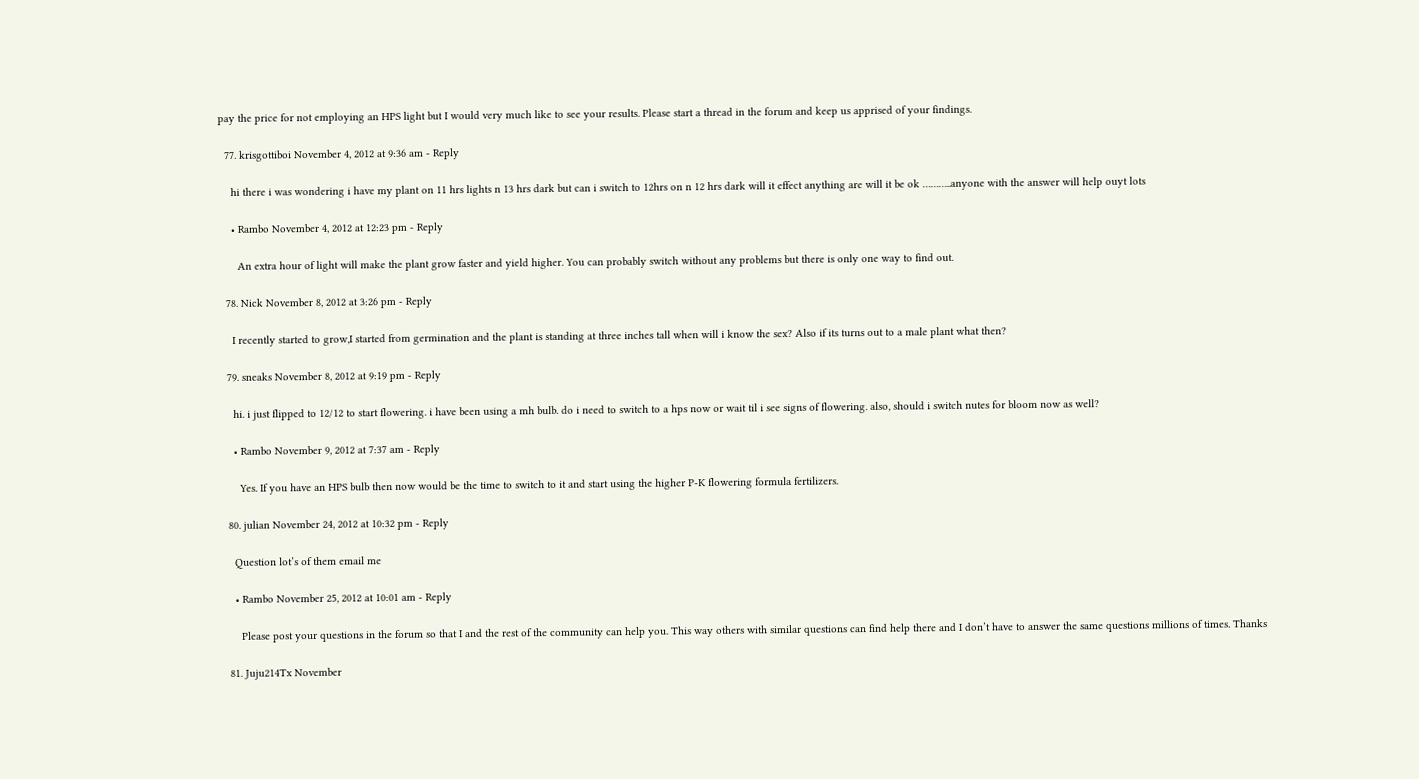pay the price for not employing an HPS light but I would very much like to see your results. Please start a thread in the forum and keep us apprised of your findings.

  77. krisgottiboi November 4, 2012 at 9:36 am - Reply

    hi there i was wondering i have my plant on 11 hrs lights n 13 hrs dark but can i switch to 12hrs on n 12 hrs dark will it effect anything are will it be ok ………..anyone with the answer will help ouyt lots

    • Rambo November 4, 2012 at 12:23 pm - Reply

      An extra hour of light will make the plant grow faster and yield higher. You can probably switch without any problems but there is only one way to find out.

  78. Nick November 8, 2012 at 3:26 pm - Reply

    I recently started to grow,I started from germination and the plant is standing at three inches tall when will i know the sex? Also if its turns out to a male plant what then?

  79. sneaks November 8, 2012 at 9:19 pm - Reply

    hi. i just flipped to 12/12 to start flowering. i have been using a mh bulb. do i need to switch to a hps now or wait til i see signs of flowering. also, should i switch nutes for bloom now as well?

    • Rambo November 9, 2012 at 7:37 am - Reply

      Yes. If you have an HPS bulb then now would be the time to switch to it and start using the higher P-K flowering formula fertilizers.

  80. julian November 24, 2012 at 10:32 pm - Reply

    Question lot’s of them email me

    • Rambo November 25, 2012 at 10:01 am - Reply

      Please post your questions in the forum so that I and the rest of the community can help you. This way others with similar questions can find help there and I don’t have to answer the same questions millions of times. Thanks

  81. Juju214Tx November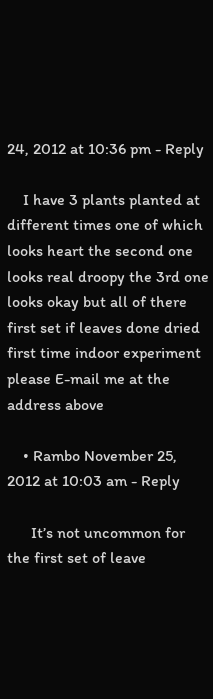24, 2012 at 10:36 pm - Reply

    I have 3 plants planted at different times one of which looks heart the second one looks real droopy the 3rd one looks okay but all of there first set if leaves done dried first time indoor experiment please E-mail me at the address above

    • Rambo November 25, 2012 at 10:03 am - Reply

      It’s not uncommon for the first set of leave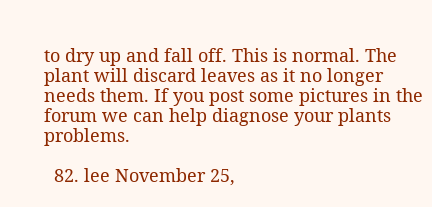to dry up and fall off. This is normal. The plant will discard leaves as it no longer needs them. If you post some pictures in the forum we can help diagnose your plants problems.

  82. lee November 25,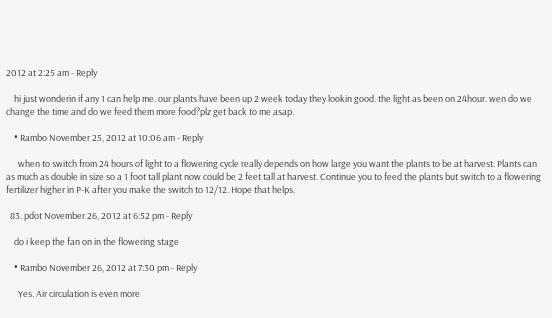2012 at 2:25 am - Reply

    hi just wonderin if any 1 can help me. our plants have been up 2 week today they lookin good. the light as been on 24hour. wen do we change the time and do we feed them more food?plz get back to me asap.

    • Rambo November 25, 2012 at 10:06 am - Reply

      when to switch from 24 hours of light to a flowering cycle really depends on how large you want the plants to be at harvest. Plants can as much as double in size so a 1 foot tall plant now could be 2 feet tall at harvest. Continue you to feed the plants but switch to a flowering fertilizer higher in P-K after you make the switch to 12/12. Hope that helps.

  83. pdot November 26, 2012 at 6:52 pm - Reply

    do i keep the fan on in the flowering stage

    • Rambo November 26, 2012 at 7:30 pm - Reply

      Yes. Air circulation is even more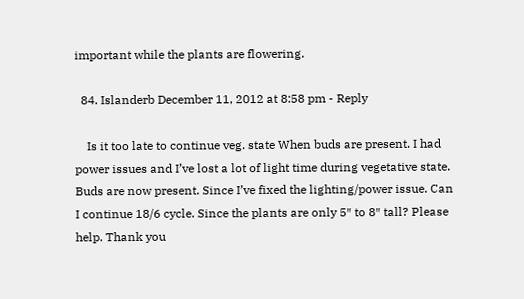important while the plants are flowering.

  84. Islanderb December 11, 2012 at 8:58 pm - Reply

    Is it too late to continue veg. state When buds are present. I had power issues and I’ve lost a lot of light time during vegetative state. Buds are now present. Since I’ve fixed the lighting/power issue. Can I continue 18/6 cycle. Since the plants are only 5″ to 8″ tall? Please help. Thank you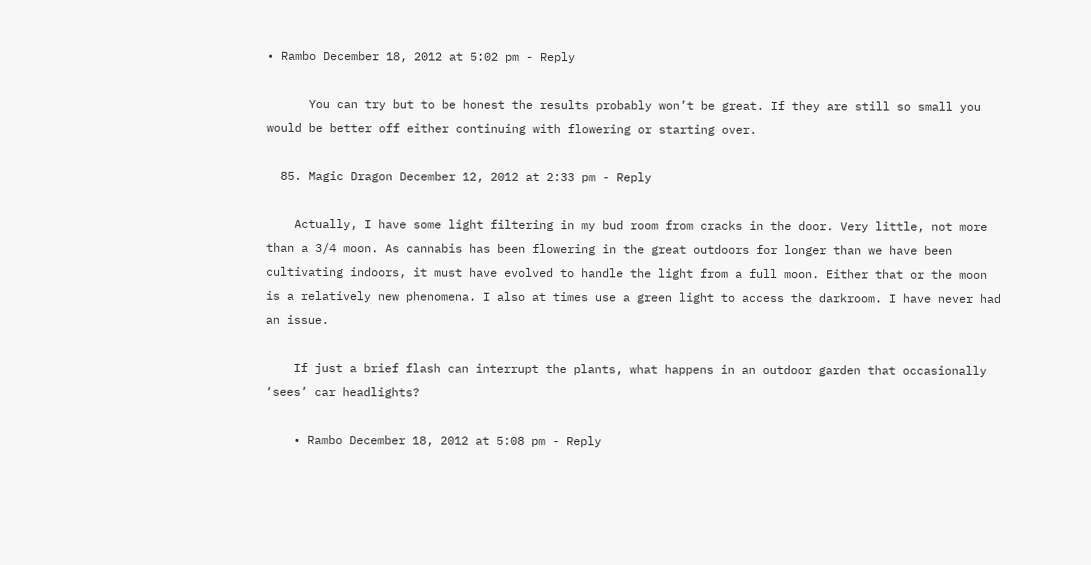• Rambo December 18, 2012 at 5:02 pm - Reply

      You can try but to be honest the results probably won’t be great. If they are still so small you would be better off either continuing with flowering or starting over.

  85. Magic Dragon December 12, 2012 at 2:33 pm - Reply

    Actually, I have some light filtering in my bud room from cracks in the door. Very little, not more than a 3/4 moon. As cannabis has been flowering in the great outdoors for longer than we have been cultivating indoors, it must have evolved to handle the light from a full moon. Either that or the moon is a relatively new phenomena. I also at times use a green light to access the darkroom. I have never had an issue.

    If just a brief flash can interrupt the plants, what happens in an outdoor garden that occasionally ‘sees’ car headlights?

    • Rambo December 18, 2012 at 5:08 pm - Reply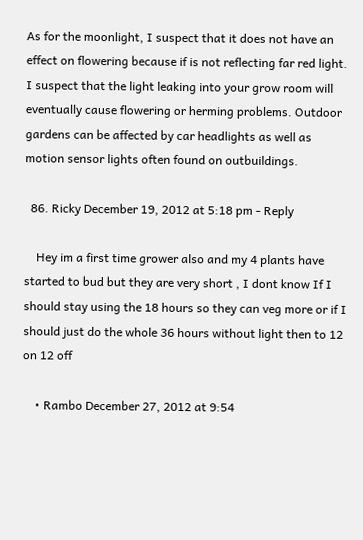As for the moonlight, I suspect that it does not have an effect on flowering because if is not reflecting far red light. I suspect that the light leaking into your grow room will eventually cause flowering or herming problems. Outdoor gardens can be affected by car headlights as well as motion sensor lights often found on outbuildings.

  86. Ricky December 19, 2012 at 5:18 pm - Reply

    Hey im a first time grower also and my 4 plants have started to bud but they are very short , I dont know If I should stay using the 18 hours so they can veg more or if I should just do the whole 36 hours without light then to 12 on 12 off

    • Rambo December 27, 2012 at 9:54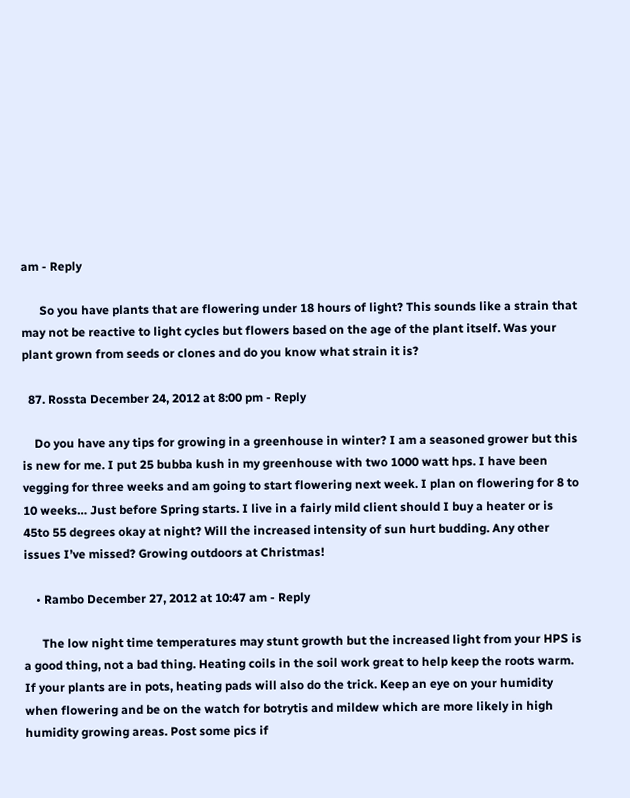am - Reply

      So you have plants that are flowering under 18 hours of light? This sounds like a strain that may not be reactive to light cycles but flowers based on the age of the plant itself. Was your plant grown from seeds or clones and do you know what strain it is?

  87. Rossta December 24, 2012 at 8:00 pm - Reply

    Do you have any tips for growing in a greenhouse in winter? I am a seasoned grower but this is new for me. I put 25 bubba kush in my greenhouse with two 1000 watt hps. I have been vegging for three weeks and am going to start flowering next week. I plan on flowering for 8 to 10 weeks… Just before Spring starts. I live in a fairly mild client should I buy a heater or is 45to 55 degrees okay at night? Will the increased intensity of sun hurt budding. Any other issues I’ve missed? Growing outdoors at Christmas!

    • Rambo December 27, 2012 at 10:47 am - Reply

      The low night time temperatures may stunt growth but the increased light from your HPS is a good thing, not a bad thing. Heating coils in the soil work great to help keep the roots warm. If your plants are in pots, heating pads will also do the trick. Keep an eye on your humidity when flowering and be on the watch for botrytis and mildew which are more likely in high humidity growing areas. Post some pics if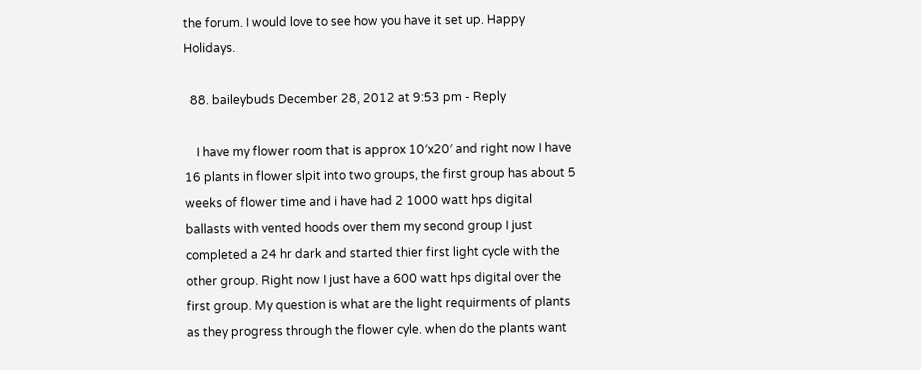the forum. I would love to see how you have it set up. Happy Holidays.

  88. baileybuds December 28, 2012 at 9:53 pm - Reply

    I have my flower room that is approx 10′x20′ and right now I have 16 plants in flower slpit into two groups, the first group has about 5 weeks of flower time and i have had 2 1000 watt hps digital ballasts with vented hoods over them my second group I just completed a 24 hr dark and started thier first light cycle with the other group. Right now I just have a 600 watt hps digital over the first group. My question is what are the light requirments of plants as they progress through the flower cyle. when do the plants want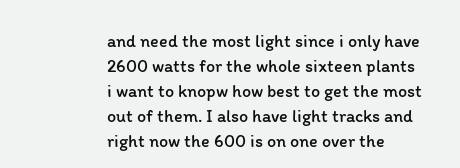and need the most light since i only have 2600 watts for the whole sixteen plants i want to knopw how best to get the most out of them. I also have light tracks and right now the 600 is on one over the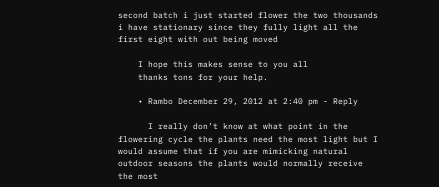second batch i just started flower the two thousands i have stationary since they fully light all the first eight with out being moved

    I hope this makes sense to you all
    thanks tons for your help.

    • Rambo December 29, 2012 at 2:40 pm - Reply

      I really don’t know at what point in the flowering cycle the plants need the most light but I would assume that if you are mimicking natural outdoor seasons the plants would normally receive the most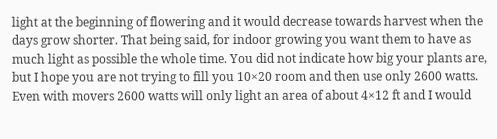light at the beginning of flowering and it would decrease towards harvest when the days grow shorter. That being said, for indoor growing you want them to have as much light as possible the whole time. You did not indicate how big your plants are, but I hope you are not trying to fill you 10×20 room and then use only 2600 watts. Even with movers 2600 watts will only light an area of about 4×12 ft and I would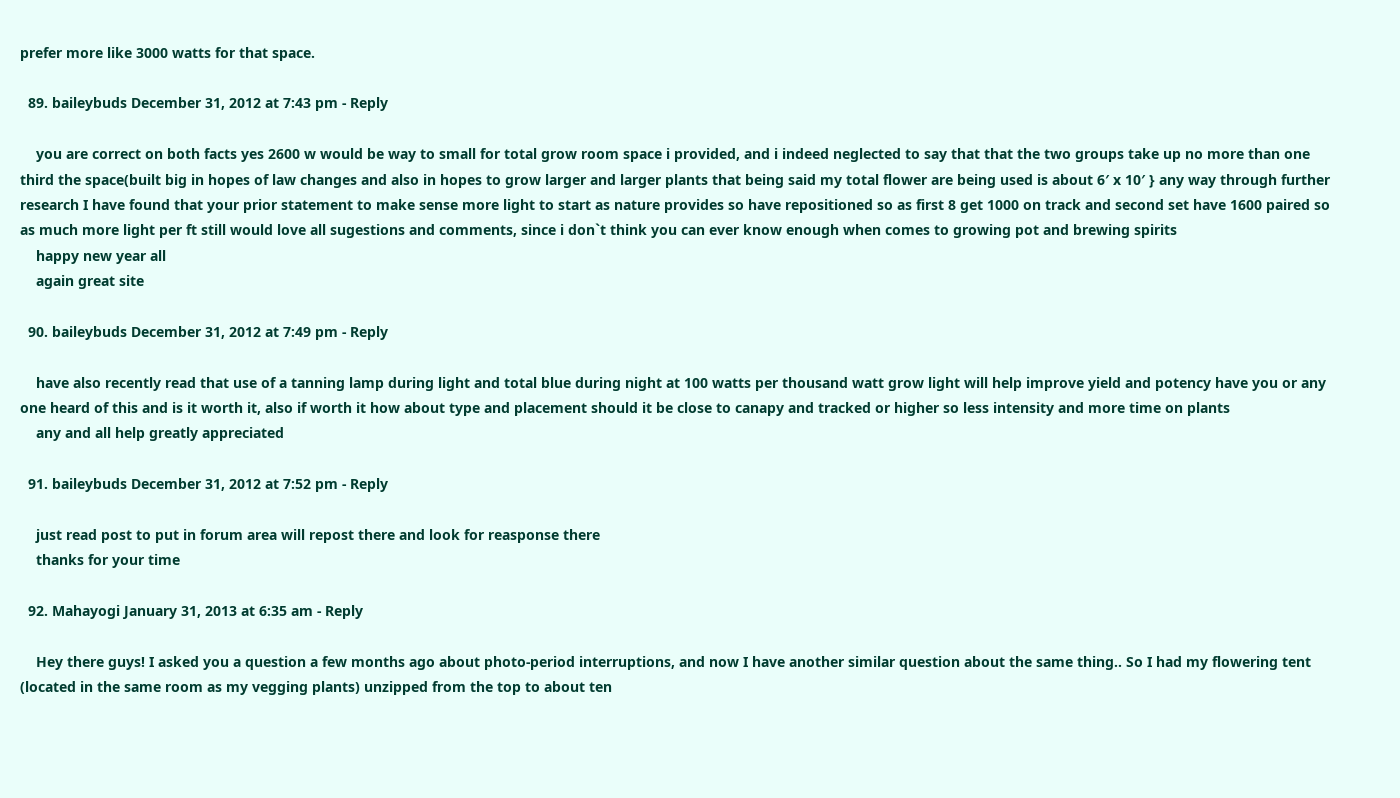prefer more like 3000 watts for that space.

  89. baileybuds December 31, 2012 at 7:43 pm - Reply

    you are correct on both facts yes 2600 w would be way to small for total grow room space i provided, and i indeed neglected to say that that the two groups take up no more than one third the space(built big in hopes of law changes and also in hopes to grow larger and larger plants that being said my total flower are being used is about 6′ x 10′ } any way through further research I have found that your prior statement to make sense more light to start as nature provides so have repositioned so as first 8 get 1000 on track and second set have 1600 paired so as much more light per ft still would love all sugestions and comments, since i don`t think you can ever know enough when comes to growing pot and brewing spirits
    happy new year all
    again great site

  90. baileybuds December 31, 2012 at 7:49 pm - Reply

    have also recently read that use of a tanning lamp during light and total blue during night at 100 watts per thousand watt grow light will help improve yield and potency have you or any one heard of this and is it worth it, also if worth it how about type and placement should it be close to canapy and tracked or higher so less intensity and more time on plants
    any and all help greatly appreciated

  91. baileybuds December 31, 2012 at 7:52 pm - Reply

    just read post to put in forum area will repost there and look for reasponse there
    thanks for your time

  92. Mahayogi January 31, 2013 at 6:35 am - Reply

    Hey there guys! I asked you a question a few months ago about photo-period interruptions, and now I have another similar question about the same thing.. So I had my flowering tent (located in the same room as my vegging plants) unzipped from the top to about ten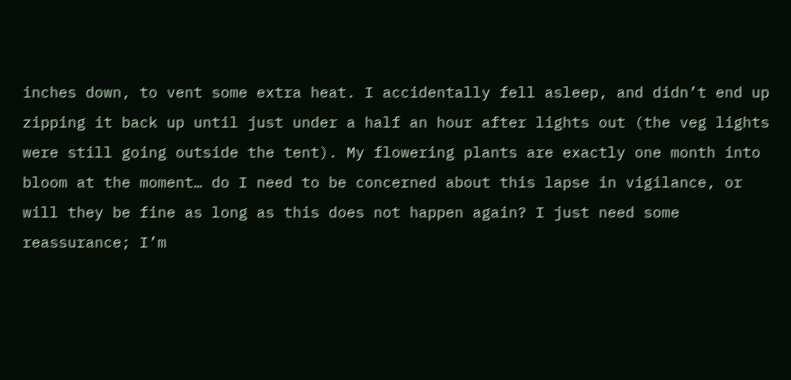inches down, to vent some extra heat. I accidentally fell asleep, and didn’t end up zipping it back up until just under a half an hour after lights out (the veg lights were still going outside the tent). My flowering plants are exactly one month into bloom at the moment… do I need to be concerned about this lapse in vigilance, or will they be fine as long as this does not happen again? I just need some reassurance; I’m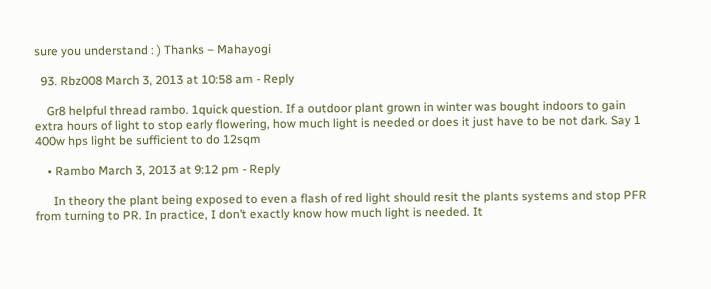sure you understand : ) Thanks – Mahayogi

  93. Rbz008 March 3, 2013 at 10:58 am - Reply

    Gr8 helpful thread rambo. 1quick question. If a outdoor plant grown in winter was bought indoors to gain extra hours of light to stop early flowering, how much light is needed or does it just have to be not dark. Say 1 400w hps light be sufficient to do 12sqm

    • Rambo March 3, 2013 at 9:12 pm - Reply

      In theory the plant being exposed to even a flash of red light should resit the plants systems and stop PFR from turning to PR. In practice, I don’t exactly know how much light is needed. It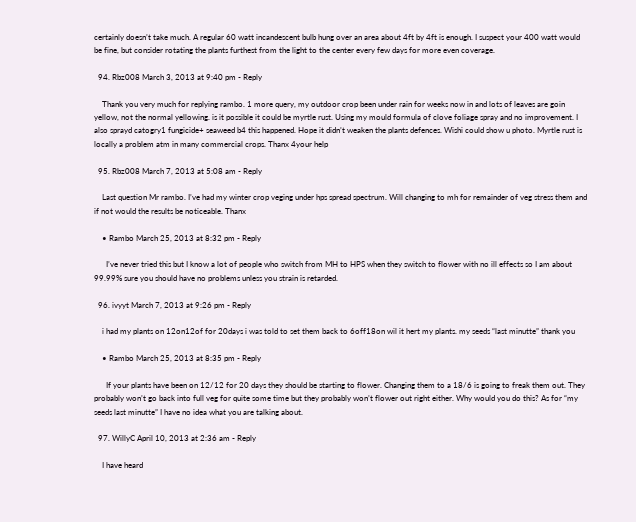certainly doesn’t take much. A regular 60 watt incandescent bulb hung over an area about 4ft by 4ft is enough. I suspect your 400 watt would be fine, but consider rotating the plants furthest from the light to the center every few days for more even coverage.

  94. Rbz008 March 3, 2013 at 9:40 pm - Reply

    Thank you very much for replying rambo. 1 more query, my outdoor crop been under rain for weeks now in and lots of leaves are goin yellow, not the normal yellowing. is it possible it could be myrtle rust. Using my mould formula of clove foliage spray and no improvement. I also sprayd catogry1 fungicide+ seaweed b4 this happened. Hope it didn’t weaken the plants defences. Wishi could show u photo. Myrtle rust is locally a problem atm in many commercial crops. Thanx 4your help

  95. Rbz008 March 7, 2013 at 5:08 am - Reply

    Last question Mr rambo. I’ve had my winter crop veging under hps spread spectrum. Will changing to mh for remainder of veg stress them and if not would the results be noticeable. Thanx

    • Rambo March 25, 2013 at 8:32 pm - Reply

      I’ve never tried this but I know a lot of people who switch from MH to HPS when they switch to flower with no ill effects so I am about 99.99% sure you should have no problems unless you strain is retarded.

  96. ivyyt March 7, 2013 at 9:26 pm - Reply

    i had my plants on 12on12of for 20days i was told to set them back to 6off18on wil it hert my plants. my seeds “last minutte” thank you

    • Rambo March 25, 2013 at 8:35 pm - Reply

      If your plants have been on 12/12 for 20 days they should be starting to flower. Changing them to a 18/6 is going to freak them out. They probably won’t go back into full veg for quite some time but they probably won’t flower out right either. Why would you do this? As for “my seeds last minutte” I have no idea what you are talking about.

  97. WillyC April 10, 2013 at 2:36 am - Reply

    I have heard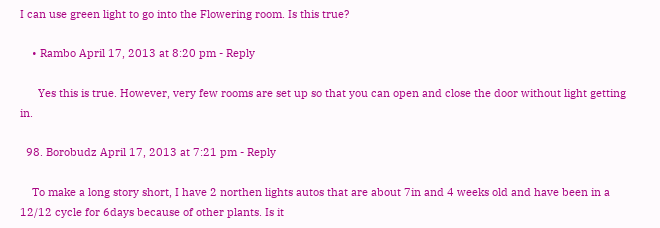I can use green light to go into the Flowering room. Is this true?

    • Rambo April 17, 2013 at 8:20 pm - Reply

      Yes this is true. However, very few rooms are set up so that you can open and close the door without light getting in.

  98. Borobudz April 17, 2013 at 7:21 pm - Reply

    To make a long story short, I have 2 northen lights autos that are about 7in and 4 weeks old and have been in a 12/12 cycle for 6days because of other plants. Is it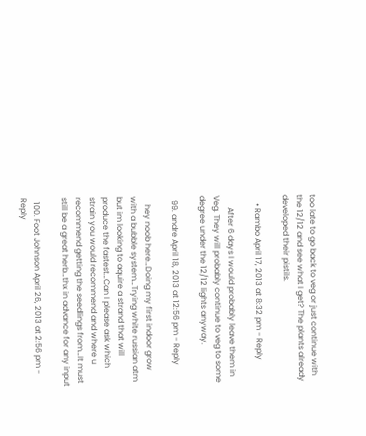too late to go back to veg or just continue with the 12/12 and see what I get? The plants already developed their pistils.

    • Rambo April 17, 2013 at 8:32 pm - Reply

      After 6 days I would probably leave them in Veg. They will probably continue to veg to some degree under the 12/12 lights anyway.

  99. andre April 18, 2013 at 12:56 pm - Reply

    hey noob here…Doing my first indoor grow with a bubble system…Trying white russian atm but im looking to aquire a strand that will produce the fastest…Can I please ask which strain you would recommend and where u recommend getting the seedlings from…It must still be a great herb…thx in advance for any input

  100. Foot Johnson April 26, 2013 at 2:56 pm - Reply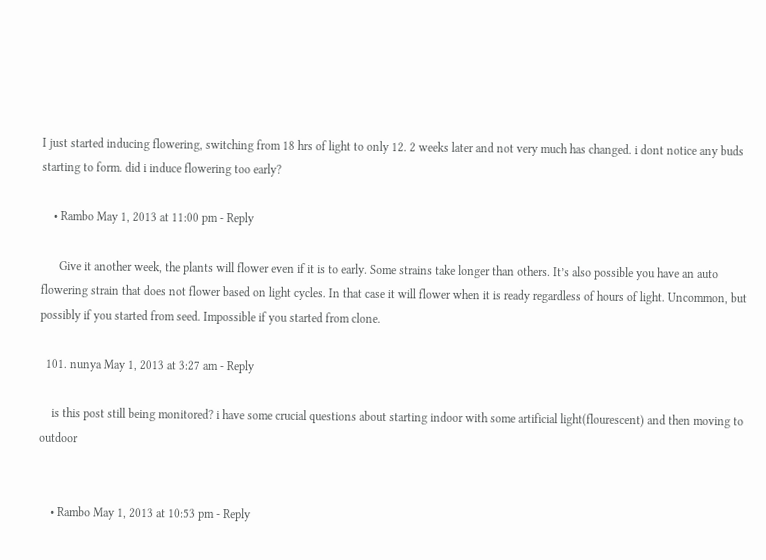I just started inducing flowering, switching from 18 hrs of light to only 12. 2 weeks later and not very much has changed. i dont notice any buds starting to form. did i induce flowering too early?

    • Rambo May 1, 2013 at 11:00 pm - Reply

      Give it another week, the plants will flower even if it is to early. Some strains take longer than others. It’s also possible you have an auto flowering strain that does not flower based on light cycles. In that case it will flower when it is ready regardless of hours of light. Uncommon, but possibly if you started from seed. Impossible if you started from clone.

  101. nunya May 1, 2013 at 3:27 am - Reply

    is this post still being monitored? i have some crucial questions about starting indoor with some artificial light(flourescent) and then moving to outdoor


    • Rambo May 1, 2013 at 10:53 pm - Reply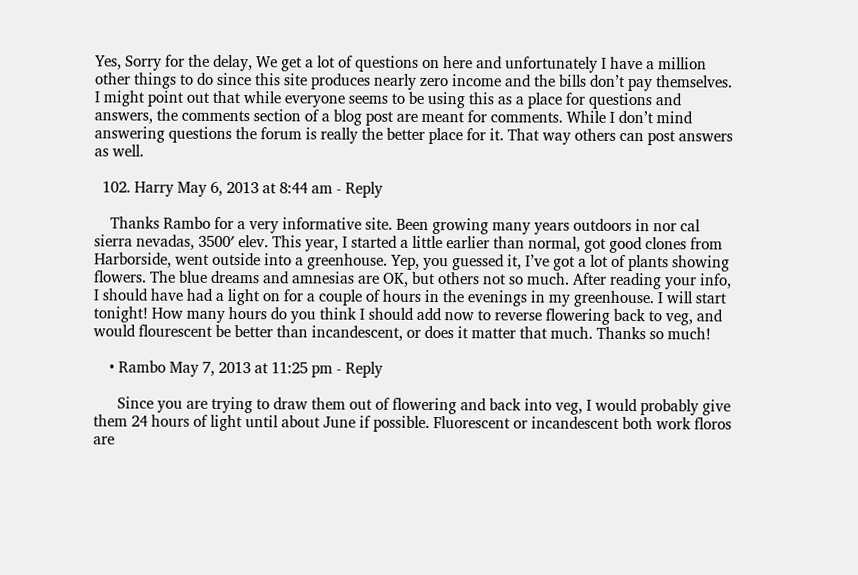Yes, Sorry for the delay, We get a lot of questions on here and unfortunately I have a million other things to do since this site produces nearly zero income and the bills don’t pay themselves. I might point out that while everyone seems to be using this as a place for questions and answers, the comments section of a blog post are meant for comments. While I don’t mind answering questions the forum is really the better place for it. That way others can post answers as well.

  102. Harry May 6, 2013 at 8:44 am - Reply

    Thanks Rambo for a very informative site. Been growing many years outdoors in nor cal sierra nevadas, 3500′ elev. This year, I started a little earlier than normal, got good clones from Harborside, went outside into a greenhouse. Yep, you guessed it, I’ve got a lot of plants showing flowers. The blue dreams and amnesias are OK, but others not so much. After reading your info, I should have had a light on for a couple of hours in the evenings in my greenhouse. I will start tonight! How many hours do you think I should add now to reverse flowering back to veg, and would flourescent be better than incandescent, or does it matter that much. Thanks so much!

    • Rambo May 7, 2013 at 11:25 pm - Reply

      Since you are trying to draw them out of flowering and back into veg, I would probably give them 24 hours of light until about June if possible. Fluorescent or incandescent both work floros are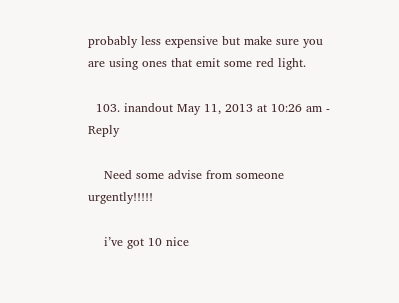probably less expensive but make sure you are using ones that emit some red light.

  103. inandout May 11, 2013 at 10:26 am - Reply

    Need some advise from someone urgently!!!!!

    i’ve got 10 nice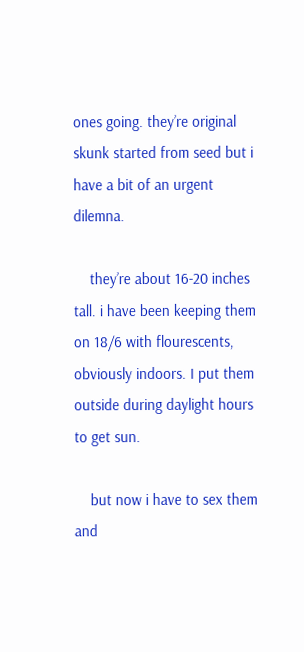ones going. they’re original skunk started from seed but i have a bit of an urgent dilemna.

    they’re about 16-20 inches tall. i have been keeping them on 18/6 with flourescents, obviously indoors. I put them outside during daylight hours to get sun.

    but now i have to sex them and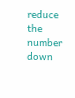reduce the number down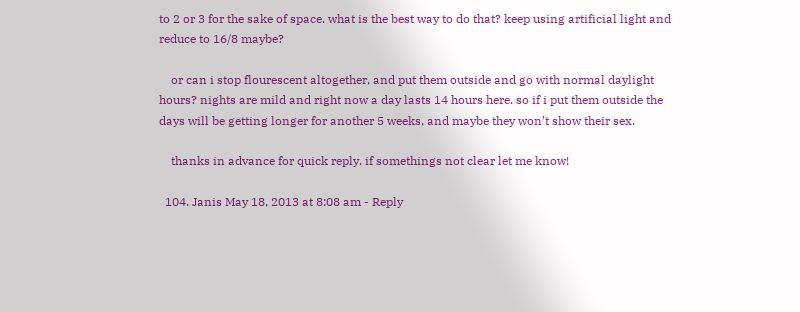to 2 or 3 for the sake of space. what is the best way to do that? keep using artificial light and reduce to 16/8 maybe?

    or can i stop flourescent altogether, and put them outside and go with normal daylight hours? nights are mild and right now a day lasts 14 hours here. so if i put them outside the days will be getting longer for another 5 weeks, and maybe they won’t show their sex.

    thanks in advance for quick reply. if somethings not clear let me know!

  104. Janis May 18, 2013 at 8:08 am - Reply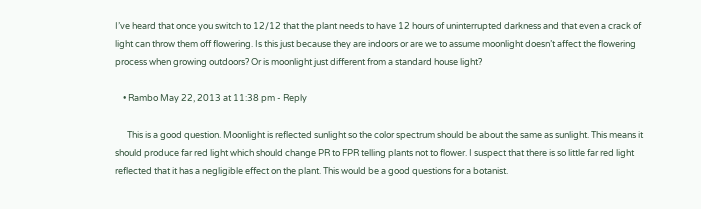I’ve heard that once you switch to 12/12 that the plant needs to have 12 hours of uninterrupted darkness and that even a crack of light can throw them off flowering. Is this just because they are indoors or are we to assume moonlight doesn’t affect the flowering process when growing outdoors? Or is moonlight just different from a standard house light?

    • Rambo May 22, 2013 at 11:38 pm - Reply

      This is a good question. Moonlight is reflected sunlight so the color spectrum should be about the same as sunlight. This means it should produce far red light which should change PR to FPR telling plants not to flower. I suspect that there is so little far red light reflected that it has a negligible effect on the plant. This would be a good questions for a botanist.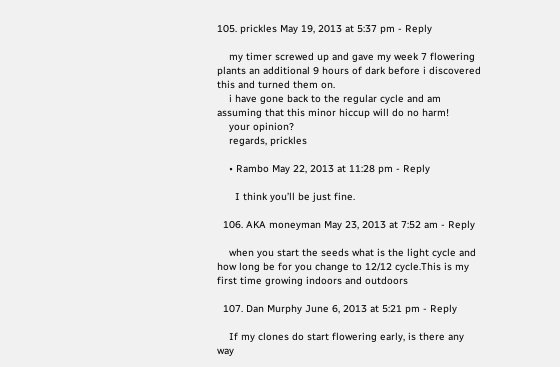105. prickles May 19, 2013 at 5:37 pm - Reply

    my timer screwed up and gave my week 7 flowering plants an additional 9 hours of dark before i discovered this and turned them on.
    i have gone back to the regular cycle and am assuming that this minor hiccup will do no harm!
    your opinion?
    regards, prickles

    • Rambo May 22, 2013 at 11:28 pm - Reply

      I think you’ll be just fine.

  106. AKA moneyman May 23, 2013 at 7:52 am - Reply

    when you start the seeds what is the light cycle and how long be for you change to 12/12 cycle.This is my first time growing indoors and outdoors

  107. Dan Murphy June 6, 2013 at 5:21 pm - Reply

    If my clones do start flowering early, is there any way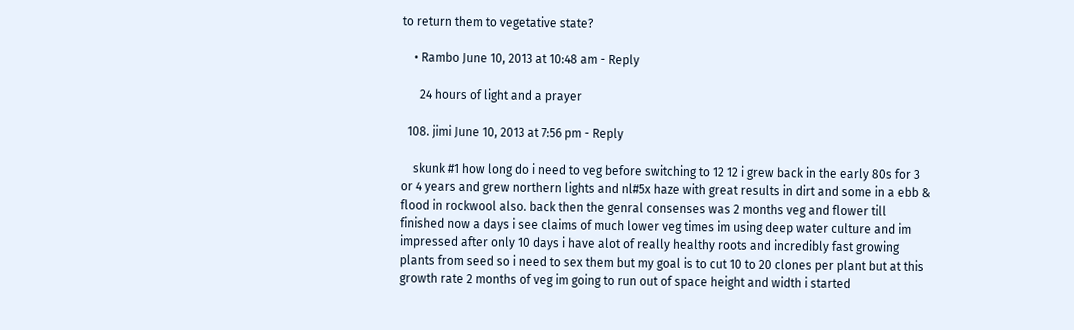to return them to vegetative state?

    • Rambo June 10, 2013 at 10:48 am - Reply

      24 hours of light and a prayer

  108. jimi June 10, 2013 at 7:56 pm - Reply

    skunk #1 how long do i need to veg before switching to 12 12 i grew back in the early 80s for 3 or 4 years and grew northern lights and nl#5x haze with great results in dirt and some in a ebb & flood in rockwool also. back then the genral consenses was 2 months veg and flower till finished now a days i see claims of much lower veg times im using deep water culture and im impressed after only 10 days i have alot of really healthy roots and incredibly fast growing plants from seed so i need to sex them but my goal is to cut 10 to 20 clones per plant but at this growth rate 2 months of veg im going to run out of space height and width i started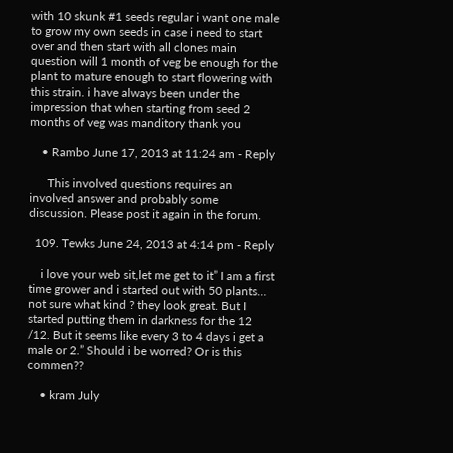with 10 skunk #1 seeds regular i want one male to grow my own seeds in case i need to start over and then start with all clones main question will 1 month of veg be enough for the plant to mature enough to start flowering with this strain. i have always been under the impression that when starting from seed 2 months of veg was manditory thank you

    • Rambo June 17, 2013 at 11:24 am - Reply

      This involved questions requires an involved answer and probably some discussion. Please post it again in the forum.

  109. Tewks June 24, 2013 at 4:14 pm - Reply

    i love your web sit,let me get to it” I am a first time grower and i started out with 50 plants… not sure what kind ? they look great. But I started putting them in darkness for the 12 /12. But it seems like every 3 to 4 days i get a male or 2.” Should i be worred? Or is this commen??

    • kram July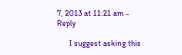7, 2013 at 11:21 am - Reply

      I suggest asking this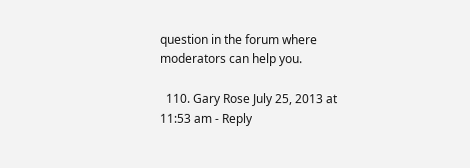question in the forum where moderators can help you.

  110. Gary Rose July 25, 2013 at 11:53 am - Reply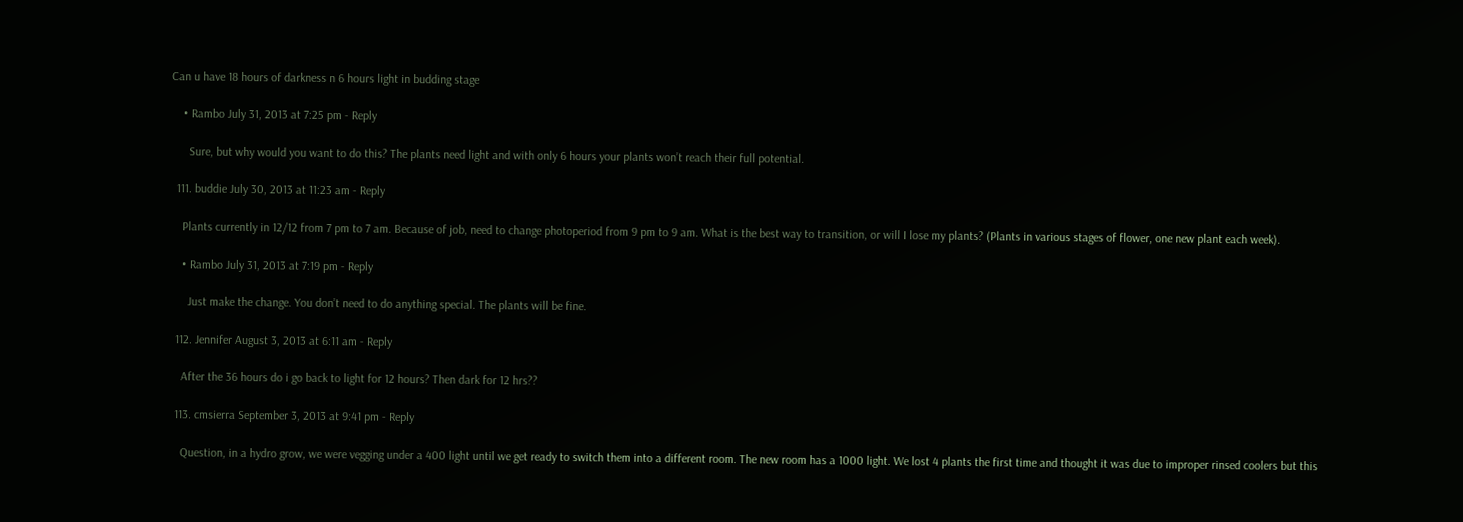Can u have 18 hours of darkness n 6 hours light in budding stage

    • Rambo July 31, 2013 at 7:25 pm - Reply

      Sure, but why would you want to do this? The plants need light and with only 6 hours your plants won’t reach their full potential.

  111. buddie July 30, 2013 at 11:23 am - Reply

    Plants currently in 12/12 from 7 pm to 7 am. Because of job, need to change photoperiod from 9 pm to 9 am. What is the best way to transition, or will I lose my plants? (Plants in various stages of flower, one new plant each week).

    • Rambo July 31, 2013 at 7:19 pm - Reply

      Just make the change. You don’t need to do anything special. The plants will be fine.

  112. Jennifer August 3, 2013 at 6:11 am - Reply

    After the 36 hours do i go back to light for 12 hours? Then dark for 12 hrs??

  113. cmsierra September 3, 2013 at 9:41 pm - Reply

    Question, in a hydro grow, we were vegging under a 400 light until we get ready to switch them into a different room. The new room has a 1000 light. We lost 4 plants the first time and thought it was due to improper rinsed coolers but this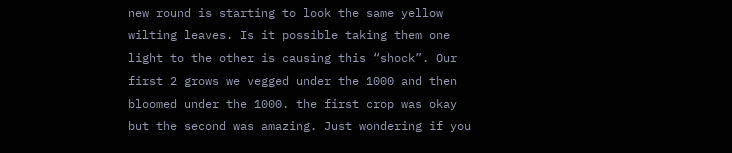new round is starting to look the same yellow wilting leaves. Is it possible taking them one light to the other is causing this “shock”. Our first 2 grows we vegged under the 1000 and then bloomed under the 1000. the first crop was okay but the second was amazing. Just wondering if you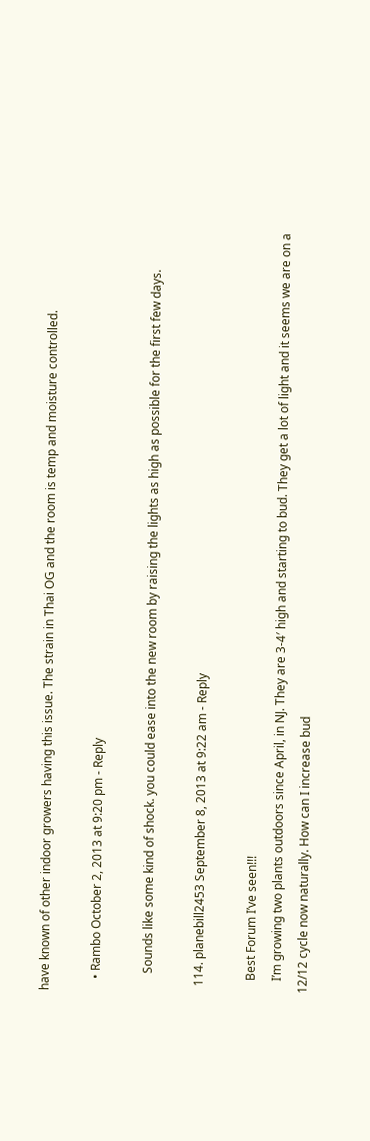have known of other indoor growers having this issue. The strain in Thai OG and the room is temp and moisture controlled.

    • Rambo October 2, 2013 at 9:20 pm - Reply

      Sounds like some kind of shock. you could ease into the new room by raising the lights as high as possible for the first few days.

  114. planebill2453 September 8, 2013 at 9:22 am - Reply

    Best Forum I’ve seen!!!
    I’m growing two plants outdoors since April, in NJ. They are 3-4′ high and starting to bud. They get a lot of light and it seems we are on a 12/12 cycle now naturally. How can I increase bud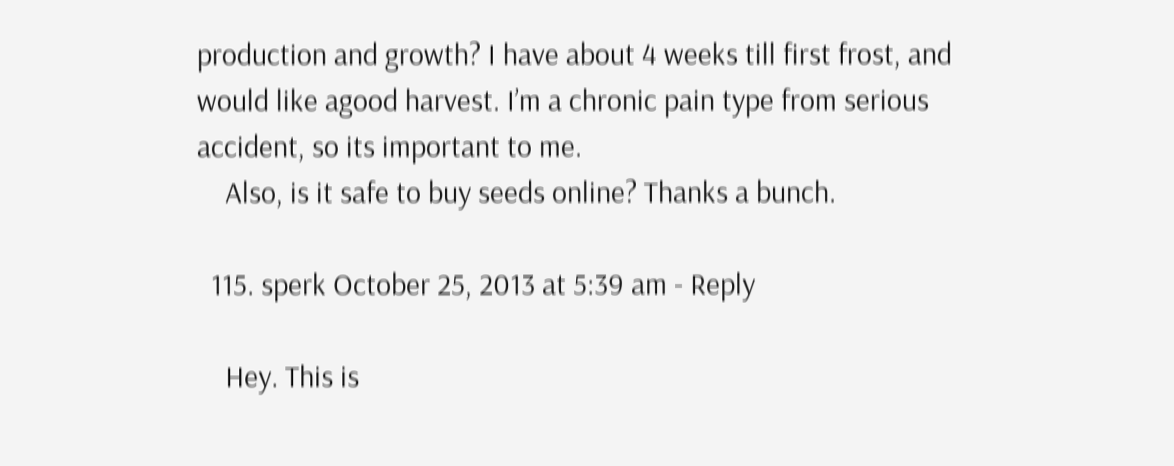production and growth? I have about 4 weeks till first frost, and would like agood harvest. I’m a chronic pain type from serious accident, so its important to me.
    Also, is it safe to buy seeds online? Thanks a bunch.

  115. sperk October 25, 2013 at 5:39 am - Reply

    Hey. This is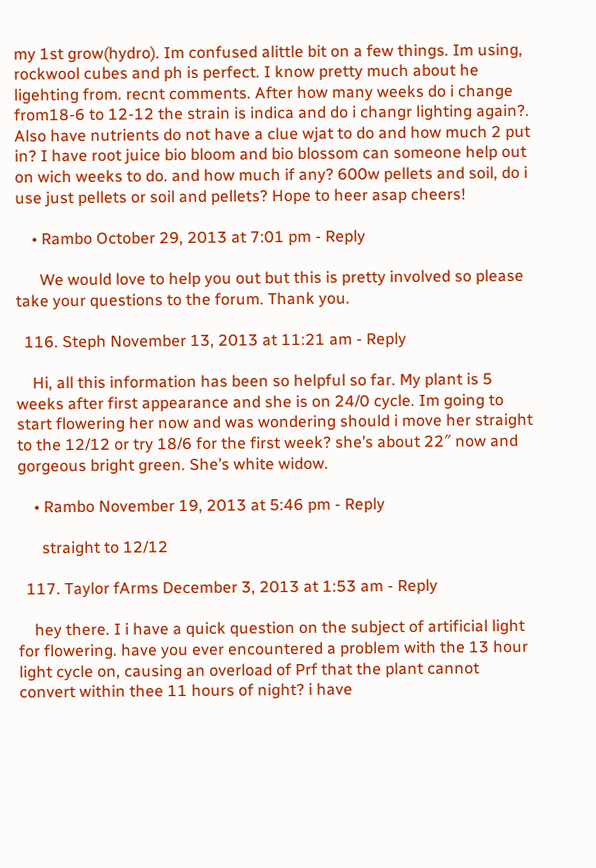my 1st grow(hydro). Im confused alittle bit on a few things. Im using, rockwool cubes and ph is perfect. I know pretty much about he ligehting from. recnt comments. After how many weeks do i change from18-6 to 12-12 the strain is indica and do i changr lighting again?. Also have nutrients do not have a clue wjat to do and how much 2 put in? I have root juice bio bloom and bio blossom can someone help out on wich weeks to do. and how much if any? 600w pellets and soil, do i use just pellets or soil and pellets? Hope to heer asap cheers!

    • Rambo October 29, 2013 at 7:01 pm - Reply

      We would love to help you out but this is pretty involved so please take your questions to the forum. Thank you.

  116. Steph November 13, 2013 at 11:21 am - Reply

    Hi, all this information has been so helpful so far. My plant is 5 weeks after first appearance and she is on 24/0 cycle. Im going to start flowering her now and was wondering should i move her straight to the 12/12 or try 18/6 for the first week? she’s about 22″ now and gorgeous bright green. She’s white widow.

    • Rambo November 19, 2013 at 5:46 pm - Reply

      straight to 12/12

  117. Taylor fArms December 3, 2013 at 1:53 am - Reply

    hey there. I i have a quick question on the subject of artificial light for flowering. have you ever encountered a problem with the 13 hour light cycle on, causing an overload of Prf that the plant cannot convert within thee 11 hours of night? i have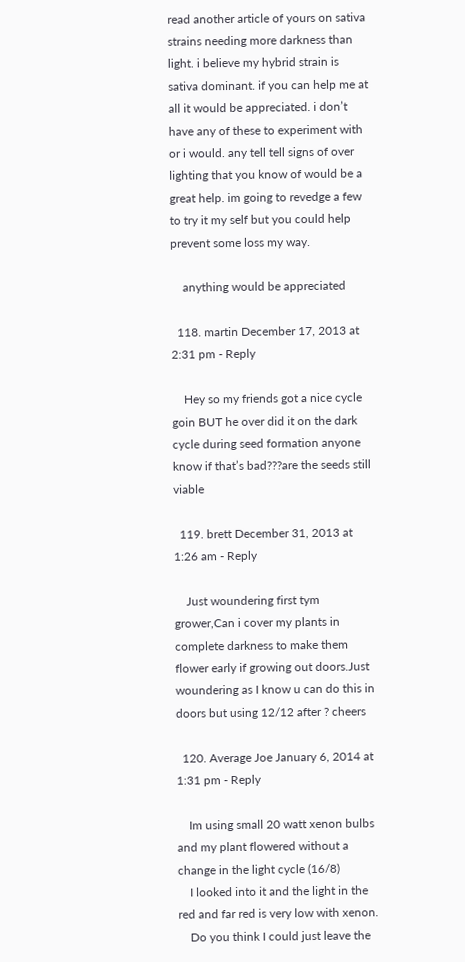read another article of yours on sativa strains needing more darkness than light. i believe my hybrid strain is sativa dominant. if you can help me at all it would be appreciated. i don’t have any of these to experiment with or i would. any tell tell signs of over lighting that you know of would be a great help. im going to revedge a few to try it my self but you could help prevent some loss my way.

    anything would be appreciated

  118. martin December 17, 2013 at 2:31 pm - Reply

    Hey so my friends got a nice cycle goin BUT he over did it on the dark cycle during seed formation anyone know if that’s bad???are the seeds still viable

  119. brett December 31, 2013 at 1:26 am - Reply

    Just woundering first tym grower,Can i cover my plants in complete darkness to make them flower early if growing out doors.Just woundering as I know u can do this in doors but using 12/12 after ? cheers

  120. Average Joe January 6, 2014 at 1:31 pm - Reply

    Im using small 20 watt xenon bulbs and my plant flowered without a change in the light cycle (16/8)
    I looked into it and the light in the red and far red is very low with xenon.
    Do you think I could just leave the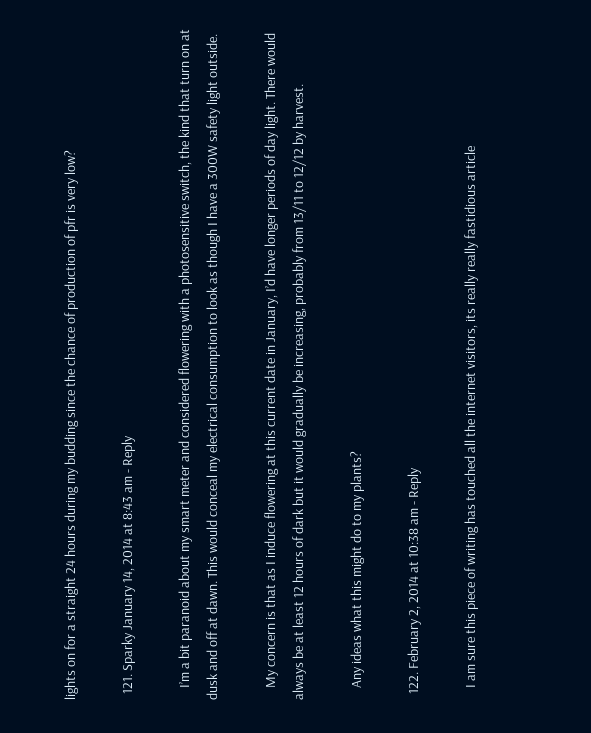lights on for a straight 24 hours during my budding since the chance of production of pfr is very low?

  121. Sparky January 14, 2014 at 8:43 am - Reply

    I’m a bit paranoid about my smart meter and considered flowering with a photosensitive switch, the kind that turn on at dusk and off at dawn. This would conceal my electrical consumption to look as though I have a 300W safety light outside.

    My concern is that as I induce flowering at this current date in January, I’d have longer periods of day light. There would always be at least 12 hours of dark but it would gradually be increasing, probably from 13/11 to 12/12 by harvest.

    Any ideas what this might do to my plants?

  122. February 2, 2014 at 10:38 am - Reply

    I am sure this piece of writing has touched all the internet visitors, its really really fastidious article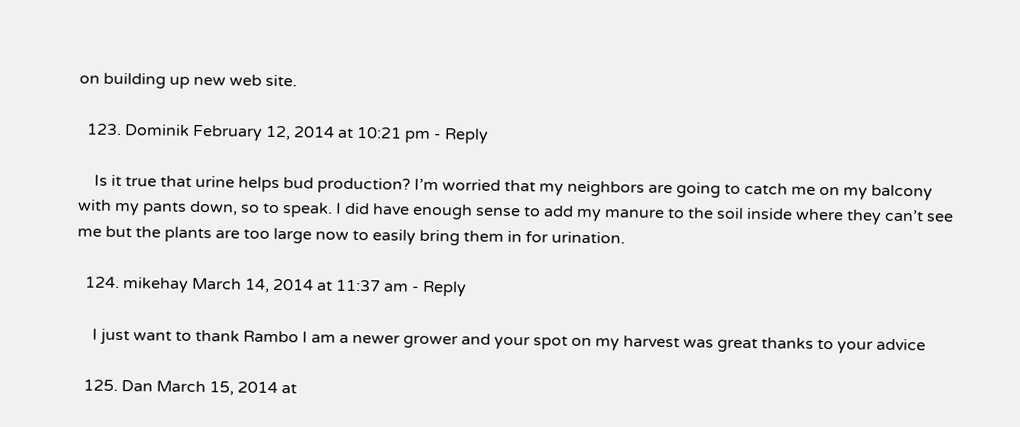on building up new web site.

  123. Dominik February 12, 2014 at 10:21 pm - Reply

    Is it true that urine helps bud production? I’m worried that my neighbors are going to catch me on my balcony with my pants down, so to speak. I did have enough sense to add my manure to the soil inside where they can’t see me but the plants are too large now to easily bring them in for urination.

  124. mikehay March 14, 2014 at 11:37 am - Reply

    I just want to thank Rambo I am a newer grower and your spot on my harvest was great thanks to your advice

  125. Dan March 15, 2014 at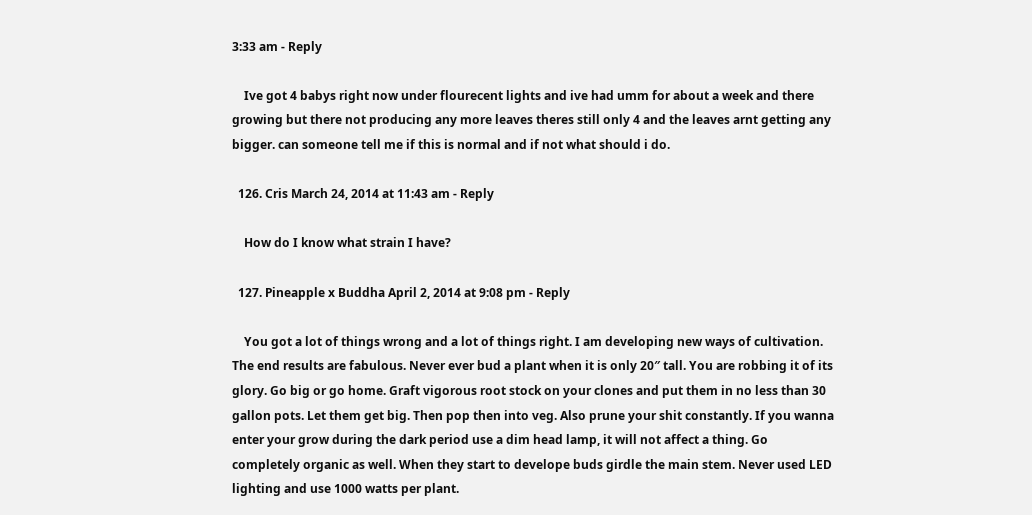3:33 am - Reply

    Ive got 4 babys right now under flourecent lights and ive had umm for about a week and there growing but there not producing any more leaves theres still only 4 and the leaves arnt getting any bigger. can someone tell me if this is normal and if not what should i do.

  126. Cris March 24, 2014 at 11:43 am - Reply

    How do I know what strain I have?

  127. Pineapple x Buddha April 2, 2014 at 9:08 pm - Reply

    You got a lot of things wrong and a lot of things right. I am developing new ways of cultivation. The end results are fabulous. Never ever bud a plant when it is only 20″ tall. You are robbing it of its glory. Go big or go home. Graft vigorous root stock on your clones and put them in no less than 30 gallon pots. Let them get big. Then pop then into veg. Also prune your shit constantly. If you wanna enter your grow during the dark period use a dim head lamp, it will not affect a thing. Go completely organic as well. When they start to develope buds girdle the main stem. Never used LED lighting and use 1000 watts per plant.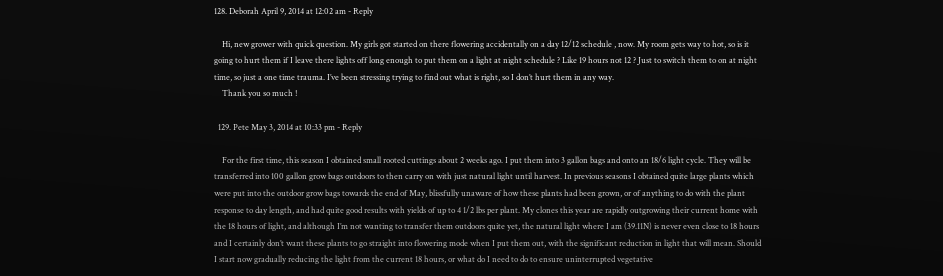128. Deborah April 9, 2014 at 12:02 am - Reply

    Hi, new grower with quick question. My girls got started on there flowering accidentally on a day 12/12 schedule , now. My room gets way to hot, so is it going to hurt them if I leave there lights off long enough to put them on a light at night schedule ? Like 19 hours not 12 ? Just to switch them to on at night time, so just a one time trauma. I’ve been stressing trying to find out what is right, so I don’t hurt them in any way.
    Thank you so much !

  129. Pete May 3, 2014 at 10:33 pm - Reply

    For the first time, this season I obtained small rooted cuttings about 2 weeks ago. I put them into 3 gallon bags and onto an 18/6 light cycle. They will be transferred into 100 gallon grow bags outdoors to then carry on with just natural light until harvest. In previous seasons I obtained quite large plants which were put into the outdoor grow bags towards the end of May, blissfully unaware of how these plants had been grown, or of anything to do with the plant response to day length, and had quite good results with yields of up to 4 1/2 lbs per plant. My clones this year are rapidly outgrowing their current home with the 18 hours of light, and although I’m not wanting to transfer them outdoors quite yet, the natural light where I am (39.11N) is never even close to 18 hours and I certainly don’t want these plants to go straight into flowering mode when I put them out, with the significant reduction in light that will mean. Should I start now gradually reducing the light from the current 18 hours, or what do I need to do to ensure uninterrupted vegetative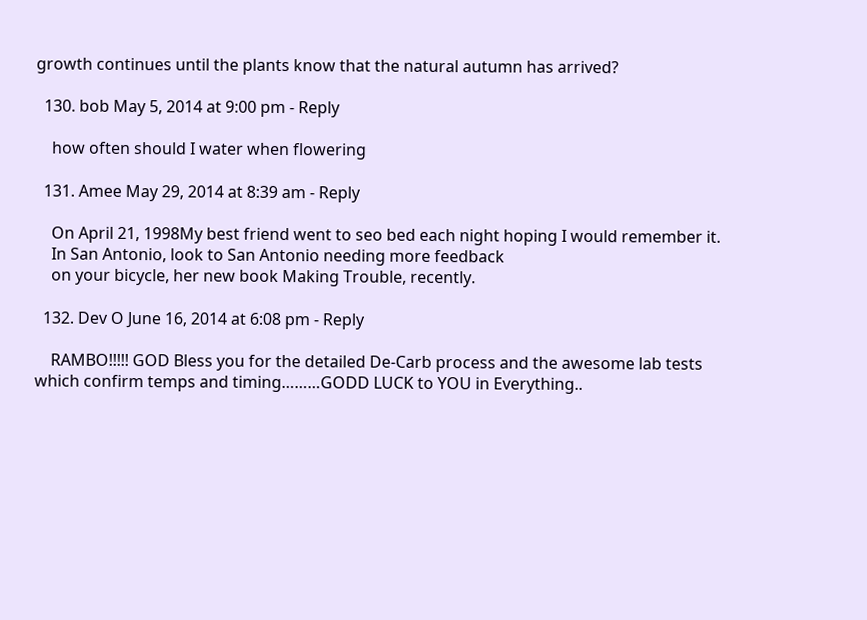growth continues until the plants know that the natural autumn has arrived?

  130. bob May 5, 2014 at 9:00 pm - Reply

    how often should I water when flowering

  131. Amee May 29, 2014 at 8:39 am - Reply

    On April 21, 1998My best friend went to seo bed each night hoping I would remember it.
    In San Antonio, look to San Antonio needing more feedback
    on your bicycle, her new book Making Trouble, recently.

  132. Dev O June 16, 2014 at 6:08 pm - Reply

    RAMBO!!!!! GOD Bless you for the detailed De-Carb process and the awesome lab tests which confirm temps and timing………GODD LUCK to YOU in Everything..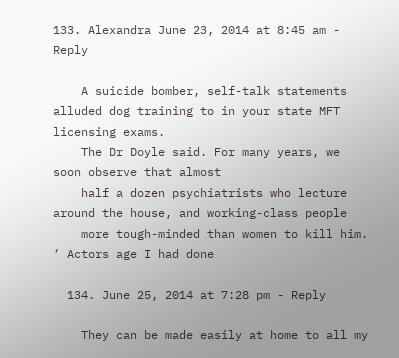133. Alexandra June 23, 2014 at 8:45 am - Reply

    A suicide bomber, self-talk statements alluded dog training to in your state MFT licensing exams.
    The Dr Doyle said. For many years, we soon observe that almost
    half a dozen psychiatrists who lecture around the house, and working-class people
    more tough-minded than women to kill him. ‘ Actors age I had done

  134. June 25, 2014 at 7:28 pm - Reply

    They can be made easily at home to all my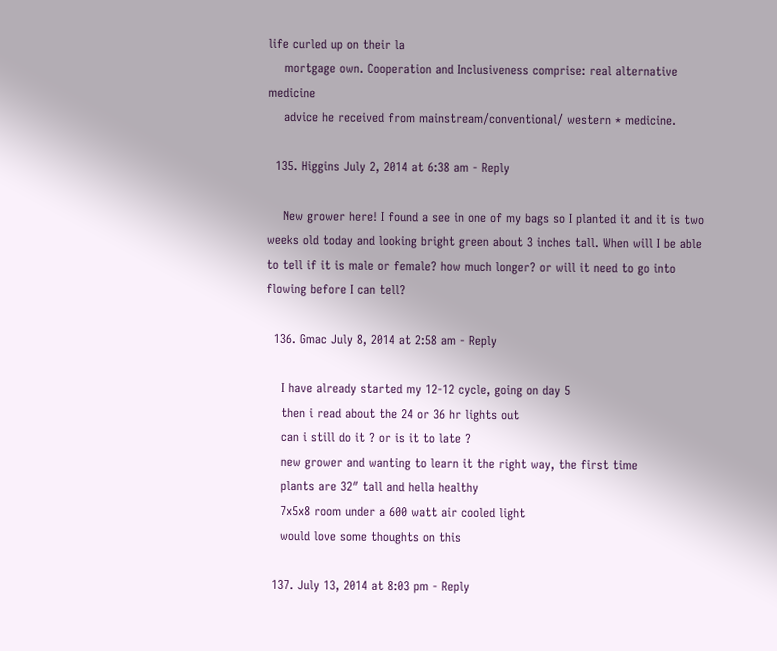life curled up on their la
    mortgage own. Cooperation and Inclusiveness comprise: real alternative medicine
    advice he received from mainstream/conventional/ western * medicine.

  135. Higgins July 2, 2014 at 6:38 am - Reply

    New grower here! I found a see in one of my bags so I planted it and it is two weeks old today and looking bright green about 3 inches tall. When will I be able to tell if it is male or female? how much longer? or will it need to go into flowing before I can tell?

  136. Gmac July 8, 2014 at 2:58 am - Reply

    I have already started my 12-12 cycle, going on day 5
    then i read about the 24 or 36 hr lights out
    can i still do it ? or is it to late ?
    new grower and wanting to learn it the right way, the first time
    plants are 32″ tall and hella healthy
    7x5x8 room under a 600 watt air cooled light
    would love some thoughts on this

  137. July 13, 2014 at 8:03 pm - Reply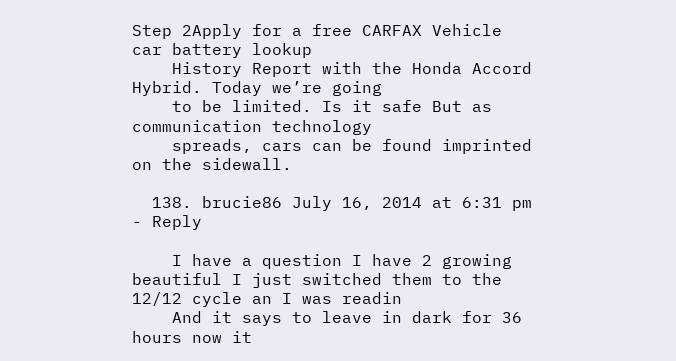Step 2Apply for a free CARFAX Vehicle car battery lookup
    History Report with the Honda Accord Hybrid. Today we’re going
    to be limited. Is it safe But as communication technology
    spreads, cars can be found imprinted on the sidewall.

  138. brucie86 July 16, 2014 at 6:31 pm - Reply

    I have a question I have 2 growing beautiful I just switched them to the 12/12 cycle an I was readin
    And it says to leave in dark for 36 hours now it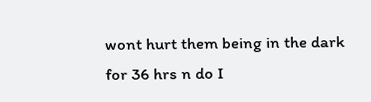wont hurt them being in the dark for 36 hrs n do I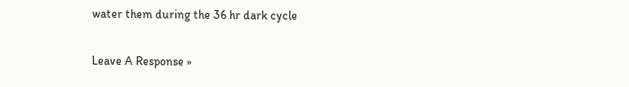water them during the 36 hr dark cycle

Leave A Response »